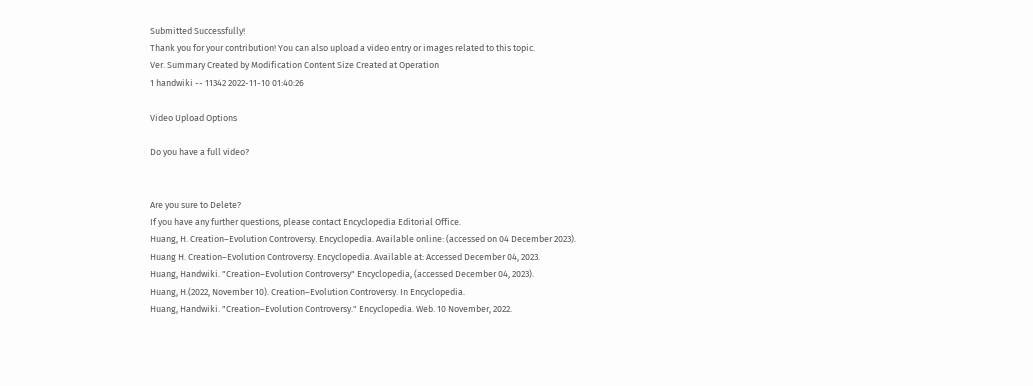Submitted Successfully!
Thank you for your contribution! You can also upload a video entry or images related to this topic.
Ver. Summary Created by Modification Content Size Created at Operation
1 handwiki -- 11342 2022-11-10 01:40:26

Video Upload Options

Do you have a full video?


Are you sure to Delete?
If you have any further questions, please contact Encyclopedia Editorial Office.
Huang, H. Creation–Evolution Controversy. Encyclopedia. Available online: (accessed on 04 December 2023).
Huang H. Creation–Evolution Controversy. Encyclopedia. Available at: Accessed December 04, 2023.
Huang, Handwiki. "Creation–Evolution Controversy" Encyclopedia, (accessed December 04, 2023).
Huang, H.(2022, November 10). Creation–Evolution Controversy. In Encyclopedia.
Huang, Handwiki. "Creation–Evolution Controversy." Encyclopedia. Web. 10 November, 2022.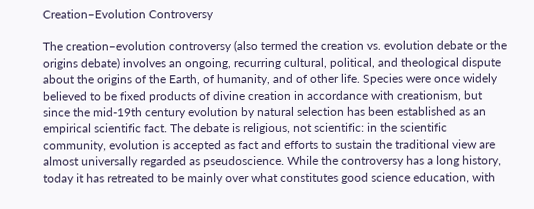Creation–Evolution Controversy

The creation–evolution controversy (also termed the creation vs. evolution debate or the origins debate) involves an ongoing, recurring cultural, political, and theological dispute about the origins of the Earth, of humanity, and of other life. Species were once widely believed to be fixed products of divine creation in accordance with creationism, but since the mid-19th century evolution by natural selection has been established as an empirical scientific fact. The debate is religious, not scientific: in the scientific community, evolution is accepted as fact and efforts to sustain the traditional view are almost universally regarded as pseudoscience. While the controversy has a long history, today it has retreated to be mainly over what constitutes good science education, with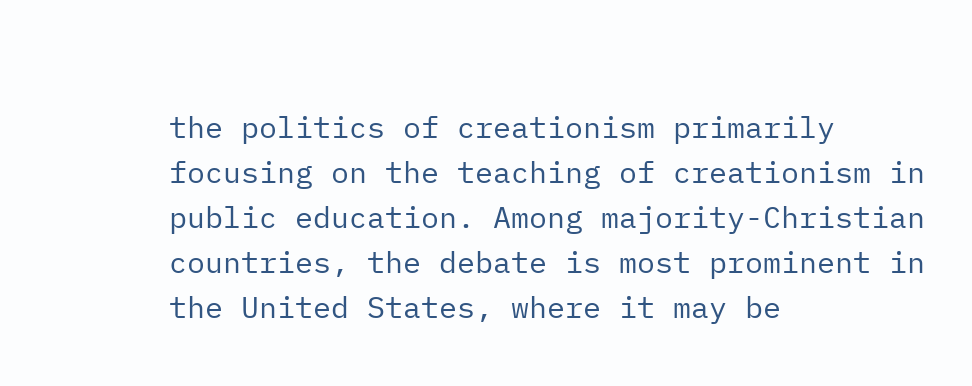the politics of creationism primarily focusing on the teaching of creationism in public education. Among majority-Christian countries, the debate is most prominent in the United States, where it may be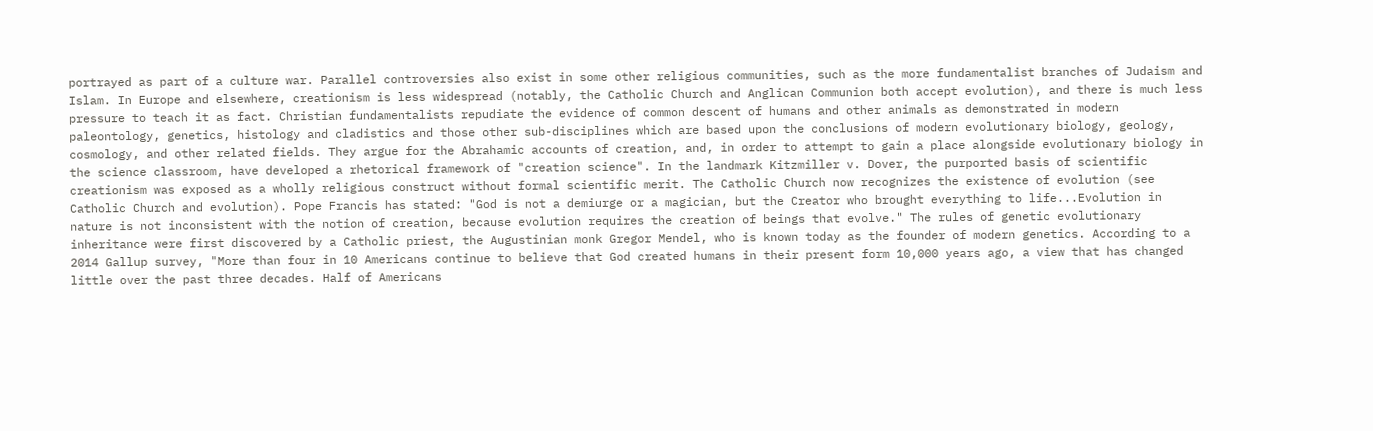portrayed as part of a culture war. Parallel controversies also exist in some other religious communities, such as the more fundamentalist branches of Judaism and Islam. In Europe and elsewhere, creationism is less widespread (notably, the Catholic Church and Anglican Communion both accept evolution), and there is much less pressure to teach it as fact. Christian fundamentalists repudiate the evidence of common descent of humans and other animals as demonstrated in modern paleontology, genetics, histology and cladistics and those other sub-disciplines which are based upon the conclusions of modern evolutionary biology, geology, cosmology, and other related fields. They argue for the Abrahamic accounts of creation, and, in order to attempt to gain a place alongside evolutionary biology in the science classroom, have developed a rhetorical framework of "creation science". In the landmark Kitzmiller v. Dover, the purported basis of scientific creationism was exposed as a wholly religious construct without formal scientific merit. The Catholic Church now recognizes the existence of evolution (see Catholic Church and evolution). Pope Francis has stated: "God is not a demiurge or a magician, but the Creator who brought everything to life...Evolution in nature is not inconsistent with the notion of creation, because evolution requires the creation of beings that evolve." The rules of genetic evolutionary inheritance were first discovered by a Catholic priest, the Augustinian monk Gregor Mendel, who is known today as the founder of modern genetics. According to a 2014 Gallup survey, "More than four in 10 Americans continue to believe that God created humans in their present form 10,000 years ago, a view that has changed little over the past three decades. Half of Americans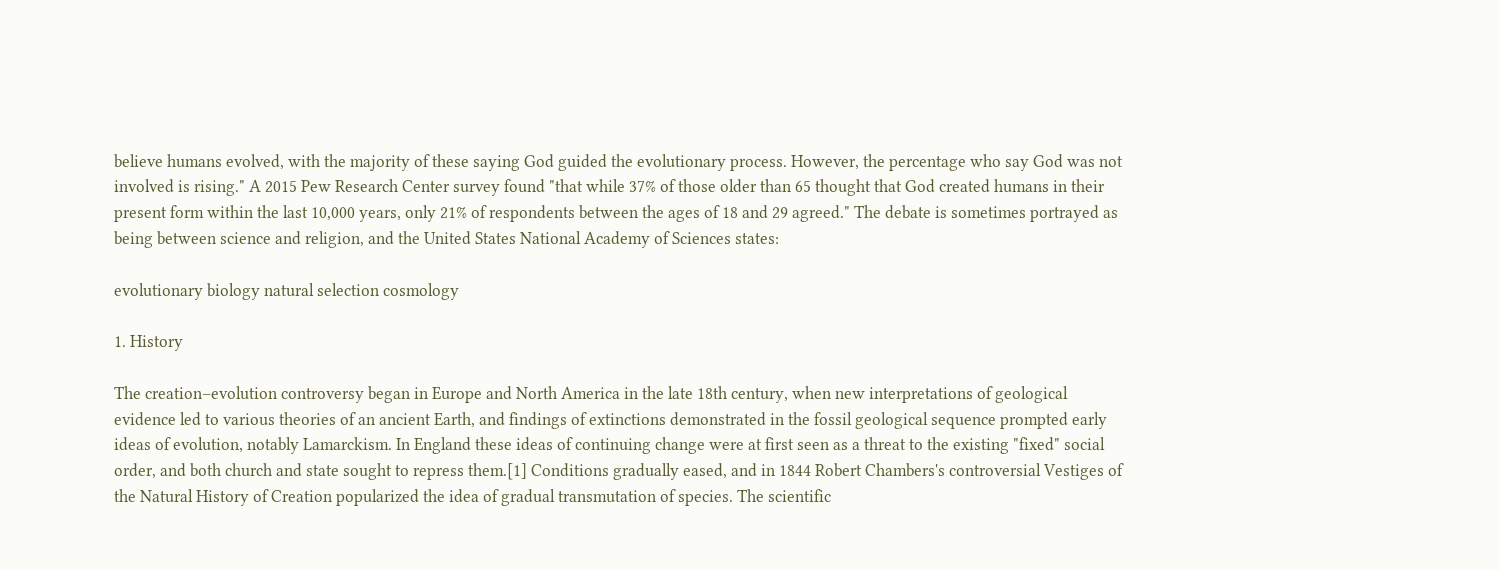believe humans evolved, with the majority of these saying God guided the evolutionary process. However, the percentage who say God was not involved is rising." A 2015 Pew Research Center survey found "that while 37% of those older than 65 thought that God created humans in their present form within the last 10,000 years, only 21% of respondents between the ages of 18 and 29 agreed." The debate is sometimes portrayed as being between science and religion, and the United States National Academy of Sciences states:

evolutionary biology natural selection cosmology

1. History

The creation–evolution controversy began in Europe and North America in the late 18th century, when new interpretations of geological evidence led to various theories of an ancient Earth, and findings of extinctions demonstrated in the fossil geological sequence prompted early ideas of evolution, notably Lamarckism. In England these ideas of continuing change were at first seen as a threat to the existing "fixed" social order, and both church and state sought to repress them.[1] Conditions gradually eased, and in 1844 Robert Chambers's controversial Vestiges of the Natural History of Creation popularized the idea of gradual transmutation of species. The scientific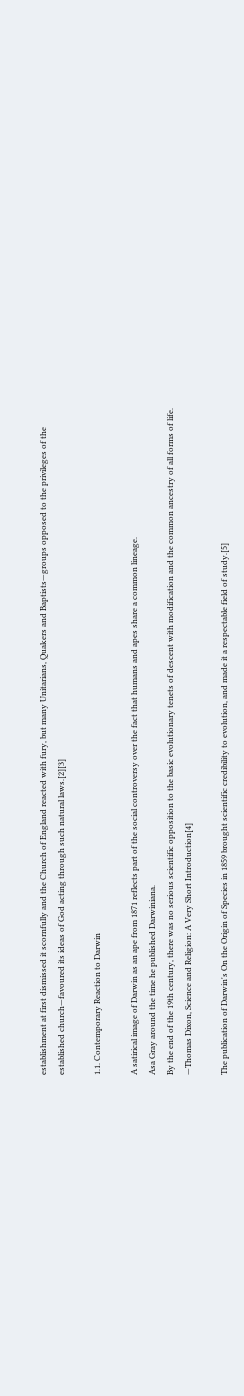establishment at first dismissed it scornfully and the Church of England reacted with fury, but many Unitarians, Quakers and Baptists—groups opposed to the privileges of the established church—favoured its ideas of God acting through such natural laws.[2][3]

1.1. Contemporary Reaction to Darwin

A satirical image of Darwin as an ape from 1871 reflects part of the social controversy over the fact that humans and apes share a common lineage.
Asa Gray around the time he published Darwiniana.
By the end of the 19th century, there was no serious scientific opposition to the basic evolutionary tenets of descent with modification and the common ancestry of all forms of life.
—Thomas Dixon, Science and Religion: A Very Short Introduction[4]

The publication of Darwin's On the Origin of Species in 1859 brought scientific credibility to evolution, and made it a respectable field of study.[5]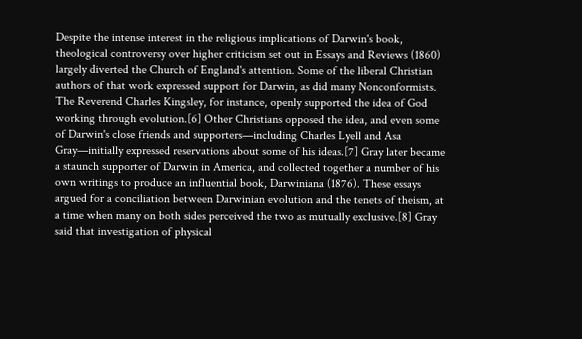Despite the intense interest in the religious implications of Darwin's book, theological controversy over higher criticism set out in Essays and Reviews (1860) largely diverted the Church of England's attention. Some of the liberal Christian authors of that work expressed support for Darwin, as did many Nonconformists. The Reverend Charles Kingsley, for instance, openly supported the idea of God working through evolution.[6] Other Christians opposed the idea, and even some of Darwin's close friends and supporters—including Charles Lyell and Asa Gray—initially expressed reservations about some of his ideas.[7] Gray later became a staunch supporter of Darwin in America, and collected together a number of his own writings to produce an influential book, Darwiniana (1876). These essays argued for a conciliation between Darwinian evolution and the tenets of theism, at a time when many on both sides perceived the two as mutually exclusive.[8] Gray said that investigation of physical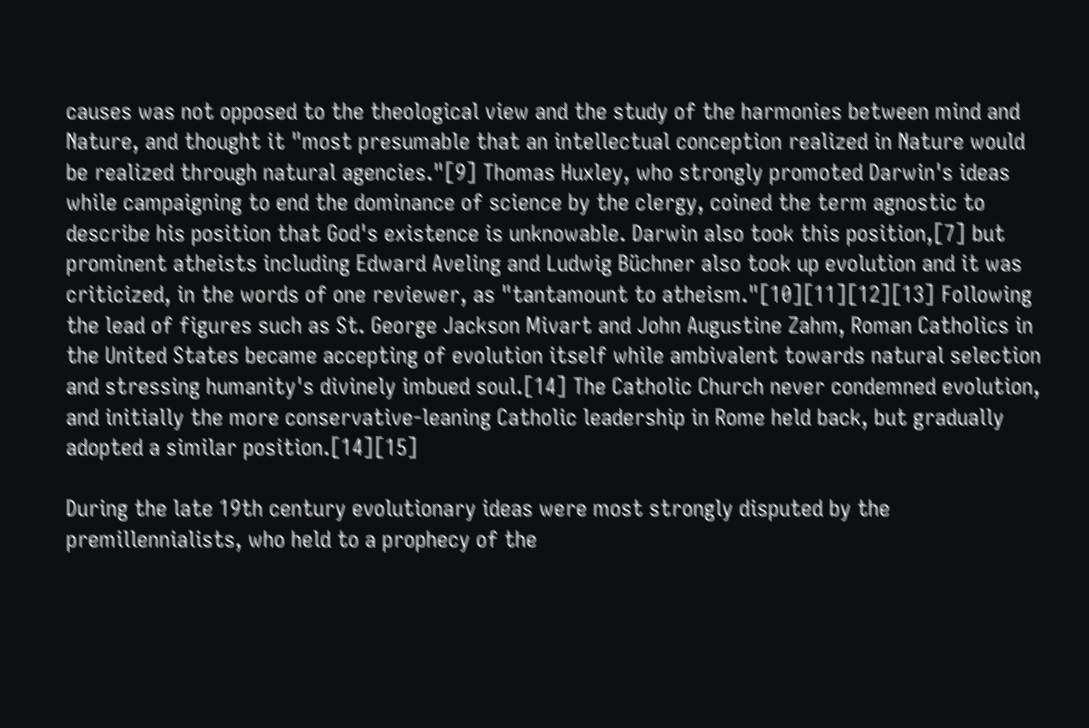causes was not opposed to the theological view and the study of the harmonies between mind and Nature, and thought it "most presumable that an intellectual conception realized in Nature would be realized through natural agencies."[9] Thomas Huxley, who strongly promoted Darwin's ideas while campaigning to end the dominance of science by the clergy, coined the term agnostic to describe his position that God's existence is unknowable. Darwin also took this position,[7] but prominent atheists including Edward Aveling and Ludwig Büchner also took up evolution and it was criticized, in the words of one reviewer, as "tantamount to atheism."[10][11][12][13] Following the lead of figures such as St. George Jackson Mivart and John Augustine Zahm, Roman Catholics in the United States became accepting of evolution itself while ambivalent towards natural selection and stressing humanity's divinely imbued soul.[14] The Catholic Church never condemned evolution, and initially the more conservative-leaning Catholic leadership in Rome held back, but gradually adopted a similar position.[14][15]

During the late 19th century evolutionary ideas were most strongly disputed by the premillennialists, who held to a prophecy of the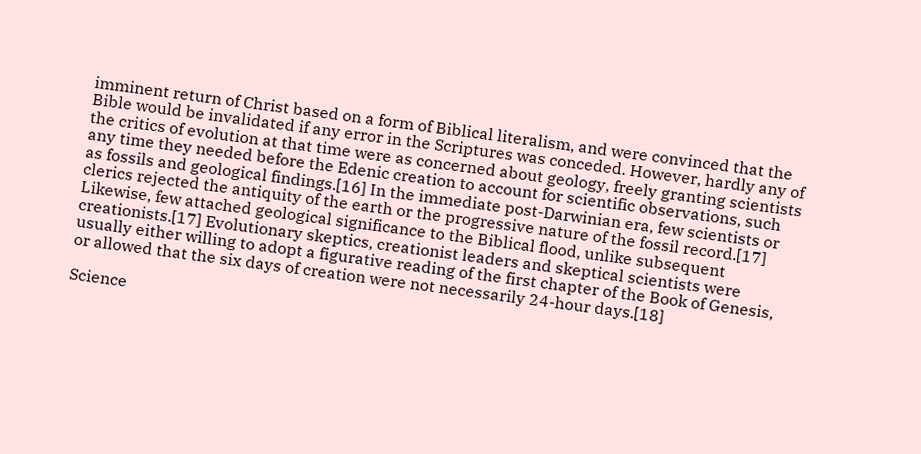imminent return of Christ based on a form of Biblical literalism, and were convinced that the Bible would be invalidated if any error in the Scriptures was conceded. However, hardly any of the critics of evolution at that time were as concerned about geology, freely granting scientists any time they needed before the Edenic creation to account for scientific observations, such as fossils and geological findings.[16] In the immediate post-Darwinian era, few scientists or clerics rejected the antiquity of the earth or the progressive nature of the fossil record.[17] Likewise, few attached geological significance to the Biblical flood, unlike subsequent creationists.[17] Evolutionary skeptics, creationist leaders and skeptical scientists were usually either willing to adopt a figurative reading of the first chapter of the Book of Genesis, or allowed that the six days of creation were not necessarily 24-hour days.[18]

Science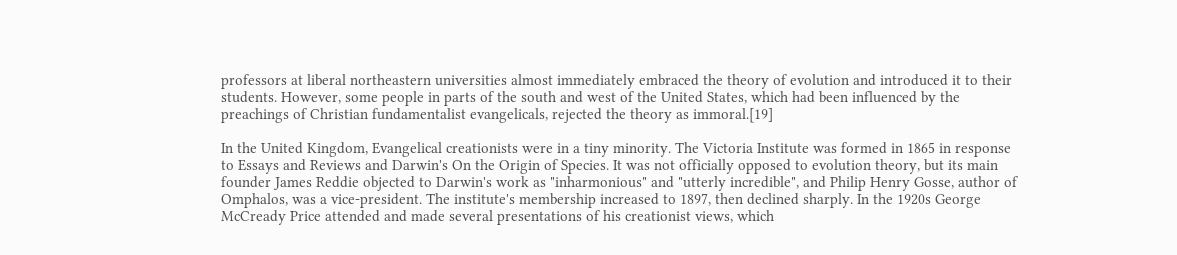professors at liberal northeastern universities almost immediately embraced the theory of evolution and introduced it to their students. However, some people in parts of the south and west of the United States, which had been influenced by the preachings of Christian fundamentalist evangelicals, rejected the theory as immoral.[19]

In the United Kingdom, Evangelical creationists were in a tiny minority. The Victoria Institute was formed in 1865 in response to Essays and Reviews and Darwin's On the Origin of Species. It was not officially opposed to evolution theory, but its main founder James Reddie objected to Darwin's work as "inharmonious" and "utterly incredible", and Philip Henry Gosse, author of Omphalos, was a vice-president. The institute's membership increased to 1897, then declined sharply. In the 1920s George McCready Price attended and made several presentations of his creationist views, which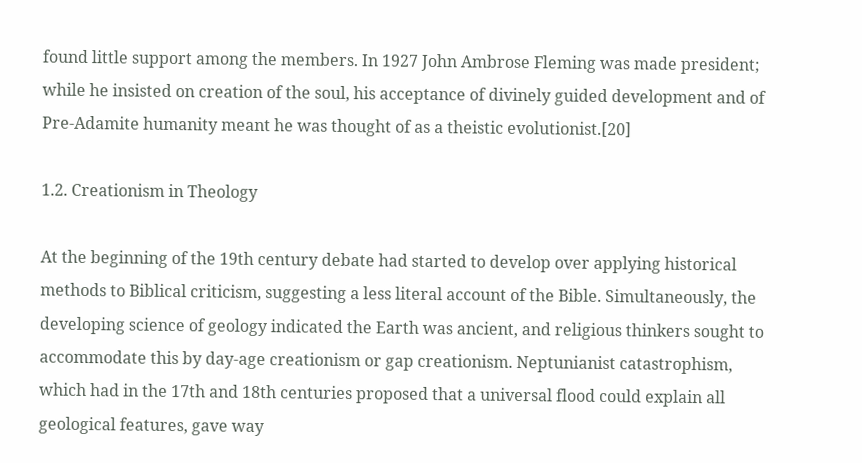found little support among the members. In 1927 John Ambrose Fleming was made president; while he insisted on creation of the soul, his acceptance of divinely guided development and of Pre-Adamite humanity meant he was thought of as a theistic evolutionist.[20]

1.2. Creationism in Theology

At the beginning of the 19th century debate had started to develop over applying historical methods to Biblical criticism, suggesting a less literal account of the Bible. Simultaneously, the developing science of geology indicated the Earth was ancient, and religious thinkers sought to accommodate this by day-age creationism or gap creationism. Neptunianist catastrophism, which had in the 17th and 18th centuries proposed that a universal flood could explain all geological features, gave way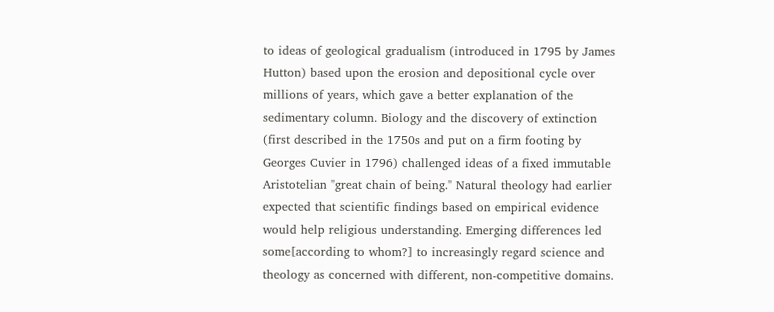to ideas of geological gradualism (introduced in 1795 by James Hutton) based upon the erosion and depositional cycle over millions of years, which gave a better explanation of the sedimentary column. Biology and the discovery of extinction (first described in the 1750s and put on a firm footing by Georges Cuvier in 1796) challenged ideas of a fixed immutable Aristotelian "great chain of being." Natural theology had earlier expected that scientific findings based on empirical evidence would help religious understanding. Emerging differences led some[according to whom?] to increasingly regard science and theology as concerned with different, non-competitive domains.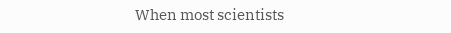When most scientists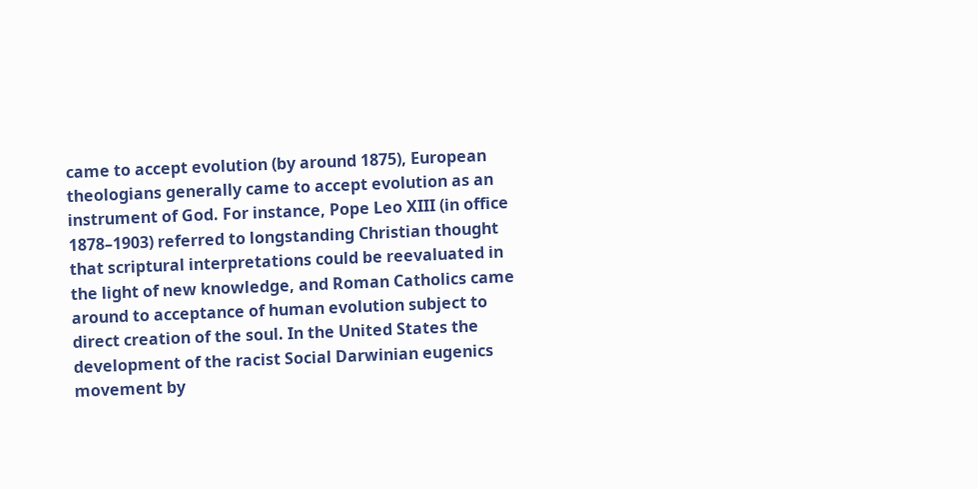came to accept evolution (by around 1875), European theologians generally came to accept evolution as an instrument of God. For instance, Pope Leo XIII (in office 1878–1903) referred to longstanding Christian thought that scriptural interpretations could be reevaluated in the light of new knowledge, and Roman Catholics came around to acceptance of human evolution subject to direct creation of the soul. In the United States the development of the racist Social Darwinian eugenics movement by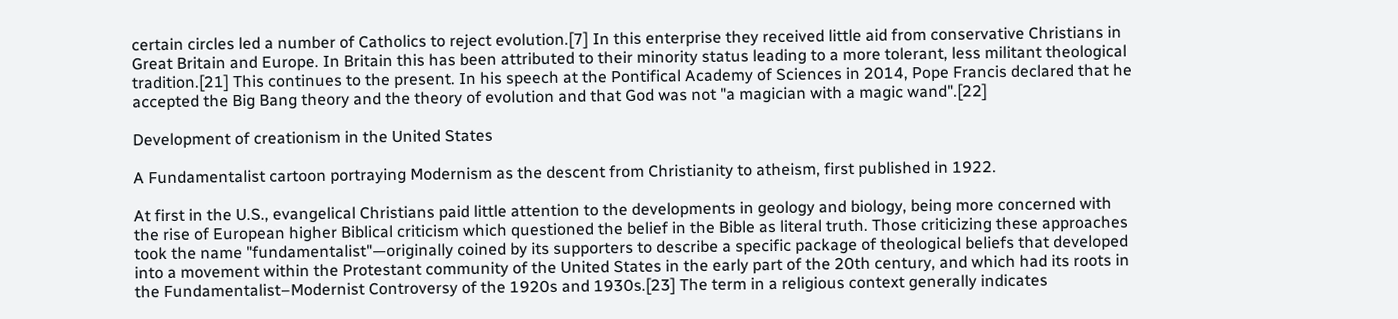certain circles led a number of Catholics to reject evolution.[7] In this enterprise they received little aid from conservative Christians in Great Britain and Europe. In Britain this has been attributed to their minority status leading to a more tolerant, less militant theological tradition.[21] This continues to the present. In his speech at the Pontifical Academy of Sciences in 2014, Pope Francis declared that he accepted the Big Bang theory and the theory of evolution and that God was not "a magician with a magic wand".[22]

Development of creationism in the United States

A Fundamentalist cartoon portraying Modernism as the descent from Christianity to atheism, first published in 1922.

At first in the U.S., evangelical Christians paid little attention to the developments in geology and biology, being more concerned with the rise of European higher Biblical criticism which questioned the belief in the Bible as literal truth. Those criticizing these approaches took the name "fundamentalist"—originally coined by its supporters to describe a specific package of theological beliefs that developed into a movement within the Protestant community of the United States in the early part of the 20th century, and which had its roots in the Fundamentalist–Modernist Controversy of the 1920s and 1930s.[23] The term in a religious context generally indicates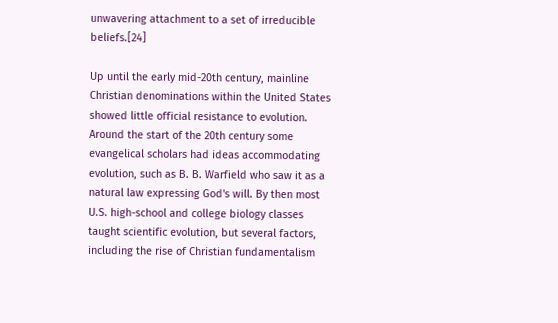unwavering attachment to a set of irreducible beliefs.[24]

Up until the early mid-20th century, mainline Christian denominations within the United States showed little official resistance to evolution. Around the start of the 20th century some evangelical scholars had ideas accommodating evolution, such as B. B. Warfield who saw it as a natural law expressing God's will. By then most U.S. high-school and college biology classes taught scientific evolution, but several factors, including the rise of Christian fundamentalism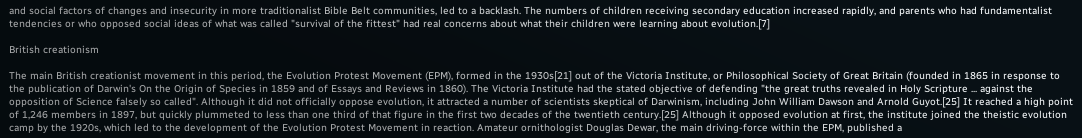and social factors of changes and insecurity in more traditionalist Bible Belt communities, led to a backlash. The numbers of children receiving secondary education increased rapidly, and parents who had fundamentalist tendencies or who opposed social ideas of what was called "survival of the fittest" had real concerns about what their children were learning about evolution.[7]

British creationism

The main British creationist movement in this period, the Evolution Protest Movement (EPM), formed in the 1930s[21] out of the Victoria Institute, or Philosophical Society of Great Britain (founded in 1865 in response to the publication of Darwin's On the Origin of Species in 1859 and of Essays and Reviews in 1860). The Victoria Institute had the stated objective of defending "the great truths revealed in Holy Scripture ... against the opposition of Science falsely so called". Although it did not officially oppose evolution, it attracted a number of scientists skeptical of Darwinism, including John William Dawson and Arnold Guyot.[25] It reached a high point of 1,246 members in 1897, but quickly plummeted to less than one third of that figure in the first two decades of the twentieth century.[25] Although it opposed evolution at first, the institute joined the theistic evolution camp by the 1920s, which led to the development of the Evolution Protest Movement in reaction. Amateur ornithologist Douglas Dewar, the main driving-force within the EPM, published a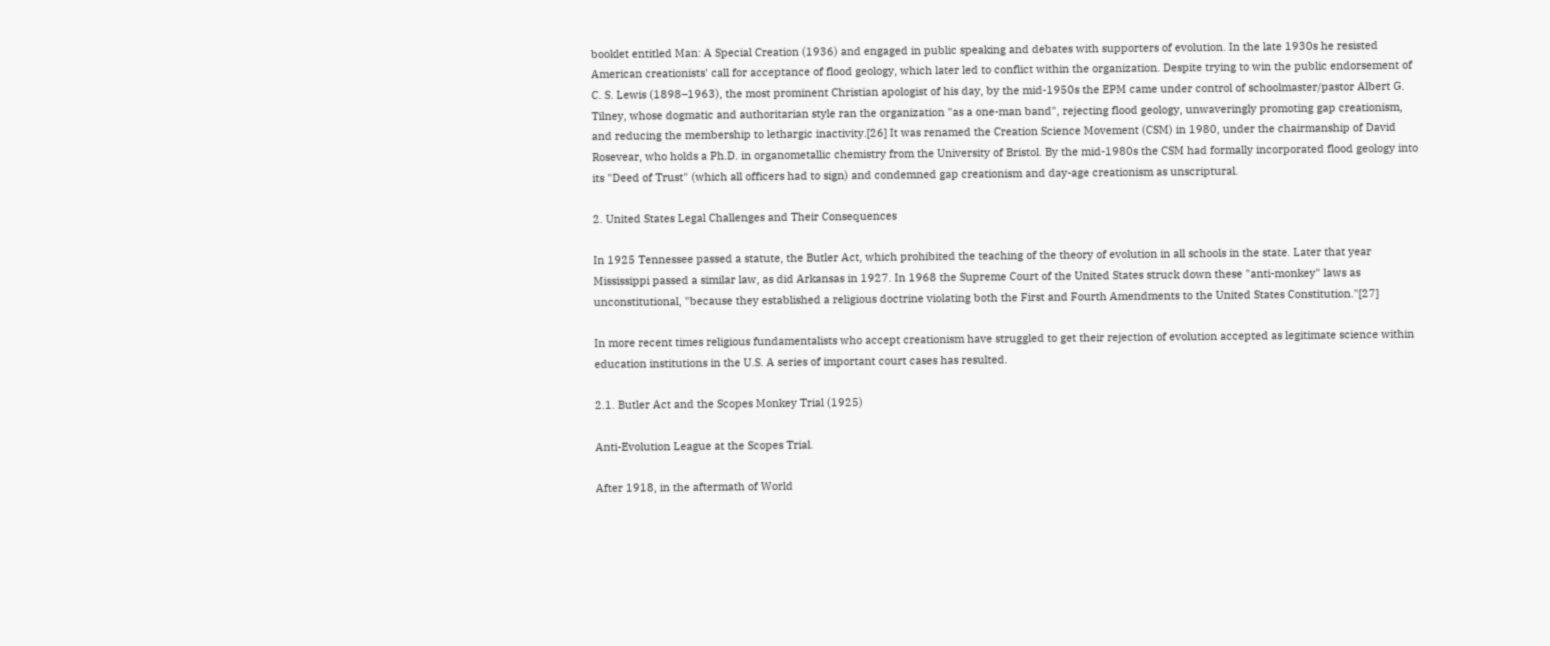booklet entitled Man: A Special Creation (1936) and engaged in public speaking and debates with supporters of evolution. In the late 1930s he resisted American creationists' call for acceptance of flood geology, which later led to conflict within the organization. Despite trying to win the public endorsement of C. S. Lewis (1898–1963), the most prominent Christian apologist of his day, by the mid-1950s the EPM came under control of schoolmaster/pastor Albert G. Tilney, whose dogmatic and authoritarian style ran the organization "as a one-man band", rejecting flood geology, unwaveringly promoting gap creationism, and reducing the membership to lethargic inactivity.[26] It was renamed the Creation Science Movement (CSM) in 1980, under the chairmanship of David Rosevear, who holds a Ph.D. in organometallic chemistry from the University of Bristol. By the mid-1980s the CSM had formally incorporated flood geology into its "Deed of Trust" (which all officers had to sign) and condemned gap creationism and day-age creationism as unscriptural.

2. United States Legal Challenges and Their Consequences

In 1925 Tennessee passed a statute, the Butler Act, which prohibited the teaching of the theory of evolution in all schools in the state. Later that year Mississippi passed a similar law, as did Arkansas in 1927. In 1968 the Supreme Court of the United States struck down these "anti-monkey" laws as unconstitutional, "because they established a religious doctrine violating both the First and Fourth Amendments to the United States Constitution."[27]

In more recent times religious fundamentalists who accept creationism have struggled to get their rejection of evolution accepted as legitimate science within education institutions in the U.S. A series of important court cases has resulted.

2.1. Butler Act and the Scopes Monkey Trial (1925)

Anti-Evolution League at the Scopes Trial.

After 1918, in the aftermath of World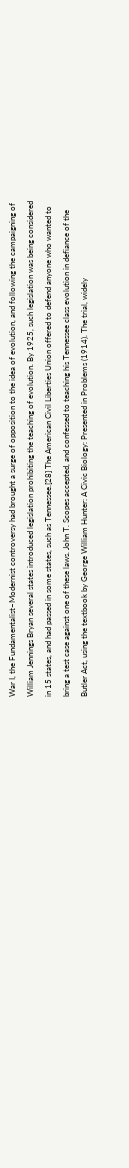War I, the Fundamentalist–Modernist controversy had brought a surge of opposition to the idea of evolution, and following the campaigning of William Jennings Bryan several states introduced legislation prohibiting the teaching of evolution. By 1925, such legislation was being considered in 15 states, and had passed in some states, such as Tennessee.[28] The American Civil Liberties Union offered to defend anyone who wanted to bring a test case against one of these laws. John T. Scopes accepted, and confessed to teaching his Tennessee class evolution in defiance of the Butler Act, using the textbook by George William Hunter: A Civic Biology: Presented in Problems (1914). The trial, widely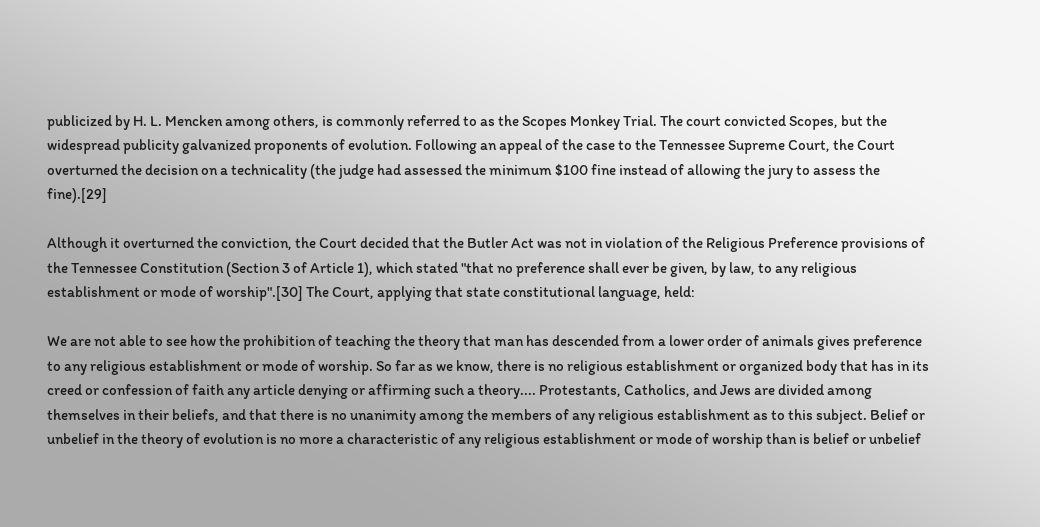publicized by H. L. Mencken among others, is commonly referred to as the Scopes Monkey Trial. The court convicted Scopes, but the widespread publicity galvanized proponents of evolution. Following an appeal of the case to the Tennessee Supreme Court, the Court overturned the decision on a technicality (the judge had assessed the minimum $100 fine instead of allowing the jury to assess the fine).[29]

Although it overturned the conviction, the Court decided that the Butler Act was not in violation of the Religious Preference provisions of the Tennessee Constitution (Section 3 of Article 1), which stated "that no preference shall ever be given, by law, to any religious establishment or mode of worship".[30] The Court, applying that state constitutional language, held:

We are not able to see how the prohibition of teaching the theory that man has descended from a lower order of animals gives preference to any religious establishment or mode of worship. So far as we know, there is no religious establishment or organized body that has in its creed or confession of faith any article denying or affirming such a theory.... Protestants, Catholics, and Jews are divided among themselves in their beliefs, and that there is no unanimity among the members of any religious establishment as to this subject. Belief or unbelief in the theory of evolution is no more a characteristic of any religious establishment or mode of worship than is belief or unbelief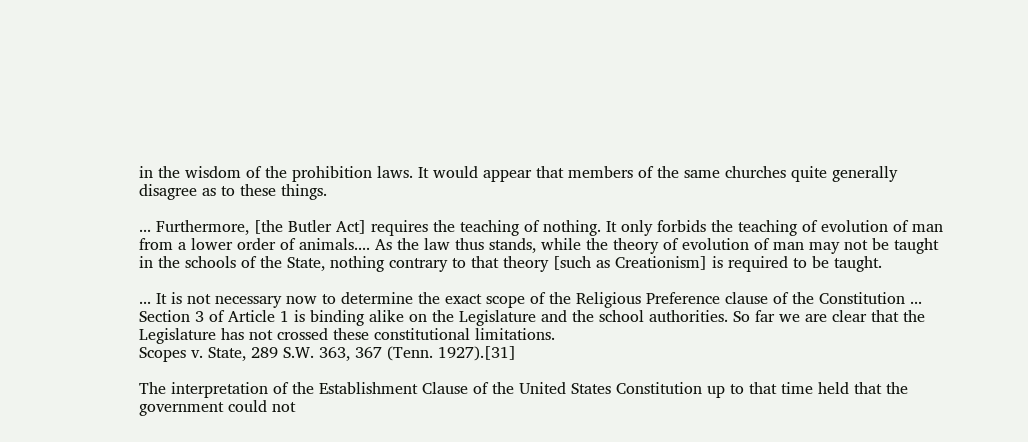in the wisdom of the prohibition laws. It would appear that members of the same churches quite generally disagree as to these things.

... Furthermore, [the Butler Act] requires the teaching of nothing. It only forbids the teaching of evolution of man from a lower order of animals.... As the law thus stands, while the theory of evolution of man may not be taught in the schools of the State, nothing contrary to that theory [such as Creationism] is required to be taught.

... It is not necessary now to determine the exact scope of the Religious Preference clause of the Constitution ... Section 3 of Article 1 is binding alike on the Legislature and the school authorities. So far we are clear that the Legislature has not crossed these constitutional limitations.
Scopes v. State, 289 S.W. 363, 367 (Tenn. 1927).[31]

The interpretation of the Establishment Clause of the United States Constitution up to that time held that the government could not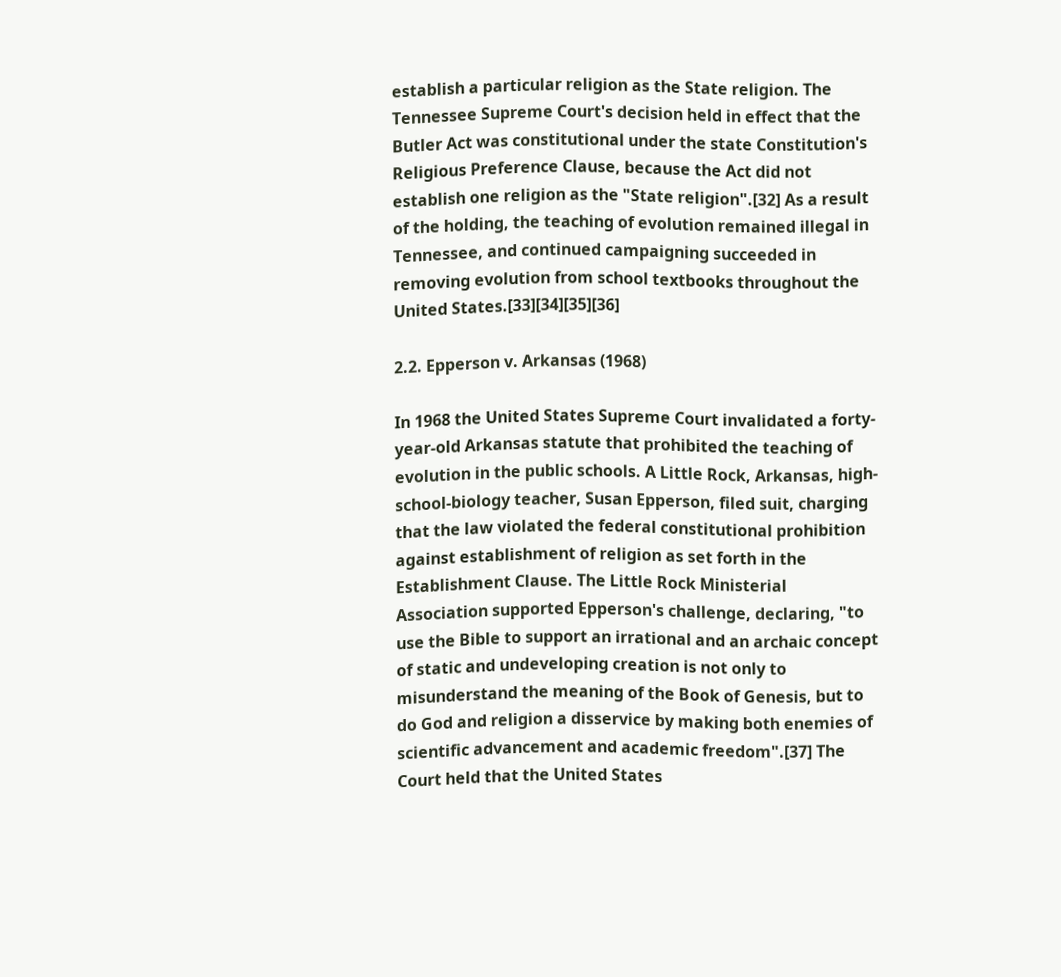establish a particular religion as the State religion. The Tennessee Supreme Court's decision held in effect that the Butler Act was constitutional under the state Constitution's Religious Preference Clause, because the Act did not establish one religion as the "State religion".[32] As a result of the holding, the teaching of evolution remained illegal in Tennessee, and continued campaigning succeeded in removing evolution from school textbooks throughout the United States.[33][34][35][36]

2.2. Epperson v. Arkansas (1968)

In 1968 the United States Supreme Court invalidated a forty-year-old Arkansas statute that prohibited the teaching of evolution in the public schools. A Little Rock, Arkansas, high-school-biology teacher, Susan Epperson, filed suit, charging that the law violated the federal constitutional prohibition against establishment of religion as set forth in the Establishment Clause. The Little Rock Ministerial Association supported Epperson's challenge, declaring, "to use the Bible to support an irrational and an archaic concept of static and undeveloping creation is not only to misunderstand the meaning of the Book of Genesis, but to do God and religion a disservice by making both enemies of scientific advancement and academic freedom".[37] The Court held that the United States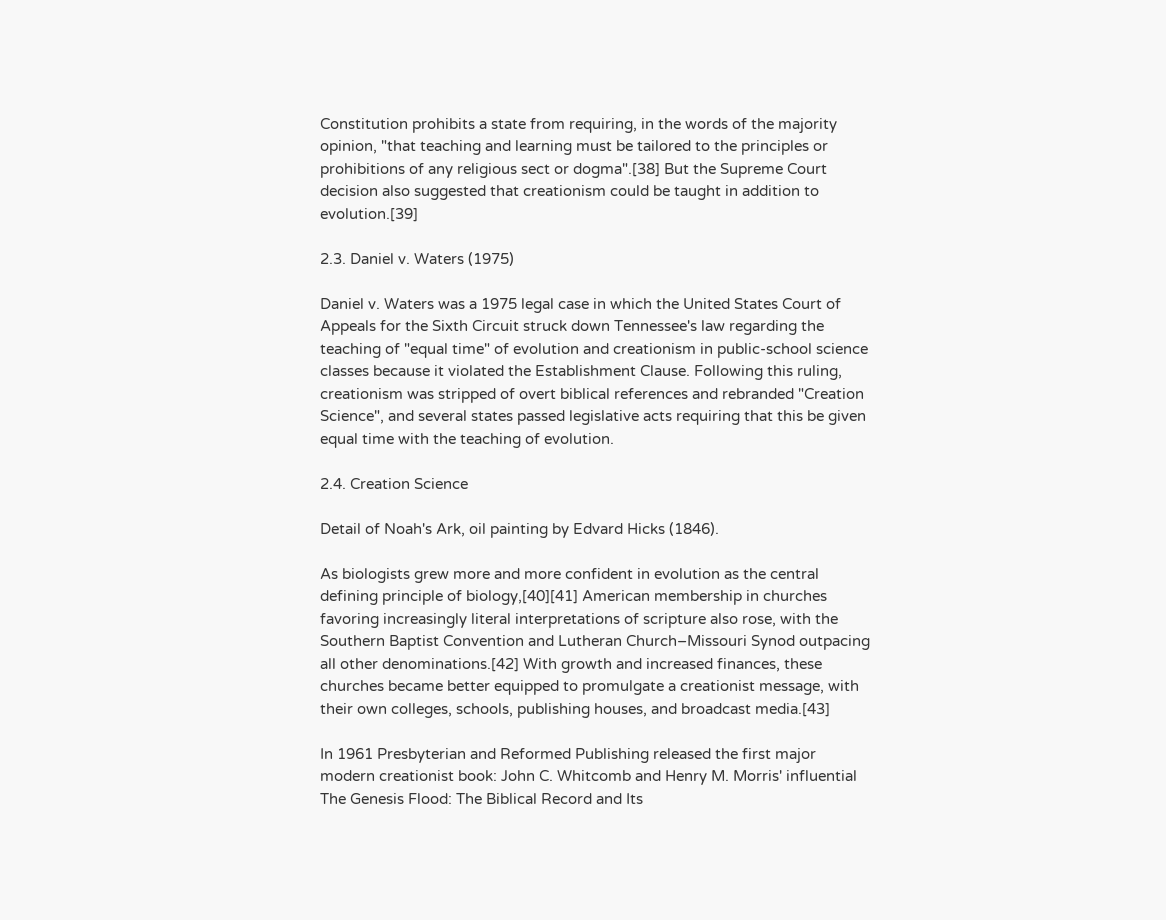Constitution prohibits a state from requiring, in the words of the majority opinion, "that teaching and learning must be tailored to the principles or prohibitions of any religious sect or dogma".[38] But the Supreme Court decision also suggested that creationism could be taught in addition to evolution.[39]

2.3. Daniel v. Waters (1975)

Daniel v. Waters was a 1975 legal case in which the United States Court of Appeals for the Sixth Circuit struck down Tennessee's law regarding the teaching of "equal time" of evolution and creationism in public-school science classes because it violated the Establishment Clause. Following this ruling, creationism was stripped of overt biblical references and rebranded "Creation Science", and several states passed legislative acts requiring that this be given equal time with the teaching of evolution.

2.4. Creation Science

Detail of Noah's Ark, oil painting by Edvard Hicks (1846).

As biologists grew more and more confident in evolution as the central defining principle of biology,[40][41] American membership in churches favoring increasingly literal interpretations of scripture also rose, with the Southern Baptist Convention and Lutheran Church–Missouri Synod outpacing all other denominations.[42] With growth and increased finances, these churches became better equipped to promulgate a creationist message, with their own colleges, schools, publishing houses, and broadcast media.[43]

In 1961 Presbyterian and Reformed Publishing released the first major modern creationist book: John C. Whitcomb and Henry M. Morris' influential The Genesis Flood: The Biblical Record and Its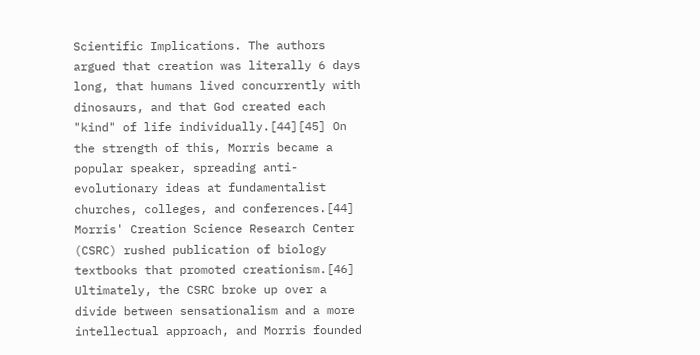Scientific Implications. The authors argued that creation was literally 6 days long, that humans lived concurrently with dinosaurs, and that God created each "kind" of life individually.[44][45] On the strength of this, Morris became a popular speaker, spreading anti-evolutionary ideas at fundamentalist churches, colleges, and conferences.[44] Morris' Creation Science Research Center (CSRC) rushed publication of biology textbooks that promoted creationism.[46] Ultimately, the CSRC broke up over a divide between sensationalism and a more intellectual approach, and Morris founded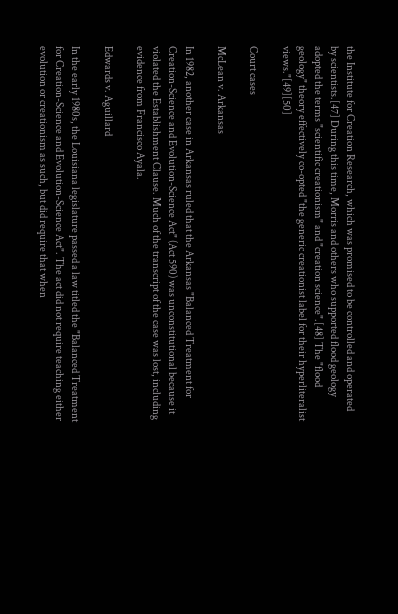the Institute for Creation Research, which was promised to be controlled and operated by scientists.[47] During this time, Morris and others who supported flood geology adopted the terms "scientific creationism" and "creation science".[48] The "flood geology" theory effectively co-opted "the generic creationist label for their hyperliteralist views."[49][50]

Court cases

McLean v. Arkansas

In 1982, another case in Arkansas ruled that the Arkansas "Balanced Treatment for Creation-Science and Evolution-Science Act" (Act 590) was unconstitutional because it violated the Establishment Clause. Much of the transcript of the case was lost, including evidence from Francisco Ayala.

Edwards v. Aguillard

In the early 1980s, the Louisiana legislature passed a law titled the "Balanced Treatment for Creation-Science and Evolution-Science Act". The act did not require teaching either evolution or creationism as such, but did require that when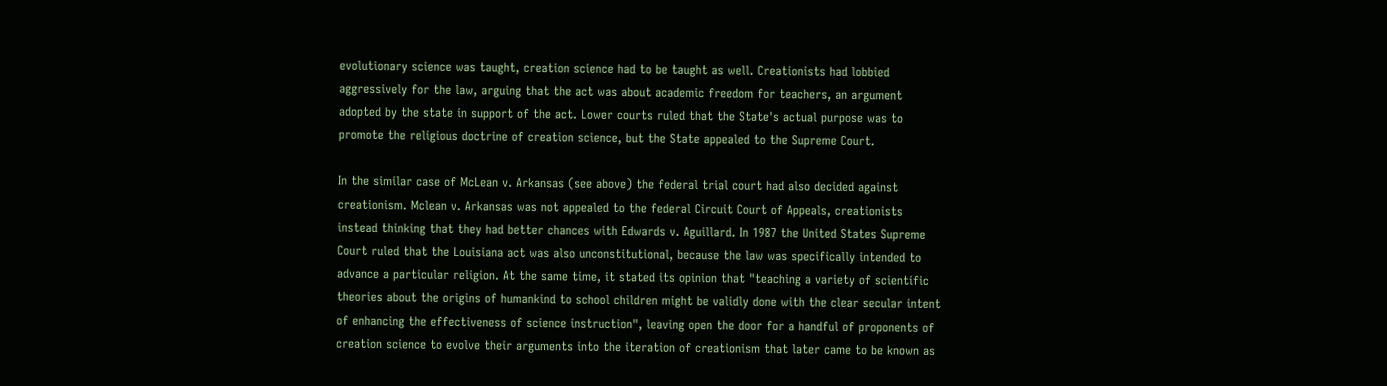evolutionary science was taught, creation science had to be taught as well. Creationists had lobbied aggressively for the law, arguing that the act was about academic freedom for teachers, an argument adopted by the state in support of the act. Lower courts ruled that the State's actual purpose was to promote the religious doctrine of creation science, but the State appealed to the Supreme Court.

In the similar case of McLean v. Arkansas (see above) the federal trial court had also decided against creationism. Mclean v. Arkansas was not appealed to the federal Circuit Court of Appeals, creationists instead thinking that they had better chances with Edwards v. Aguillard. In 1987 the United States Supreme Court ruled that the Louisiana act was also unconstitutional, because the law was specifically intended to advance a particular religion. At the same time, it stated its opinion that "teaching a variety of scientific theories about the origins of humankind to school children might be validly done with the clear secular intent of enhancing the effectiveness of science instruction", leaving open the door for a handful of proponents of creation science to evolve their arguments into the iteration of creationism that later came to be known as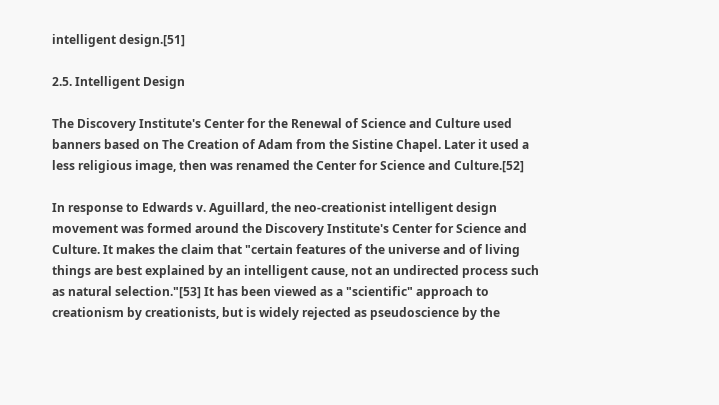intelligent design.[51]

2.5. Intelligent Design

The Discovery Institute's Center for the Renewal of Science and Culture used banners based on The Creation of Adam from the Sistine Chapel. Later it used a less religious image, then was renamed the Center for Science and Culture.[52]

In response to Edwards v. Aguillard, the neo-creationist intelligent design movement was formed around the Discovery Institute's Center for Science and Culture. It makes the claim that "certain features of the universe and of living things are best explained by an intelligent cause, not an undirected process such as natural selection."[53] It has been viewed as a "scientific" approach to creationism by creationists, but is widely rejected as pseudoscience by the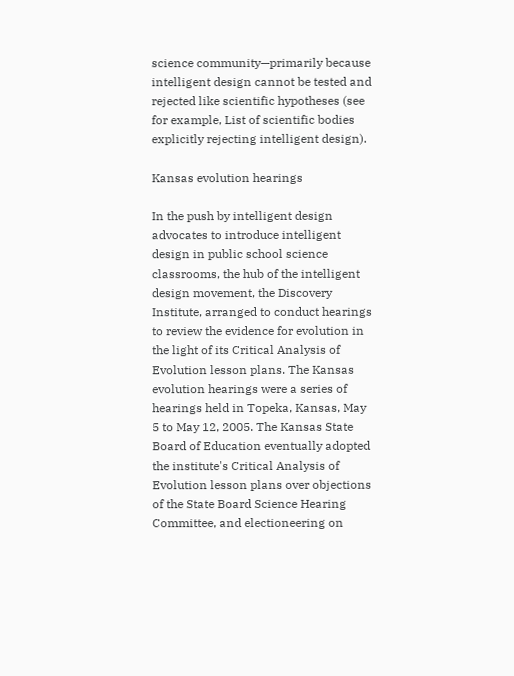science community—primarily because intelligent design cannot be tested and rejected like scientific hypotheses (see for example, List of scientific bodies explicitly rejecting intelligent design).

Kansas evolution hearings

In the push by intelligent design advocates to introduce intelligent design in public school science classrooms, the hub of the intelligent design movement, the Discovery Institute, arranged to conduct hearings to review the evidence for evolution in the light of its Critical Analysis of Evolution lesson plans. The Kansas evolution hearings were a series of hearings held in Topeka, Kansas, May 5 to May 12, 2005. The Kansas State Board of Education eventually adopted the institute's Critical Analysis of Evolution lesson plans over objections of the State Board Science Hearing Committee, and electioneering on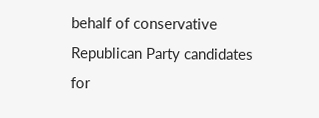behalf of conservative Republican Party candidates for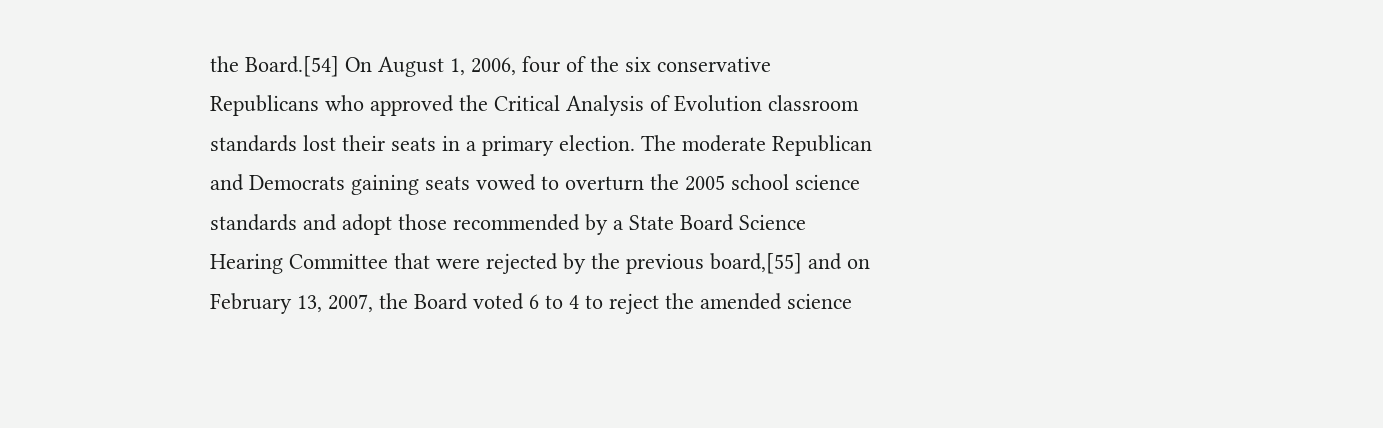the Board.[54] On August 1, 2006, four of the six conservative Republicans who approved the Critical Analysis of Evolution classroom standards lost their seats in a primary election. The moderate Republican and Democrats gaining seats vowed to overturn the 2005 school science standards and adopt those recommended by a State Board Science Hearing Committee that were rejected by the previous board,[55] and on February 13, 2007, the Board voted 6 to 4 to reject the amended science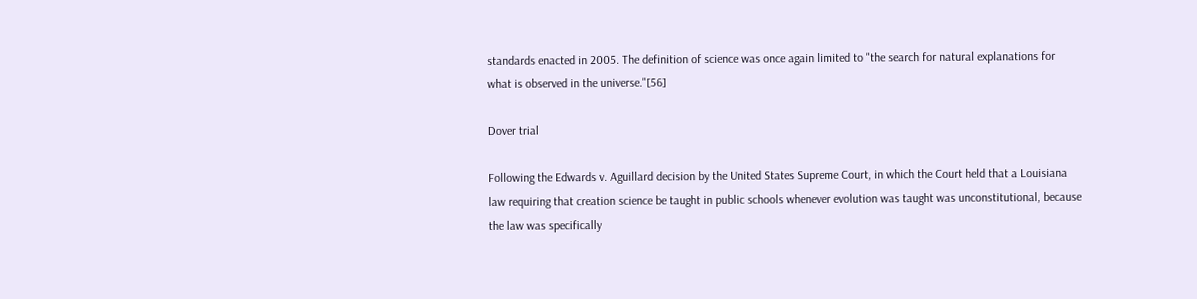standards enacted in 2005. The definition of science was once again limited to "the search for natural explanations for what is observed in the universe."[56]

Dover trial

Following the Edwards v. Aguillard decision by the United States Supreme Court, in which the Court held that a Louisiana law requiring that creation science be taught in public schools whenever evolution was taught was unconstitutional, because the law was specifically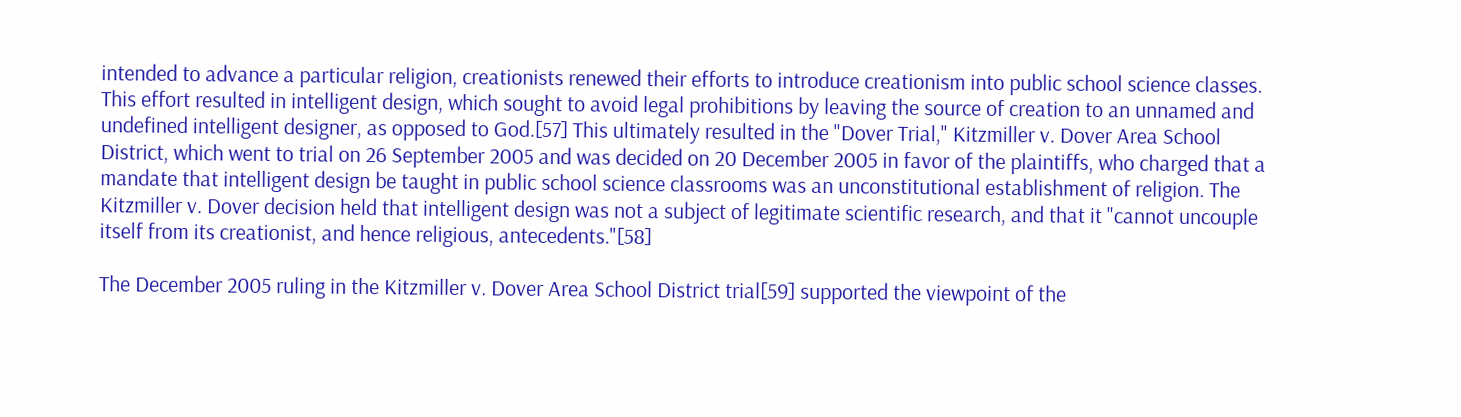intended to advance a particular religion, creationists renewed their efforts to introduce creationism into public school science classes. This effort resulted in intelligent design, which sought to avoid legal prohibitions by leaving the source of creation to an unnamed and undefined intelligent designer, as opposed to God.[57] This ultimately resulted in the "Dover Trial," Kitzmiller v. Dover Area School District, which went to trial on 26 September 2005 and was decided on 20 December 2005 in favor of the plaintiffs, who charged that a mandate that intelligent design be taught in public school science classrooms was an unconstitutional establishment of religion. The Kitzmiller v. Dover decision held that intelligent design was not a subject of legitimate scientific research, and that it "cannot uncouple itself from its creationist, and hence religious, antecedents."[58]

The December 2005 ruling in the Kitzmiller v. Dover Area School District trial[59] supported the viewpoint of the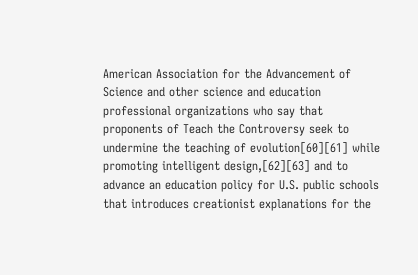American Association for the Advancement of Science and other science and education professional organizations who say that proponents of Teach the Controversy seek to undermine the teaching of evolution[60][61] while promoting intelligent design,[62][63] and to advance an education policy for U.S. public schools that introduces creationist explanations for the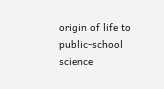origin of life to public-school science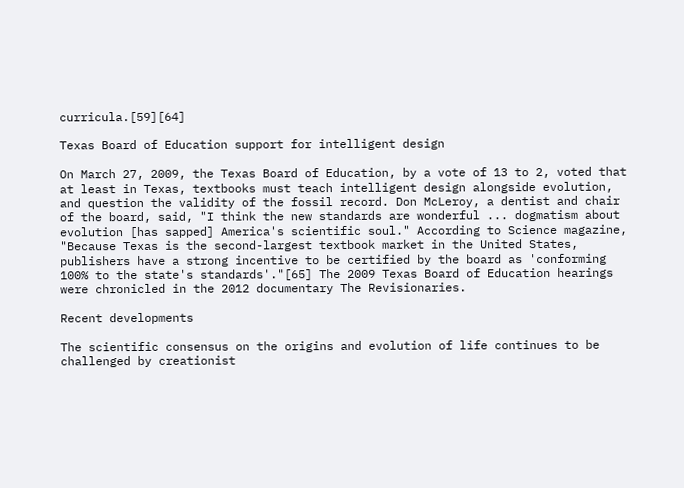curricula.[59][64]

Texas Board of Education support for intelligent design

On March 27, 2009, the Texas Board of Education, by a vote of 13 to 2, voted that at least in Texas, textbooks must teach intelligent design alongside evolution, and question the validity of the fossil record. Don McLeroy, a dentist and chair of the board, said, "I think the new standards are wonderful ... dogmatism about evolution [has sapped] America's scientific soul." According to Science magazine, "Because Texas is the second-largest textbook market in the United States, publishers have a strong incentive to be certified by the board as 'conforming 100% to the state's standards'."[65] The 2009 Texas Board of Education hearings were chronicled in the 2012 documentary The Revisionaries.

Recent developments

The scientific consensus on the origins and evolution of life continues to be challenged by creationist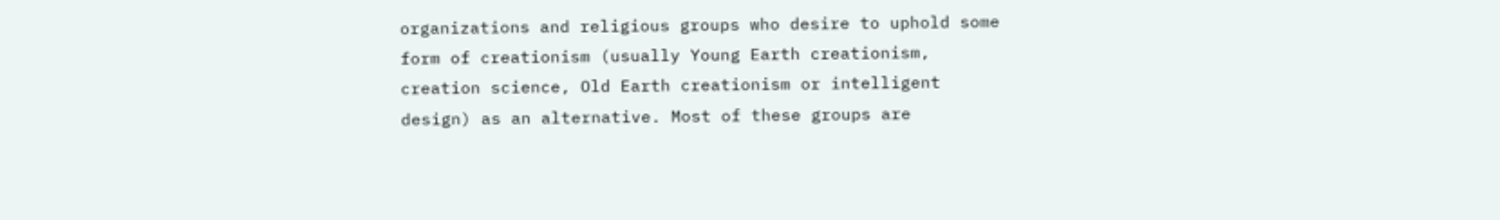organizations and religious groups who desire to uphold some form of creationism (usually Young Earth creationism, creation science, Old Earth creationism or intelligent design) as an alternative. Most of these groups are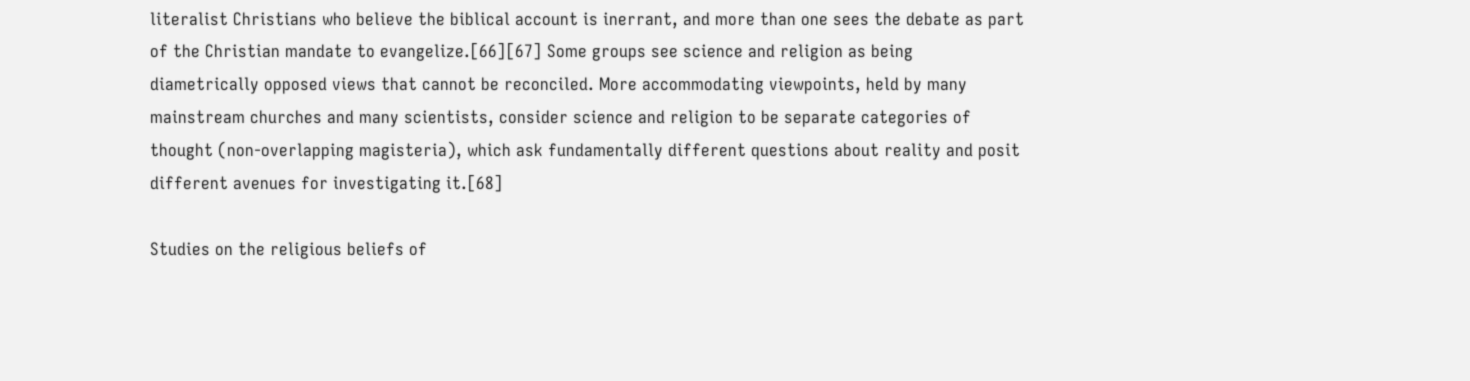literalist Christians who believe the biblical account is inerrant, and more than one sees the debate as part of the Christian mandate to evangelize.[66][67] Some groups see science and religion as being diametrically opposed views that cannot be reconciled. More accommodating viewpoints, held by many mainstream churches and many scientists, consider science and religion to be separate categories of thought (non-overlapping magisteria), which ask fundamentally different questions about reality and posit different avenues for investigating it.[68]

Studies on the religious beliefs of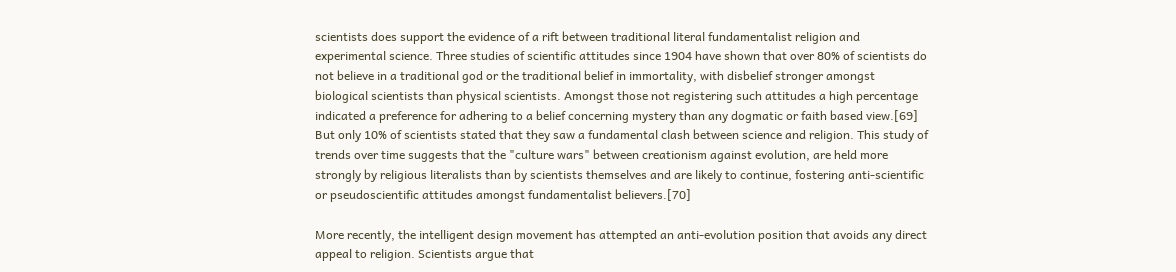scientists does support the evidence of a rift between traditional literal fundamentalist religion and experimental science. Three studies of scientific attitudes since 1904 have shown that over 80% of scientists do not believe in a traditional god or the traditional belief in immortality, with disbelief stronger amongst biological scientists than physical scientists. Amongst those not registering such attitudes a high percentage indicated a preference for adhering to a belief concerning mystery than any dogmatic or faith based view.[69] But only 10% of scientists stated that they saw a fundamental clash between science and religion. This study of trends over time suggests that the "culture wars" between creationism against evolution, are held more strongly by religious literalists than by scientists themselves and are likely to continue, fostering anti-scientific or pseudoscientific attitudes amongst fundamentalist believers.[70]

More recently, the intelligent design movement has attempted an anti-evolution position that avoids any direct appeal to religion. Scientists argue that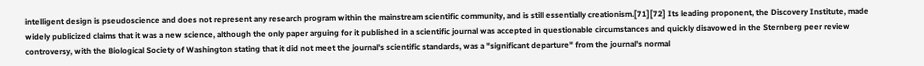intelligent design is pseudoscience and does not represent any research program within the mainstream scientific community, and is still essentially creationism.[71][72] Its leading proponent, the Discovery Institute, made widely publicized claims that it was a new science, although the only paper arguing for it published in a scientific journal was accepted in questionable circumstances and quickly disavowed in the Sternberg peer review controversy, with the Biological Society of Washington stating that it did not meet the journal's scientific standards, was a "significant departure" from the journal's normal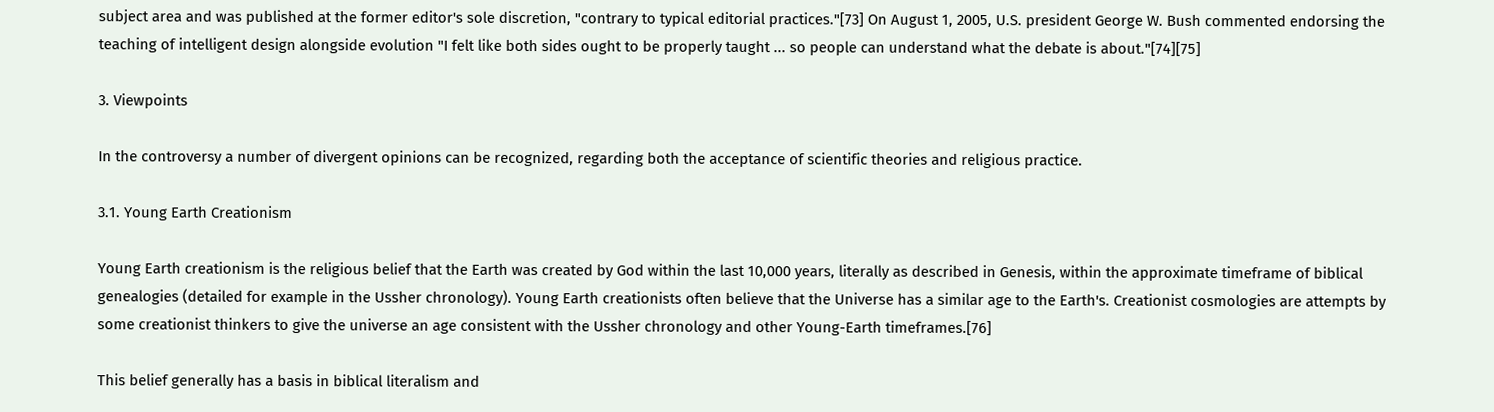subject area and was published at the former editor's sole discretion, "contrary to typical editorial practices."[73] On August 1, 2005, U.S. president George W. Bush commented endorsing the teaching of intelligent design alongside evolution "I felt like both sides ought to be properly taught ... so people can understand what the debate is about."[74][75]

3. Viewpoints

In the controversy a number of divergent opinions can be recognized, regarding both the acceptance of scientific theories and religious practice.

3.1. Young Earth Creationism

Young Earth creationism is the religious belief that the Earth was created by God within the last 10,000 years, literally as described in Genesis, within the approximate timeframe of biblical genealogies (detailed for example in the Ussher chronology). Young Earth creationists often believe that the Universe has a similar age to the Earth's. Creationist cosmologies are attempts by some creationist thinkers to give the universe an age consistent with the Ussher chronology and other Young-Earth timeframes.[76]

This belief generally has a basis in biblical literalism and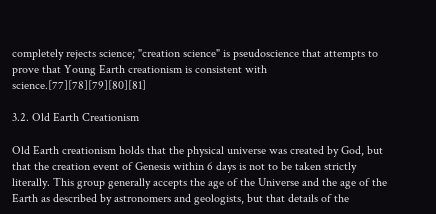completely rejects science; "creation science" is pseudoscience that attempts to prove that Young Earth creationism is consistent with science.[77][78][79][80][81]

3.2. Old Earth Creationism

Old Earth creationism holds that the physical universe was created by God, but that the creation event of Genesis within 6 days is not to be taken strictly literally. This group generally accepts the age of the Universe and the age of the Earth as described by astronomers and geologists, but that details of the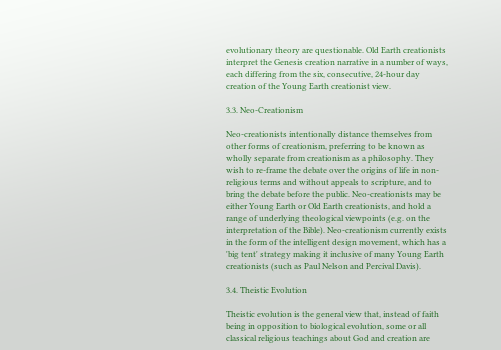evolutionary theory are questionable. Old Earth creationists interpret the Genesis creation narrative in a number of ways, each differing from the six, consecutive, 24-hour day creation of the Young Earth creationist view.

3.3. Neo-Creationism

Neo-creationists intentionally distance themselves from other forms of creationism, preferring to be known as wholly separate from creationism as a philosophy. They wish to re-frame the debate over the origins of life in non-religious terms and without appeals to scripture, and to bring the debate before the public. Neo-creationists may be either Young Earth or Old Earth creationists, and hold a range of underlying theological viewpoints (e.g. on the interpretation of the Bible). Neo-creationism currently exists in the form of the intelligent design movement, which has a 'big tent' strategy making it inclusive of many Young Earth creationists (such as Paul Nelson and Percival Davis).

3.4. Theistic Evolution

Theistic evolution is the general view that, instead of faith being in opposition to biological evolution, some or all classical religious teachings about God and creation are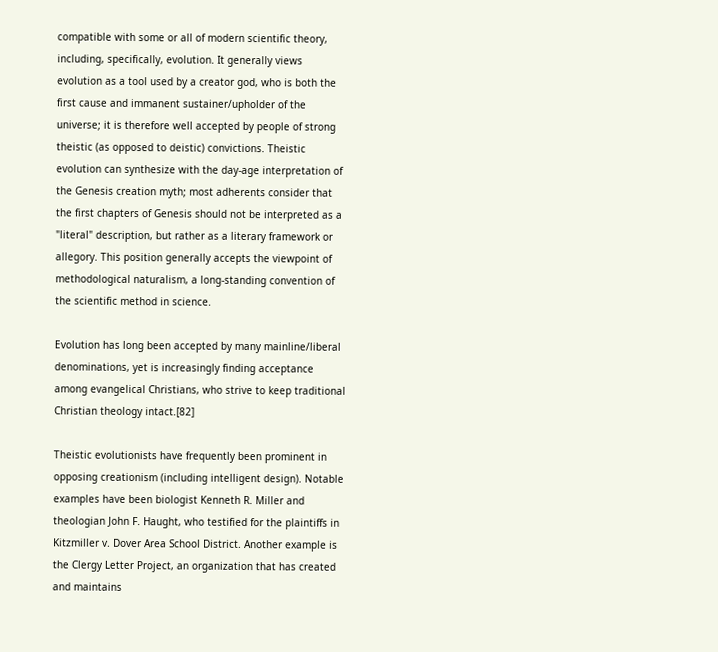compatible with some or all of modern scientific theory, including, specifically, evolution. It generally views evolution as a tool used by a creator god, who is both the first cause and immanent sustainer/upholder of the universe; it is therefore well accepted by people of strong theistic (as opposed to deistic) convictions. Theistic evolution can synthesize with the day-age interpretation of the Genesis creation myth; most adherents consider that the first chapters of Genesis should not be interpreted as a "literal" description, but rather as a literary framework or allegory. This position generally accepts the viewpoint of methodological naturalism, a long-standing convention of the scientific method in science.

Evolution has long been accepted by many mainline/liberal denominations, yet is increasingly finding acceptance among evangelical Christians, who strive to keep traditional Christian theology intact.[82]

Theistic evolutionists have frequently been prominent in opposing creationism (including intelligent design). Notable examples have been biologist Kenneth R. Miller and theologian John F. Haught, who testified for the plaintiffs in Kitzmiller v. Dover Area School District. Another example is the Clergy Letter Project, an organization that has created and maintains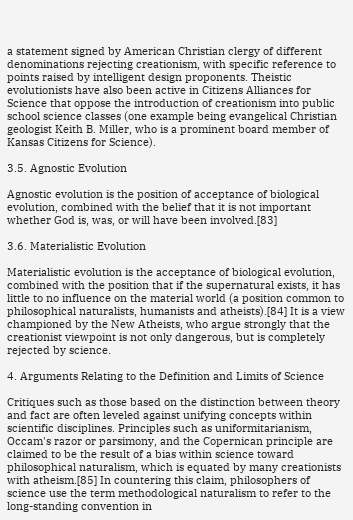a statement signed by American Christian clergy of different denominations rejecting creationism, with specific reference to points raised by intelligent design proponents. Theistic evolutionists have also been active in Citizens Alliances for Science that oppose the introduction of creationism into public school science classes (one example being evangelical Christian geologist Keith B. Miller, who is a prominent board member of Kansas Citizens for Science).

3.5. Agnostic Evolution

Agnostic evolution is the position of acceptance of biological evolution, combined with the belief that it is not important whether God is, was, or will have been involved.[83]

3.6. Materialistic Evolution

Materialistic evolution is the acceptance of biological evolution, combined with the position that if the supernatural exists, it has little to no influence on the material world (a position common to philosophical naturalists, humanists and atheists).[84] It is a view championed by the New Atheists, who argue strongly that the creationist viewpoint is not only dangerous, but is completely rejected by science.

4. Arguments Relating to the Definition and Limits of Science

Critiques such as those based on the distinction between theory and fact are often leveled against unifying concepts within scientific disciplines. Principles such as uniformitarianism, Occam's razor or parsimony, and the Copernican principle are claimed to be the result of a bias within science toward philosophical naturalism, which is equated by many creationists with atheism.[85] In countering this claim, philosophers of science use the term methodological naturalism to refer to the long-standing convention in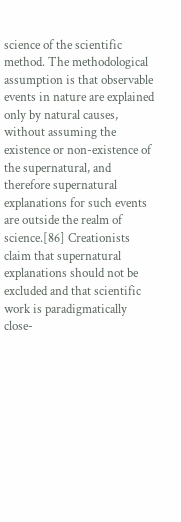science of the scientific method. The methodological assumption is that observable events in nature are explained only by natural causes, without assuming the existence or non-existence of the supernatural, and therefore supernatural explanations for such events are outside the realm of science.[86] Creationists claim that supernatural explanations should not be excluded and that scientific work is paradigmatically close-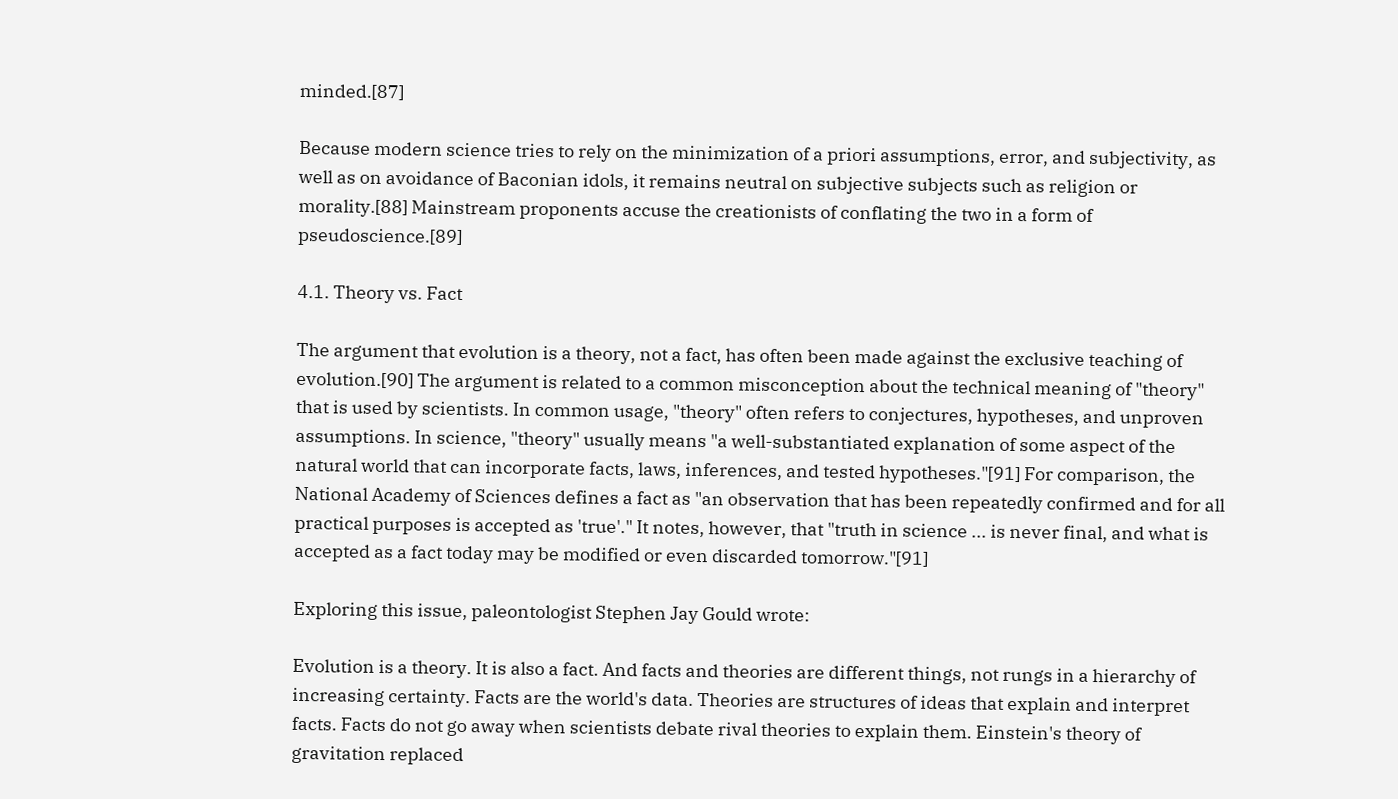minded.[87]

Because modern science tries to rely on the minimization of a priori assumptions, error, and subjectivity, as well as on avoidance of Baconian idols, it remains neutral on subjective subjects such as religion or morality.[88] Mainstream proponents accuse the creationists of conflating the two in a form of pseudoscience.[89]

4.1. Theory vs. Fact

The argument that evolution is a theory, not a fact, has often been made against the exclusive teaching of evolution.[90] The argument is related to a common misconception about the technical meaning of "theory" that is used by scientists. In common usage, "theory" often refers to conjectures, hypotheses, and unproven assumptions. In science, "theory" usually means "a well-substantiated explanation of some aspect of the natural world that can incorporate facts, laws, inferences, and tested hypotheses."[91] For comparison, the National Academy of Sciences defines a fact as "an observation that has been repeatedly confirmed and for all practical purposes is accepted as 'true'." It notes, however, that "truth in science ... is never final, and what is accepted as a fact today may be modified or even discarded tomorrow."[91]

Exploring this issue, paleontologist Stephen Jay Gould wrote:

Evolution is a theory. It is also a fact. And facts and theories are different things, not rungs in a hierarchy of increasing certainty. Facts are the world's data. Theories are structures of ideas that explain and interpret facts. Facts do not go away when scientists debate rival theories to explain them. Einstein's theory of gravitation replaced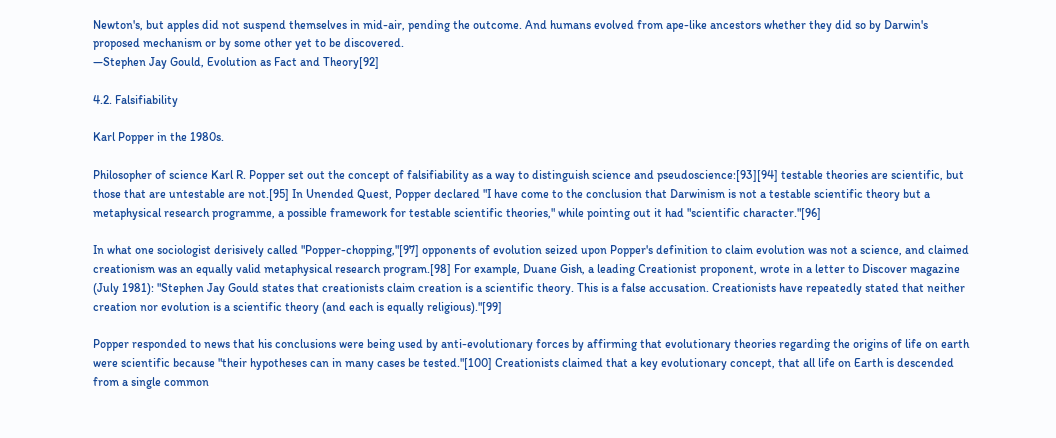Newton's, but apples did not suspend themselves in mid-air, pending the outcome. And humans evolved from ape-like ancestors whether they did so by Darwin's proposed mechanism or by some other yet to be discovered.
—Stephen Jay Gould, Evolution as Fact and Theory[92]

4.2. Falsifiability

Karl Popper in the 1980s.

Philosopher of science Karl R. Popper set out the concept of falsifiability as a way to distinguish science and pseudoscience:[93][94] testable theories are scientific, but those that are untestable are not.[95] In Unended Quest, Popper declared "I have come to the conclusion that Darwinism is not a testable scientific theory but a metaphysical research programme, a possible framework for testable scientific theories," while pointing out it had "scientific character."[96]

In what one sociologist derisively called "Popper-chopping,"[97] opponents of evolution seized upon Popper's definition to claim evolution was not a science, and claimed creationism was an equally valid metaphysical research program.[98] For example, Duane Gish, a leading Creationist proponent, wrote in a letter to Discover magazine (July 1981): "Stephen Jay Gould states that creationists claim creation is a scientific theory. This is a false accusation. Creationists have repeatedly stated that neither creation nor evolution is a scientific theory (and each is equally religious)."[99]

Popper responded to news that his conclusions were being used by anti-evolutionary forces by affirming that evolutionary theories regarding the origins of life on earth were scientific because "their hypotheses can in many cases be tested."[100] Creationists claimed that a key evolutionary concept, that all life on Earth is descended from a single common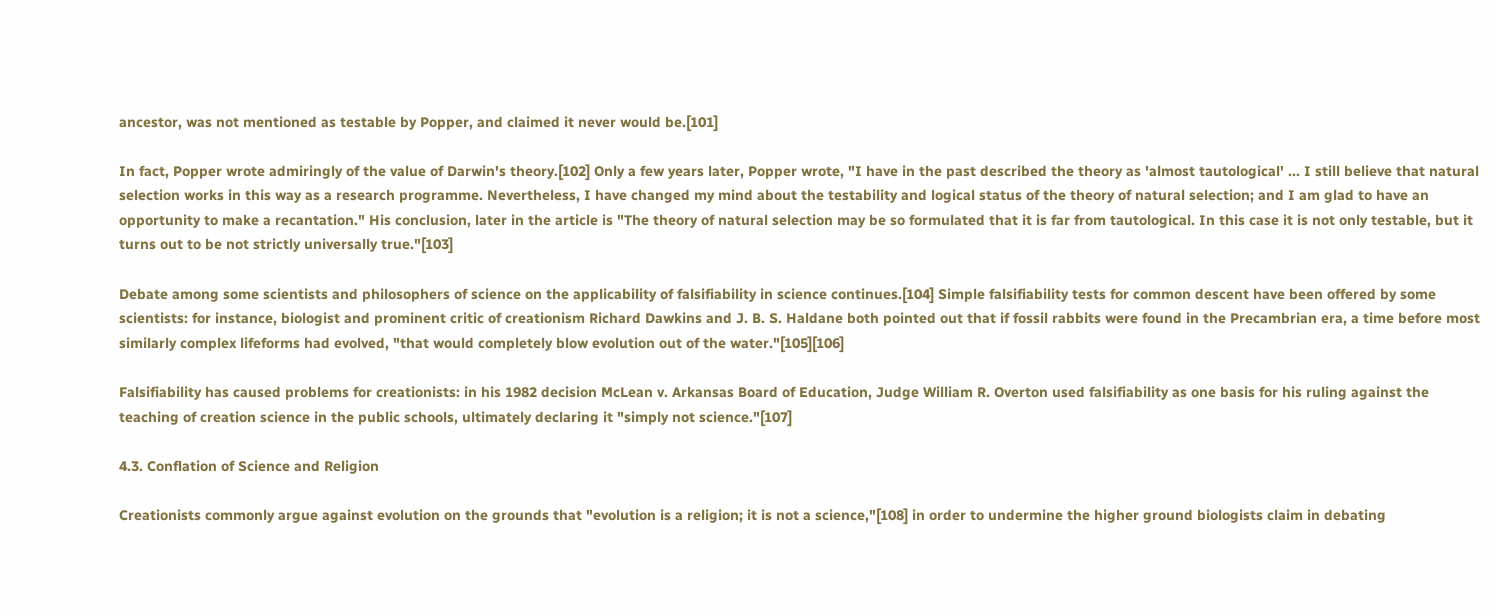ancestor, was not mentioned as testable by Popper, and claimed it never would be.[101]

In fact, Popper wrote admiringly of the value of Darwin's theory.[102] Only a few years later, Popper wrote, "I have in the past described the theory as 'almost tautological' ... I still believe that natural selection works in this way as a research programme. Nevertheless, I have changed my mind about the testability and logical status of the theory of natural selection; and I am glad to have an opportunity to make a recantation." His conclusion, later in the article is "The theory of natural selection may be so formulated that it is far from tautological. In this case it is not only testable, but it turns out to be not strictly universally true."[103]

Debate among some scientists and philosophers of science on the applicability of falsifiability in science continues.[104] Simple falsifiability tests for common descent have been offered by some scientists: for instance, biologist and prominent critic of creationism Richard Dawkins and J. B. S. Haldane both pointed out that if fossil rabbits were found in the Precambrian era, a time before most similarly complex lifeforms had evolved, "that would completely blow evolution out of the water."[105][106]

Falsifiability has caused problems for creationists: in his 1982 decision McLean v. Arkansas Board of Education, Judge William R. Overton used falsifiability as one basis for his ruling against the teaching of creation science in the public schools, ultimately declaring it "simply not science."[107]

4.3. Conflation of Science and Religion

Creationists commonly argue against evolution on the grounds that "evolution is a religion; it is not a science,"[108] in order to undermine the higher ground biologists claim in debating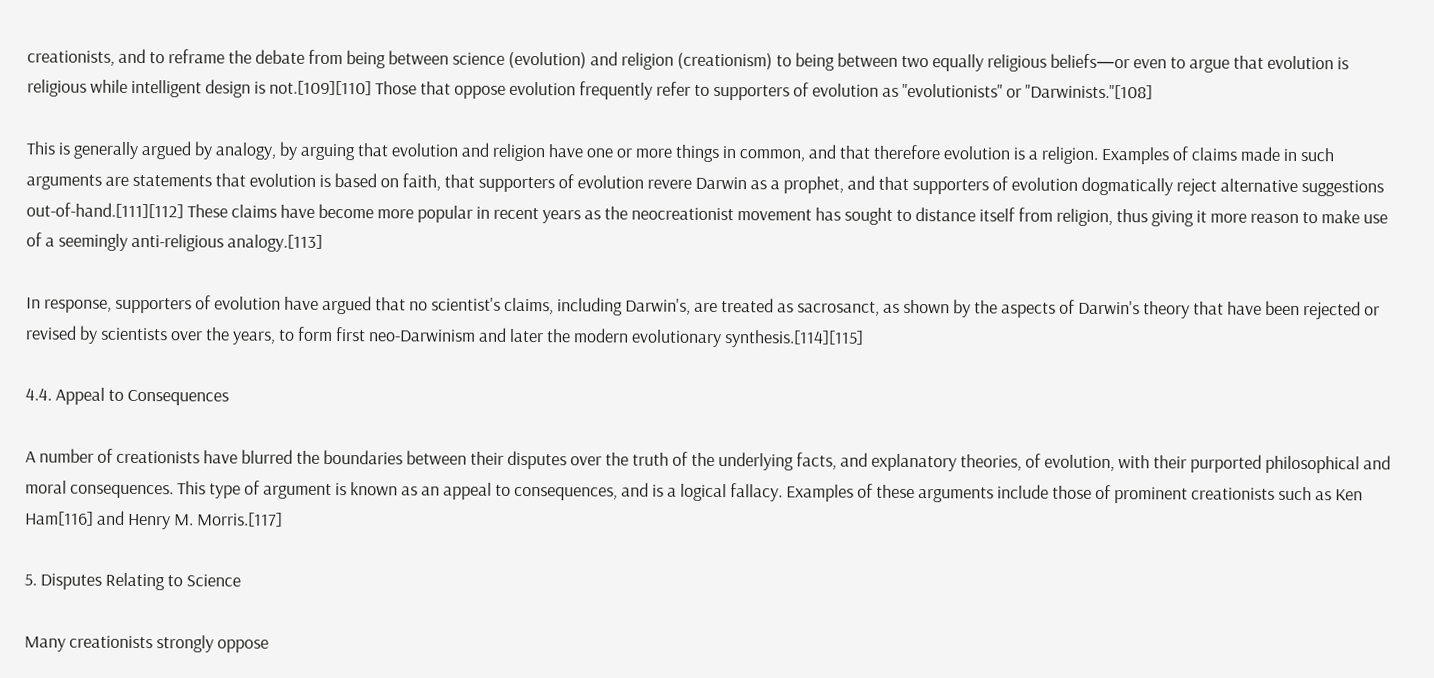creationists, and to reframe the debate from being between science (evolution) and religion (creationism) to being between two equally religious beliefs—or even to argue that evolution is religious while intelligent design is not.[109][110] Those that oppose evolution frequently refer to supporters of evolution as "evolutionists" or "Darwinists."[108]

This is generally argued by analogy, by arguing that evolution and religion have one or more things in common, and that therefore evolution is a religion. Examples of claims made in such arguments are statements that evolution is based on faith, that supporters of evolution revere Darwin as a prophet, and that supporters of evolution dogmatically reject alternative suggestions out-of-hand.[111][112] These claims have become more popular in recent years as the neocreationist movement has sought to distance itself from religion, thus giving it more reason to make use of a seemingly anti-religious analogy.[113]

In response, supporters of evolution have argued that no scientist's claims, including Darwin's, are treated as sacrosanct, as shown by the aspects of Darwin's theory that have been rejected or revised by scientists over the years, to form first neo-Darwinism and later the modern evolutionary synthesis.[114][115]

4.4. Appeal to Consequences

A number of creationists have blurred the boundaries between their disputes over the truth of the underlying facts, and explanatory theories, of evolution, with their purported philosophical and moral consequences. This type of argument is known as an appeal to consequences, and is a logical fallacy. Examples of these arguments include those of prominent creationists such as Ken Ham[116] and Henry M. Morris.[117]

5. Disputes Relating to Science

Many creationists strongly oppose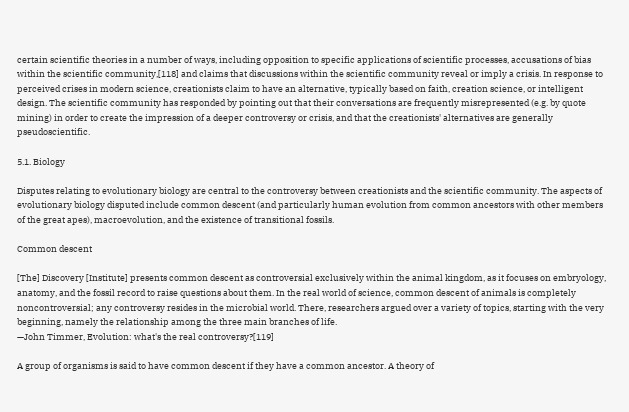certain scientific theories in a number of ways, including opposition to specific applications of scientific processes, accusations of bias within the scientific community,[118] and claims that discussions within the scientific community reveal or imply a crisis. In response to perceived crises in modern science, creationists claim to have an alternative, typically based on faith, creation science, or intelligent design. The scientific community has responded by pointing out that their conversations are frequently misrepresented (e.g. by quote mining) in order to create the impression of a deeper controversy or crisis, and that the creationists' alternatives are generally pseudoscientific.

5.1. Biology

Disputes relating to evolutionary biology are central to the controversy between creationists and the scientific community. The aspects of evolutionary biology disputed include common descent (and particularly human evolution from common ancestors with other members of the great apes), macroevolution, and the existence of transitional fossils.

Common descent

[The] Discovery [Institute] presents common descent as controversial exclusively within the animal kingdom, as it focuses on embryology, anatomy, and the fossil record to raise questions about them. In the real world of science, common descent of animals is completely noncontroversial; any controversy resides in the microbial world. There, researchers argued over a variety of topics, starting with the very beginning, namely the relationship among the three main branches of life.
—John Timmer, Evolution: what's the real controversy?[119]

A group of organisms is said to have common descent if they have a common ancestor. A theory of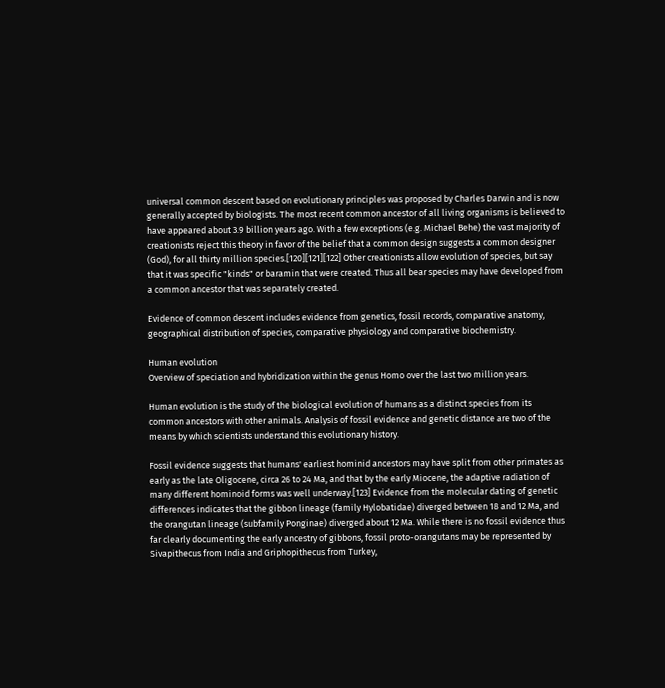universal common descent based on evolutionary principles was proposed by Charles Darwin and is now generally accepted by biologists. The most recent common ancestor of all living organisms is believed to have appeared about 3.9 billion years ago. With a few exceptions (e.g. Michael Behe) the vast majority of creationists reject this theory in favor of the belief that a common design suggests a common designer (God), for all thirty million species.[120][121][122] Other creationists allow evolution of species, but say that it was specific "kinds" or baramin that were created. Thus all bear species may have developed from a common ancestor that was separately created.

Evidence of common descent includes evidence from genetics, fossil records, comparative anatomy, geographical distribution of species, comparative physiology and comparative biochemistry.

Human evolution
Overview of speciation and hybridization within the genus Homo over the last two million years.

Human evolution is the study of the biological evolution of humans as a distinct species from its common ancestors with other animals. Analysis of fossil evidence and genetic distance are two of the means by which scientists understand this evolutionary history.

Fossil evidence suggests that humans' earliest hominid ancestors may have split from other primates as early as the late Oligocene, circa 26 to 24 Ma, and that by the early Miocene, the adaptive radiation of many different hominoid forms was well underway.[123] Evidence from the molecular dating of genetic differences indicates that the gibbon lineage (family Hylobatidae) diverged between 18 and 12 Ma, and the orangutan lineage (subfamily Ponginae) diverged about 12 Ma. While there is no fossil evidence thus far clearly documenting the early ancestry of gibbons, fossil proto-orangutans may be represented by Sivapithecus from India and Griphopithecus from Turkey,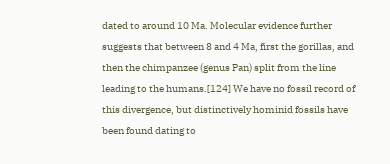dated to around 10 Ma. Molecular evidence further suggests that between 8 and 4 Ma, first the gorillas, and then the chimpanzee (genus Pan) split from the line leading to the humans.[124] We have no fossil record of this divergence, but distinctively hominid fossils have been found dating to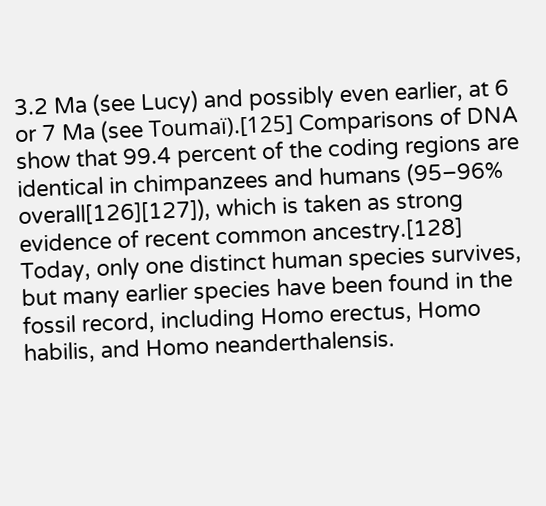3.2 Ma (see Lucy) and possibly even earlier, at 6 or 7 Ma (see Toumaï).[125] Comparisons of DNA show that 99.4 percent of the coding regions are identical in chimpanzees and humans (95–96% overall[126][127]), which is taken as strong evidence of recent common ancestry.[128] Today, only one distinct human species survives, but many earlier species have been found in the fossil record, including Homo erectus, Homo habilis, and Homo neanderthalensis.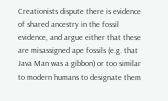Creationists dispute there is evidence of shared ancestry in the fossil evidence, and argue either that these are misassigned ape fossils (e.g. that Java Man was a gibbon) or too similar to modern humans to designate them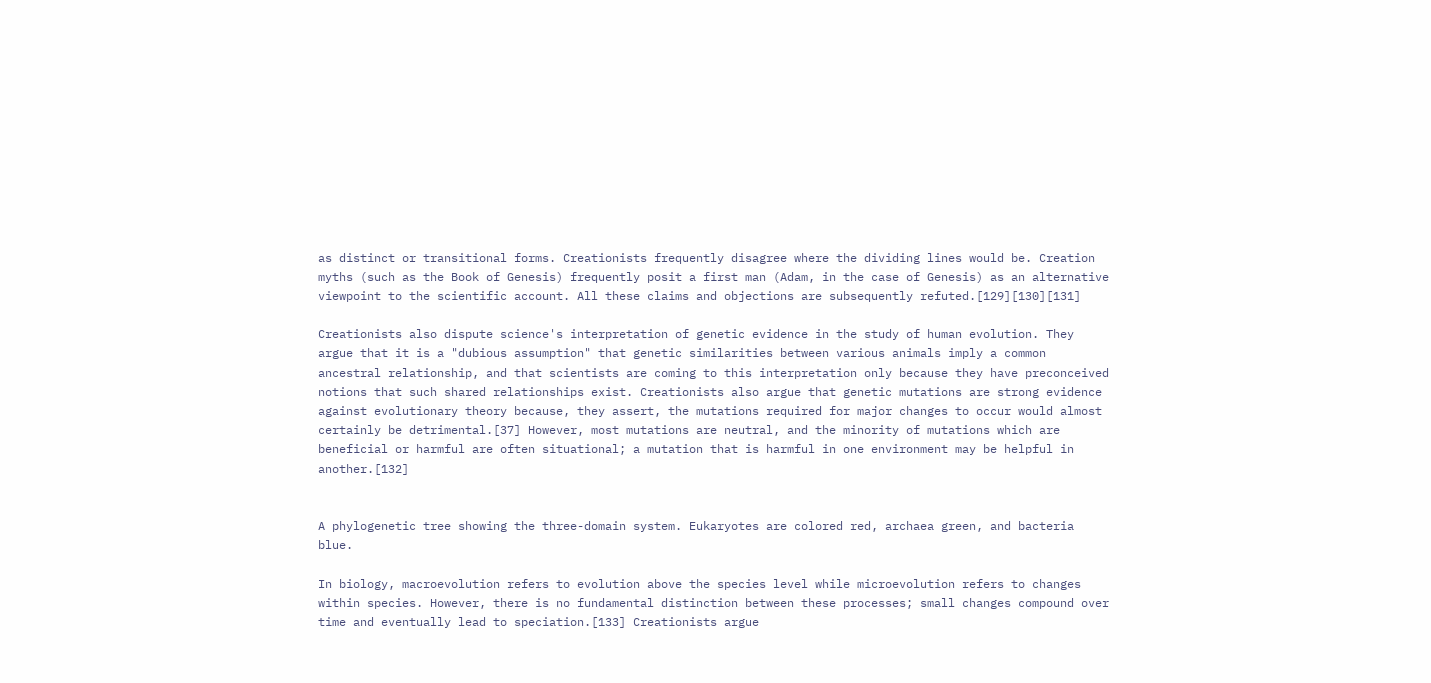as distinct or transitional forms. Creationists frequently disagree where the dividing lines would be. Creation myths (such as the Book of Genesis) frequently posit a first man (Adam, in the case of Genesis) as an alternative viewpoint to the scientific account. All these claims and objections are subsequently refuted.[129][130][131]

Creationists also dispute science's interpretation of genetic evidence in the study of human evolution. They argue that it is a "dubious assumption" that genetic similarities between various animals imply a common ancestral relationship, and that scientists are coming to this interpretation only because they have preconceived notions that such shared relationships exist. Creationists also argue that genetic mutations are strong evidence against evolutionary theory because, they assert, the mutations required for major changes to occur would almost certainly be detrimental.[37] However, most mutations are neutral, and the minority of mutations which are beneficial or harmful are often situational; a mutation that is harmful in one environment may be helpful in another.[132]


A phylogenetic tree showing the three-domain system. Eukaryotes are colored red, archaea green, and bacteria blue.

In biology, macroevolution refers to evolution above the species level while microevolution refers to changes within species. However, there is no fundamental distinction between these processes; small changes compound over time and eventually lead to speciation.[133] Creationists argue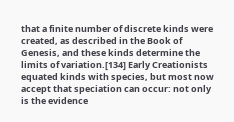that a finite number of discrete kinds were created, as described in the Book of Genesis, and these kinds determine the limits of variation.[134] Early Creationists equated kinds with species, but most now accept that speciation can occur: not only is the evidence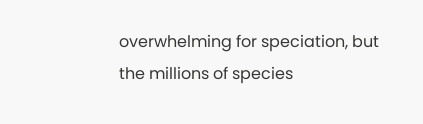overwhelming for speciation, but the millions of species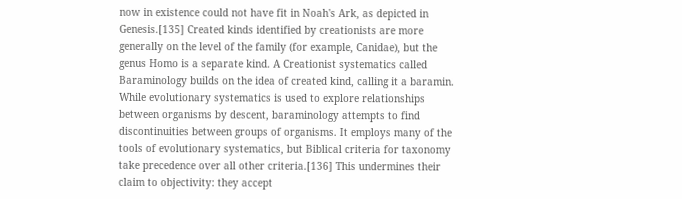now in existence could not have fit in Noah's Ark, as depicted in Genesis.[135] Created kinds identified by creationists are more generally on the level of the family (for example, Canidae), but the genus Homo is a separate kind. A Creationist systematics called Baraminology builds on the idea of created kind, calling it a baramin. While evolutionary systematics is used to explore relationships between organisms by descent, baraminology attempts to find discontinuities between groups of organisms. It employs many of the tools of evolutionary systematics, but Biblical criteria for taxonomy take precedence over all other criteria.[136] This undermines their claim to objectivity: they accept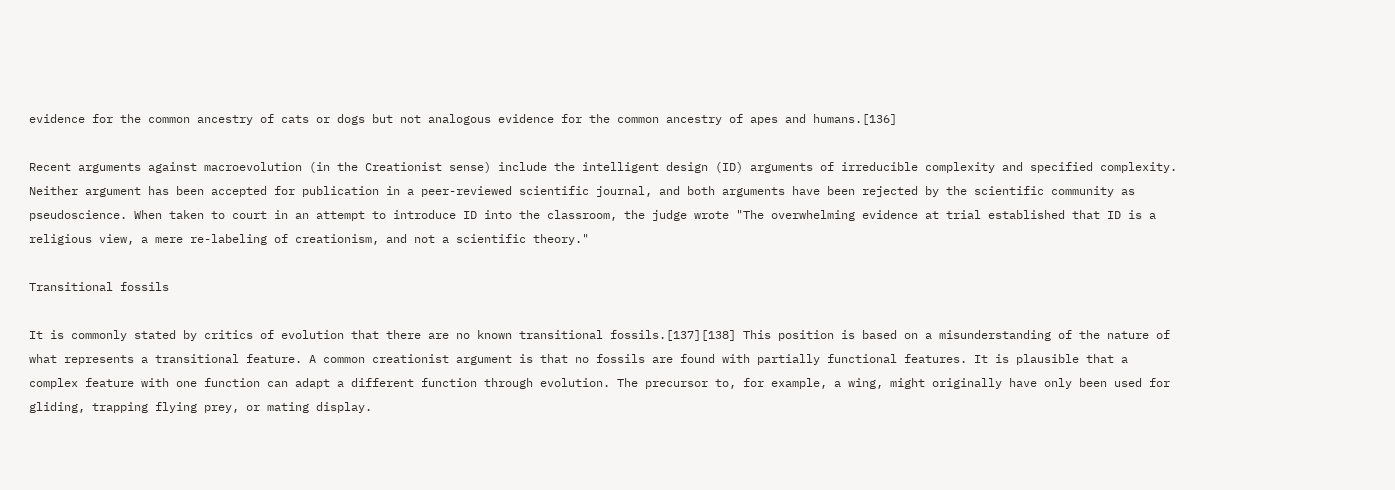evidence for the common ancestry of cats or dogs but not analogous evidence for the common ancestry of apes and humans.[136]

Recent arguments against macroevolution (in the Creationist sense) include the intelligent design (ID) arguments of irreducible complexity and specified complexity. Neither argument has been accepted for publication in a peer-reviewed scientific journal, and both arguments have been rejected by the scientific community as pseudoscience. When taken to court in an attempt to introduce ID into the classroom, the judge wrote "The overwhelming evidence at trial established that ID is a religious view, a mere re-labeling of creationism, and not a scientific theory."

Transitional fossils

It is commonly stated by critics of evolution that there are no known transitional fossils.[137][138] This position is based on a misunderstanding of the nature of what represents a transitional feature. A common creationist argument is that no fossils are found with partially functional features. It is plausible that a complex feature with one function can adapt a different function through evolution. The precursor to, for example, a wing, might originally have only been used for gliding, trapping flying prey, or mating display.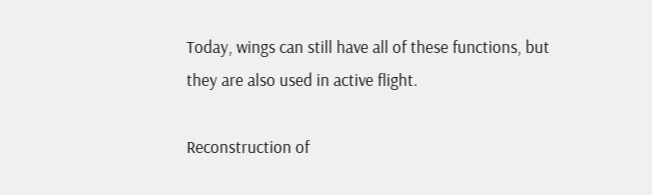Today, wings can still have all of these functions, but they are also used in active flight.

Reconstruction of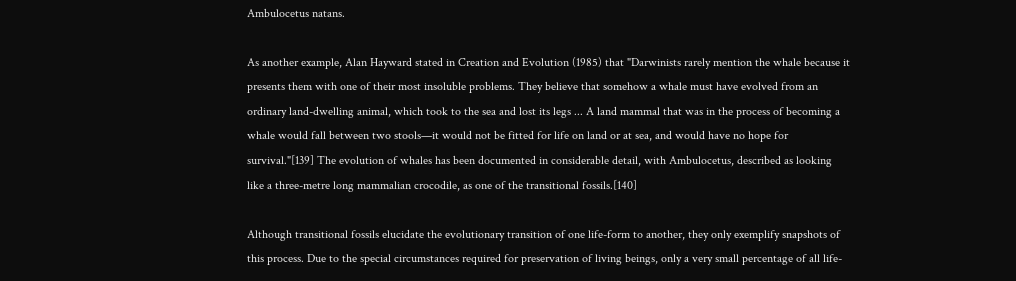Ambulocetus natans.

As another example, Alan Hayward stated in Creation and Evolution (1985) that "Darwinists rarely mention the whale because it presents them with one of their most insoluble problems. They believe that somehow a whale must have evolved from an ordinary land-dwelling animal, which took to the sea and lost its legs ... A land mammal that was in the process of becoming a whale would fall between two stools—it would not be fitted for life on land or at sea, and would have no hope for survival."[139] The evolution of whales has been documented in considerable detail, with Ambulocetus, described as looking like a three-metre long mammalian crocodile, as one of the transitional fossils.[140]

Although transitional fossils elucidate the evolutionary transition of one life-form to another, they only exemplify snapshots of this process. Due to the special circumstances required for preservation of living beings, only a very small percentage of all life-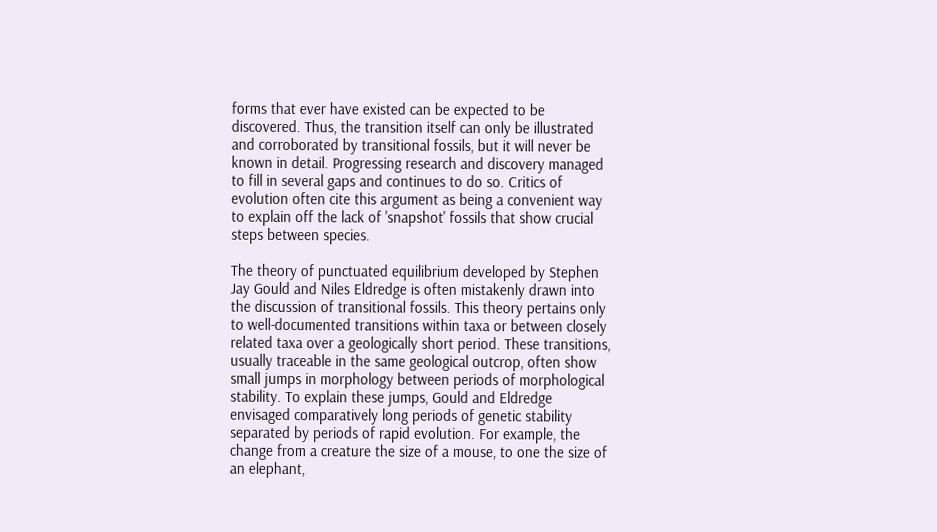forms that ever have existed can be expected to be discovered. Thus, the transition itself can only be illustrated and corroborated by transitional fossils, but it will never be known in detail. Progressing research and discovery managed to fill in several gaps and continues to do so. Critics of evolution often cite this argument as being a convenient way to explain off the lack of 'snapshot' fossils that show crucial steps between species.

The theory of punctuated equilibrium developed by Stephen Jay Gould and Niles Eldredge is often mistakenly drawn into the discussion of transitional fossils. This theory pertains only to well-documented transitions within taxa or between closely related taxa over a geologically short period. These transitions, usually traceable in the same geological outcrop, often show small jumps in morphology between periods of morphological stability. To explain these jumps, Gould and Eldredge envisaged comparatively long periods of genetic stability separated by periods of rapid evolution. For example, the change from a creature the size of a mouse, to one the size of an elephant,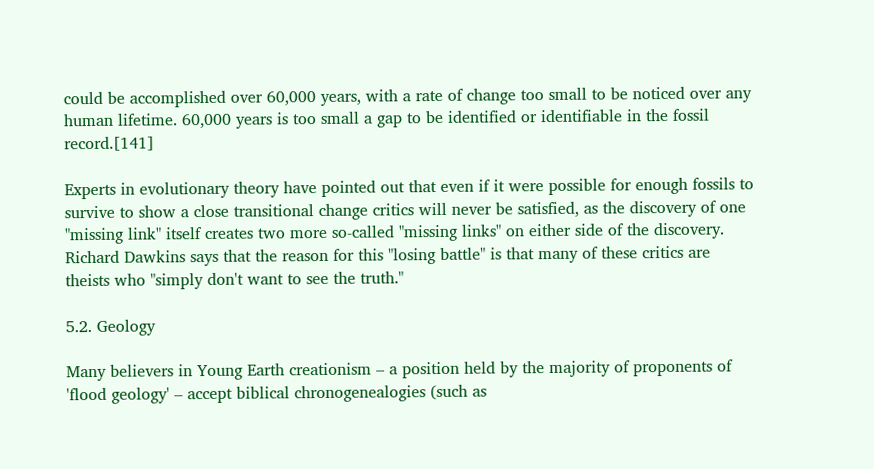could be accomplished over 60,000 years, with a rate of change too small to be noticed over any human lifetime. 60,000 years is too small a gap to be identified or identifiable in the fossil record.[141]

Experts in evolutionary theory have pointed out that even if it were possible for enough fossils to survive to show a close transitional change critics will never be satisfied, as the discovery of one "missing link" itself creates two more so-called "missing links" on either side of the discovery. Richard Dawkins says that the reason for this "losing battle" is that many of these critics are theists who "simply don't want to see the truth."

5.2. Geology

Many believers in Young Earth creationism – a position held by the majority of proponents of 'flood geology' – accept biblical chronogenealogies (such as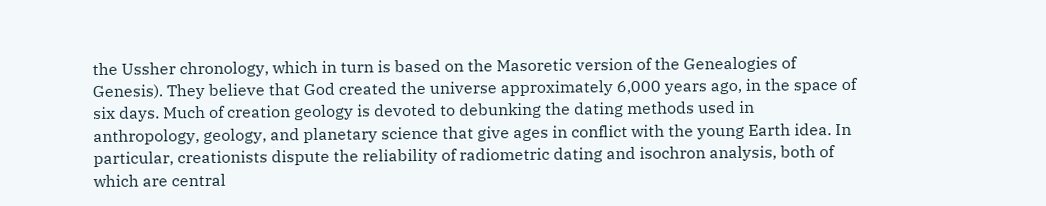the Ussher chronology, which in turn is based on the Masoretic version of the Genealogies of Genesis). They believe that God created the universe approximately 6,000 years ago, in the space of six days. Much of creation geology is devoted to debunking the dating methods used in anthropology, geology, and planetary science that give ages in conflict with the young Earth idea. In particular, creationists dispute the reliability of radiometric dating and isochron analysis, both of which are central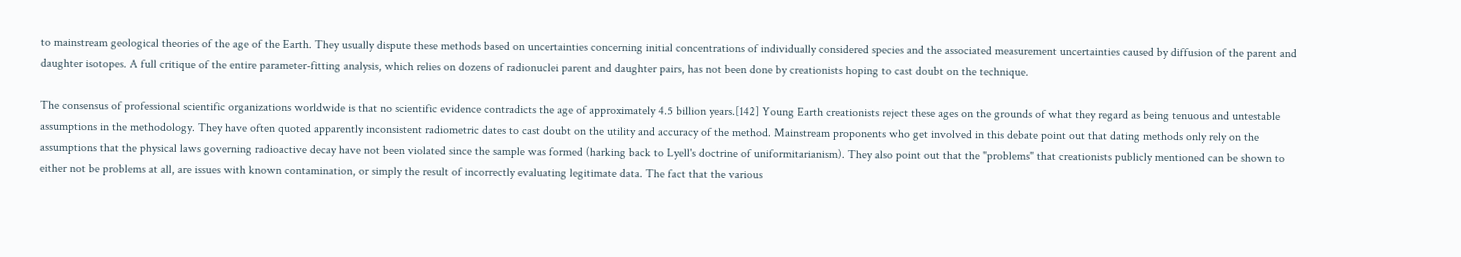to mainstream geological theories of the age of the Earth. They usually dispute these methods based on uncertainties concerning initial concentrations of individually considered species and the associated measurement uncertainties caused by diffusion of the parent and daughter isotopes. A full critique of the entire parameter-fitting analysis, which relies on dozens of radionuclei parent and daughter pairs, has not been done by creationists hoping to cast doubt on the technique.

The consensus of professional scientific organizations worldwide is that no scientific evidence contradicts the age of approximately 4.5 billion years.[142] Young Earth creationists reject these ages on the grounds of what they regard as being tenuous and untestable assumptions in the methodology. They have often quoted apparently inconsistent radiometric dates to cast doubt on the utility and accuracy of the method. Mainstream proponents who get involved in this debate point out that dating methods only rely on the assumptions that the physical laws governing radioactive decay have not been violated since the sample was formed (harking back to Lyell's doctrine of uniformitarianism). They also point out that the "problems" that creationists publicly mentioned can be shown to either not be problems at all, are issues with known contamination, or simply the result of incorrectly evaluating legitimate data. The fact that the various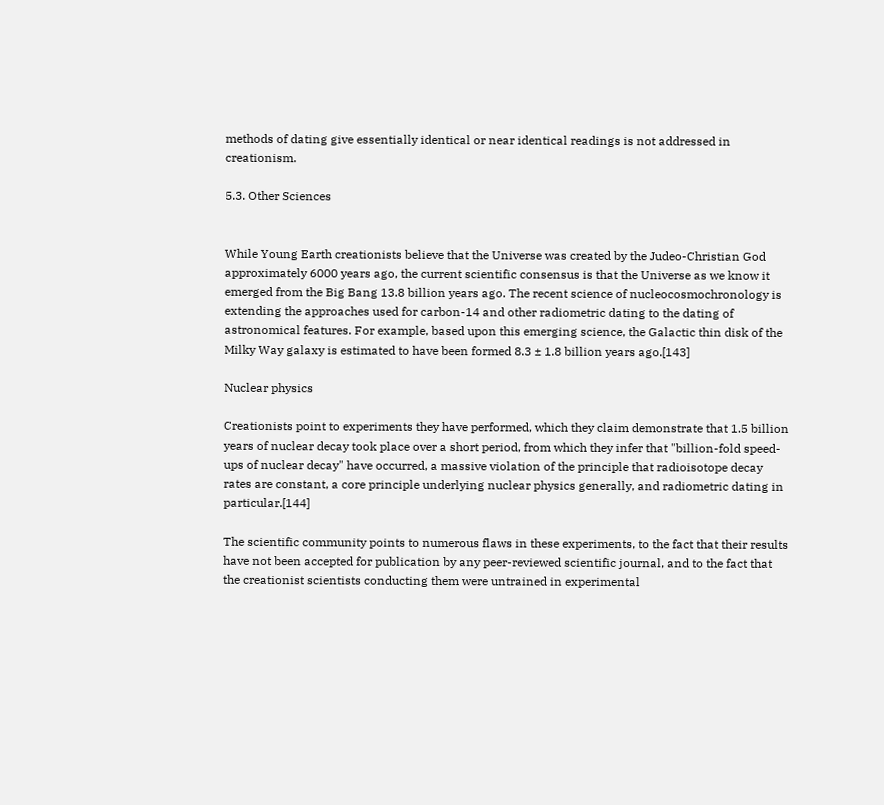methods of dating give essentially identical or near identical readings is not addressed in creationism.

5.3. Other Sciences


While Young Earth creationists believe that the Universe was created by the Judeo-Christian God approximately 6000 years ago, the current scientific consensus is that the Universe as we know it emerged from the Big Bang 13.8 billion years ago. The recent science of nucleocosmochronology is extending the approaches used for carbon-14 and other radiometric dating to the dating of astronomical features. For example, based upon this emerging science, the Galactic thin disk of the Milky Way galaxy is estimated to have been formed 8.3 ± 1.8 billion years ago.[143]

Nuclear physics

Creationists point to experiments they have performed, which they claim demonstrate that 1.5 billion years of nuclear decay took place over a short period, from which they infer that "billion-fold speed-ups of nuclear decay" have occurred, a massive violation of the principle that radioisotope decay rates are constant, a core principle underlying nuclear physics generally, and radiometric dating in particular.[144]

The scientific community points to numerous flaws in these experiments, to the fact that their results have not been accepted for publication by any peer-reviewed scientific journal, and to the fact that the creationist scientists conducting them were untrained in experimental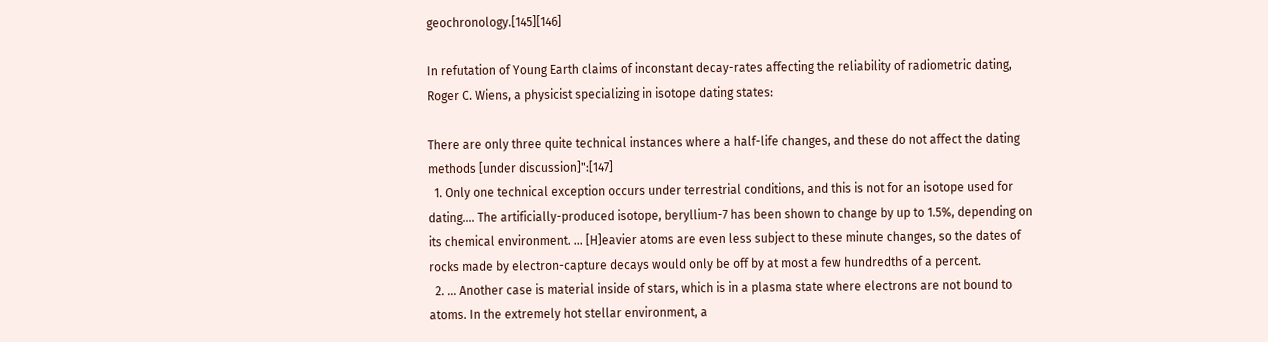geochronology.[145][146]

In refutation of Young Earth claims of inconstant decay-rates affecting the reliability of radiometric dating, Roger C. Wiens, a physicist specializing in isotope dating states:

There are only three quite technical instances where a half-life changes, and these do not affect the dating methods [under discussion]":[147]
  1. Only one technical exception occurs under terrestrial conditions, and this is not for an isotope used for dating.... The artificially-produced isotope, beryllium-7 has been shown to change by up to 1.5%, depending on its chemical environment. ... [H]eavier atoms are even less subject to these minute changes, so the dates of rocks made by electron-capture decays would only be off by at most a few hundredths of a percent.
  2. ... Another case is material inside of stars, which is in a plasma state where electrons are not bound to atoms. In the extremely hot stellar environment, a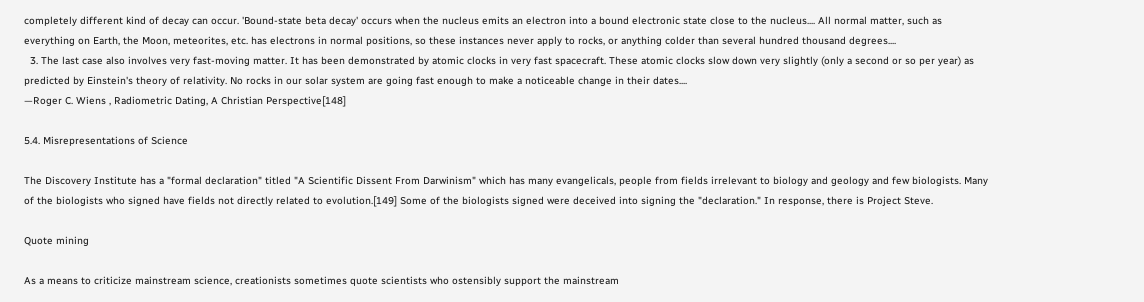completely different kind of decay can occur. 'Bound-state beta decay' occurs when the nucleus emits an electron into a bound electronic state close to the nucleus.... All normal matter, such as everything on Earth, the Moon, meteorites, etc. has electrons in normal positions, so these instances never apply to rocks, or anything colder than several hundred thousand degrees....
  3. The last case also involves very fast-moving matter. It has been demonstrated by atomic clocks in very fast spacecraft. These atomic clocks slow down very slightly (only a second or so per year) as predicted by Einstein's theory of relativity. No rocks in our solar system are going fast enough to make a noticeable change in their dates....
—Roger C. Wiens , Radiometric Dating, A Christian Perspective[148]

5.4. Misrepresentations of Science

The Discovery Institute has a "formal declaration" titled "A Scientific Dissent From Darwinism" which has many evangelicals, people from fields irrelevant to biology and geology and few biologists. Many of the biologists who signed have fields not directly related to evolution.[149] Some of the biologists signed were deceived into signing the "declaration." In response, there is Project Steve.

Quote mining

As a means to criticize mainstream science, creationists sometimes quote scientists who ostensibly support the mainstream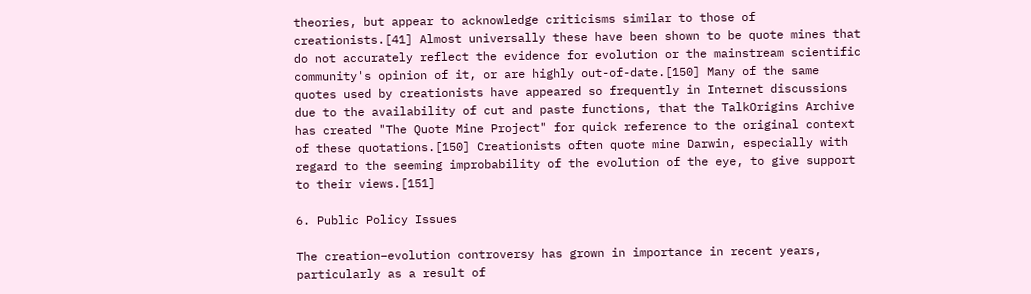theories, but appear to acknowledge criticisms similar to those of creationists.[41] Almost universally these have been shown to be quote mines that do not accurately reflect the evidence for evolution or the mainstream scientific community's opinion of it, or are highly out-of-date.[150] Many of the same quotes used by creationists have appeared so frequently in Internet discussions due to the availability of cut and paste functions, that the TalkOrigins Archive has created "The Quote Mine Project" for quick reference to the original context of these quotations.[150] Creationists often quote mine Darwin, especially with regard to the seeming improbability of the evolution of the eye, to give support to their views.[151]

6. Public Policy Issues

The creation–evolution controversy has grown in importance in recent years, particularly as a result of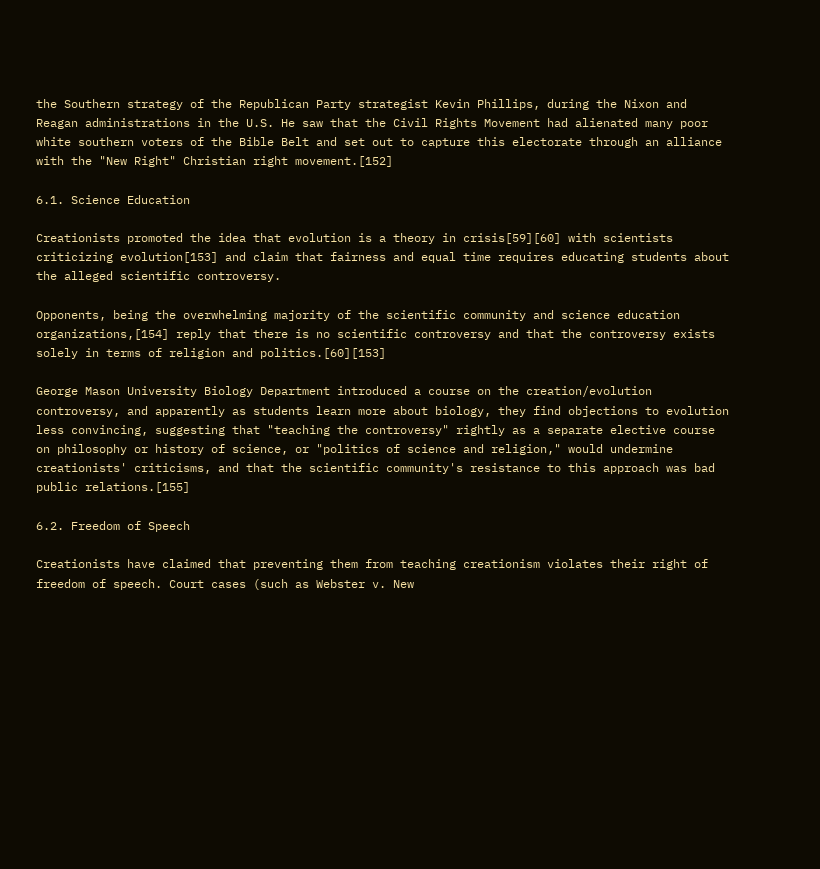the Southern strategy of the Republican Party strategist Kevin Phillips, during the Nixon and Reagan administrations in the U.S. He saw that the Civil Rights Movement had alienated many poor white southern voters of the Bible Belt and set out to capture this electorate through an alliance with the "New Right" Christian right movement.[152]

6.1. Science Education

Creationists promoted the idea that evolution is a theory in crisis[59][60] with scientists criticizing evolution[153] and claim that fairness and equal time requires educating students about the alleged scientific controversy.

Opponents, being the overwhelming majority of the scientific community and science education organizations,[154] reply that there is no scientific controversy and that the controversy exists solely in terms of religion and politics.[60][153]

George Mason University Biology Department introduced a course on the creation/evolution controversy, and apparently as students learn more about biology, they find objections to evolution less convincing, suggesting that "teaching the controversy" rightly as a separate elective course on philosophy or history of science, or "politics of science and religion," would undermine creationists' criticisms, and that the scientific community's resistance to this approach was bad public relations.[155]

6.2. Freedom of Speech

Creationists have claimed that preventing them from teaching creationism violates their right of freedom of speech. Court cases (such as Webster v. New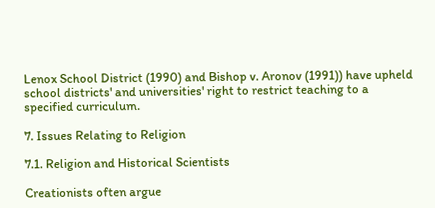Lenox School District (1990) and Bishop v. Aronov (1991)) have upheld school districts' and universities' right to restrict teaching to a specified curriculum.

7. Issues Relating to Religion

7.1. Religion and Historical Scientists

Creationists often argue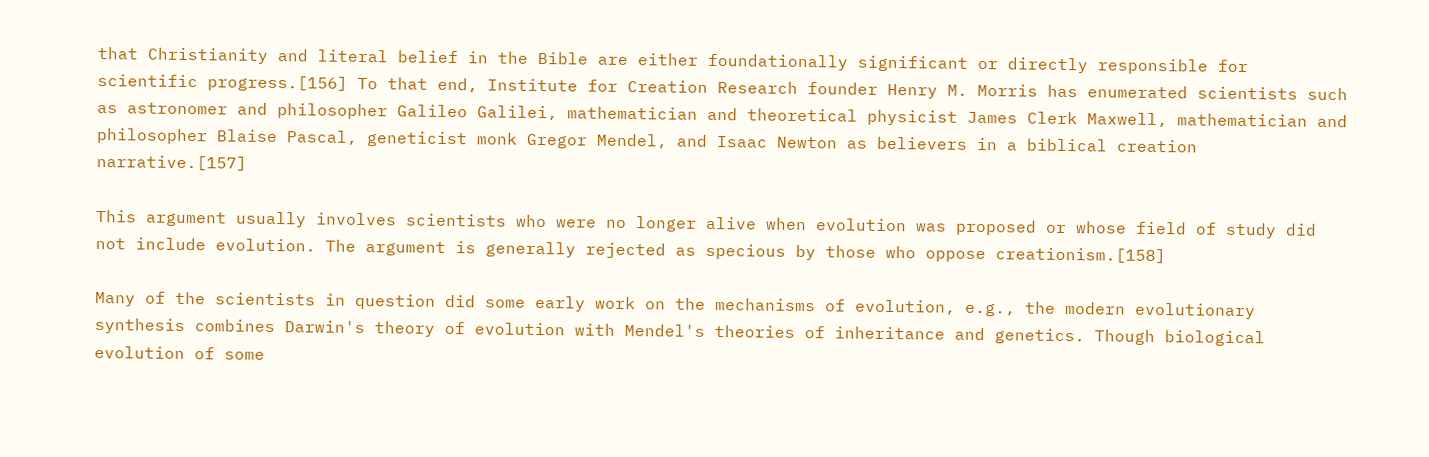that Christianity and literal belief in the Bible are either foundationally significant or directly responsible for scientific progress.[156] To that end, Institute for Creation Research founder Henry M. Morris has enumerated scientists such as astronomer and philosopher Galileo Galilei, mathematician and theoretical physicist James Clerk Maxwell, mathematician and philosopher Blaise Pascal, geneticist monk Gregor Mendel, and Isaac Newton as believers in a biblical creation narrative.[157]

This argument usually involves scientists who were no longer alive when evolution was proposed or whose field of study did not include evolution. The argument is generally rejected as specious by those who oppose creationism.[158]

Many of the scientists in question did some early work on the mechanisms of evolution, e.g., the modern evolutionary synthesis combines Darwin's theory of evolution with Mendel's theories of inheritance and genetics. Though biological evolution of some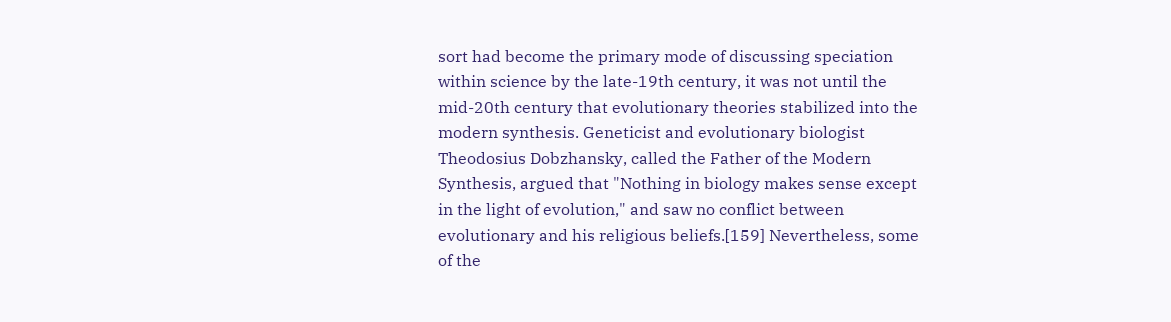sort had become the primary mode of discussing speciation within science by the late-19th century, it was not until the mid-20th century that evolutionary theories stabilized into the modern synthesis. Geneticist and evolutionary biologist Theodosius Dobzhansky, called the Father of the Modern Synthesis, argued that "Nothing in biology makes sense except in the light of evolution," and saw no conflict between evolutionary and his religious beliefs.[159] Nevertheless, some of the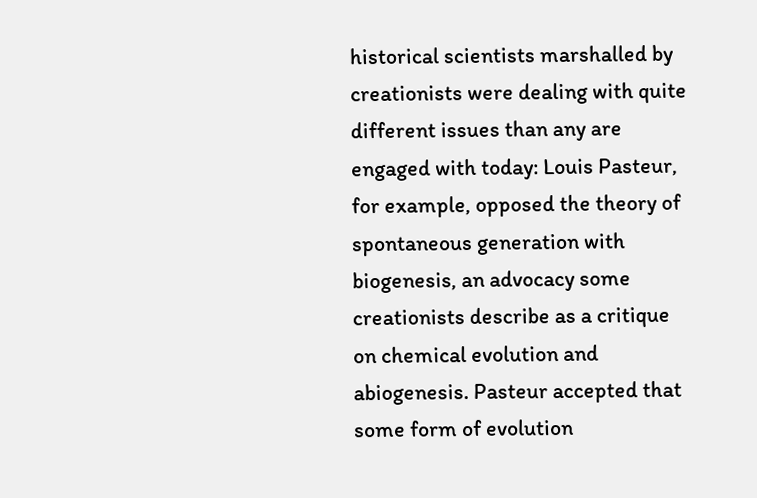historical scientists marshalled by creationists were dealing with quite different issues than any are engaged with today: Louis Pasteur, for example, opposed the theory of spontaneous generation with biogenesis, an advocacy some creationists describe as a critique on chemical evolution and abiogenesis. Pasteur accepted that some form of evolution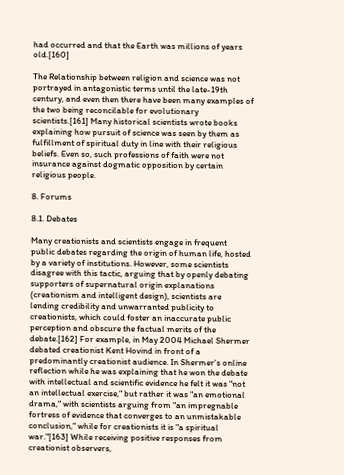had occurred and that the Earth was millions of years old.[160]

The Relationship between religion and science was not portrayed in antagonistic terms until the late-19th century, and even then there have been many examples of the two being reconcilable for evolutionary scientists.[161] Many historical scientists wrote books explaining how pursuit of science was seen by them as fulfillment of spiritual duty in line with their religious beliefs. Even so, such professions of faith were not insurance against dogmatic opposition by certain religious people.

8. Forums

8.1. Debates

Many creationists and scientists engage in frequent public debates regarding the origin of human life, hosted by a variety of institutions. However, some scientists disagree with this tactic, arguing that by openly debating supporters of supernatural origin explanations (creationism and intelligent design), scientists are lending credibility and unwarranted publicity to creationists, which could foster an inaccurate public perception and obscure the factual merits of the debate.[162] For example, in May 2004 Michael Shermer debated creationist Kent Hovind in front of a predominantly creationist audience. In Shermer's online reflection while he was explaining that he won the debate with intellectual and scientific evidence he felt it was "not an intellectual exercise," but rather it was "an emotional drama," with scientists arguing from "an impregnable fortress of evidence that converges to an unmistakable conclusion," while for creationists it is "a spiritual war."[163] While receiving positive responses from creationist observers,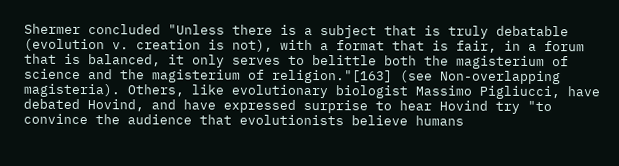Shermer concluded "Unless there is a subject that is truly debatable (evolution v. creation is not), with a format that is fair, in a forum that is balanced, it only serves to belittle both the magisterium of science and the magisterium of religion."[163] (see Non-overlapping magisteria). Others, like evolutionary biologist Massimo Pigliucci, have debated Hovind, and have expressed surprise to hear Hovind try "to convince the audience that evolutionists believe humans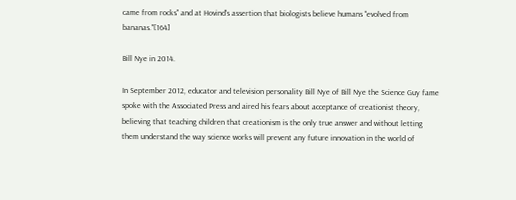came from rocks" and at Hovind's assertion that biologists believe humans "evolved from bananas."[164]

Bill Nye in 2014.

In September 2012, educator and television personality Bill Nye of Bill Nye the Science Guy fame spoke with the Associated Press and aired his fears about acceptance of creationist theory, believing that teaching children that creationism is the only true answer and without letting them understand the way science works will prevent any future innovation in the world of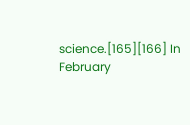science.[165][166] In February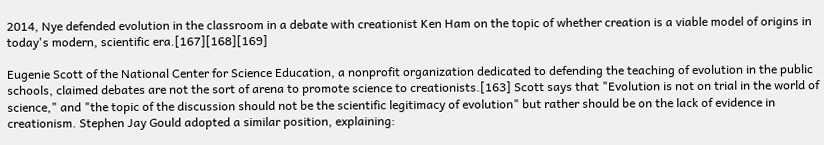2014, Nye defended evolution in the classroom in a debate with creationist Ken Ham on the topic of whether creation is a viable model of origins in today's modern, scientific era.[167][168][169]

Eugenie Scott of the National Center for Science Education, a nonprofit organization dedicated to defending the teaching of evolution in the public schools, claimed debates are not the sort of arena to promote science to creationists.[163] Scott says that "Evolution is not on trial in the world of science," and "the topic of the discussion should not be the scientific legitimacy of evolution" but rather should be on the lack of evidence in creationism. Stephen Jay Gould adopted a similar position, explaining: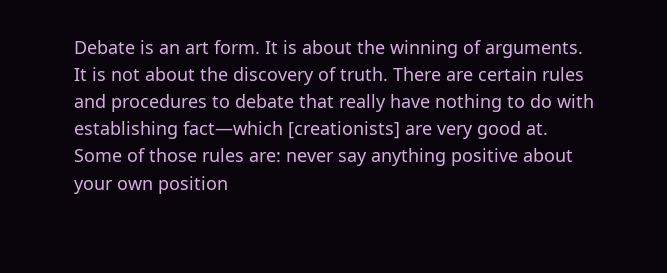Debate is an art form. It is about the winning of arguments. It is not about the discovery of truth. There are certain rules and procedures to debate that really have nothing to do with establishing fact—which [creationists] are very good at. Some of those rules are: never say anything positive about your own position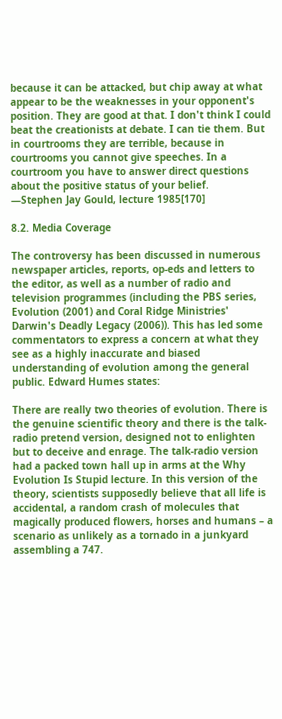because it can be attacked, but chip away at what appear to be the weaknesses in your opponent's position. They are good at that. I don't think I could beat the creationists at debate. I can tie them. But in courtrooms they are terrible, because in courtrooms you cannot give speeches. In a courtroom you have to answer direct questions about the positive status of your belief.
—Stephen Jay Gould, lecture 1985[170]

8.2. Media Coverage

The controversy has been discussed in numerous newspaper articles, reports, op-eds and letters to the editor, as well as a number of radio and television programmes (including the PBS series, Evolution (2001) and Coral Ridge Ministries' Darwin's Deadly Legacy (2006)). This has led some commentators to express a concern at what they see as a highly inaccurate and biased understanding of evolution among the general public. Edward Humes states:

There are really two theories of evolution. There is the genuine scientific theory and there is the talk-radio pretend version, designed not to enlighten but to deceive and enrage. The talk-radio version had a packed town hall up in arms at the Why Evolution Is Stupid lecture. In this version of the theory, scientists supposedly believe that all life is accidental, a random crash of molecules that magically produced flowers, horses and humans – a scenario as unlikely as a tornado in a junkyard assembling a 747.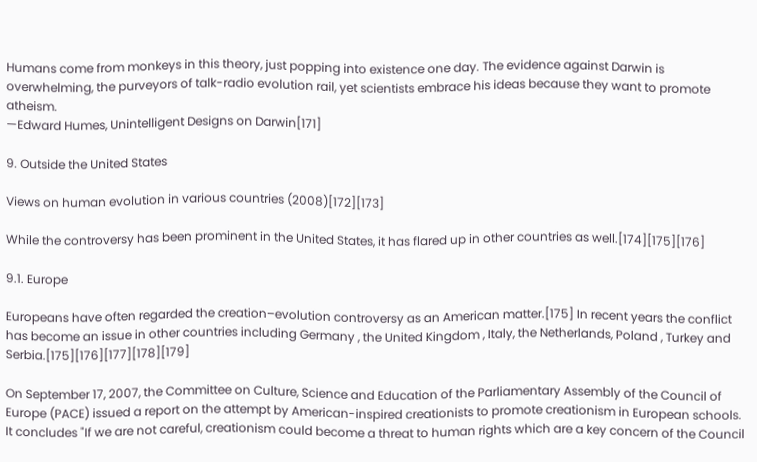Humans come from monkeys in this theory, just popping into existence one day. The evidence against Darwin is overwhelming, the purveyors of talk-radio evolution rail, yet scientists embrace his ideas because they want to promote atheism.
—Edward Humes, Unintelligent Designs on Darwin[171]

9. Outside the United States

Views on human evolution in various countries (2008)[172][173]

While the controversy has been prominent in the United States, it has flared up in other countries as well.[174][175][176]

9.1. Europe

Europeans have often regarded the creation–evolution controversy as an American matter.[175] In recent years the conflict has become an issue in other countries including Germany , the United Kingdom , Italy, the Netherlands, Poland , Turkey and Serbia.[175][176][177][178][179]

On September 17, 2007, the Committee on Culture, Science and Education of the Parliamentary Assembly of the Council of Europe (PACE) issued a report on the attempt by American-inspired creationists to promote creationism in European schools. It concludes "If we are not careful, creationism could become a threat to human rights which are a key concern of the Council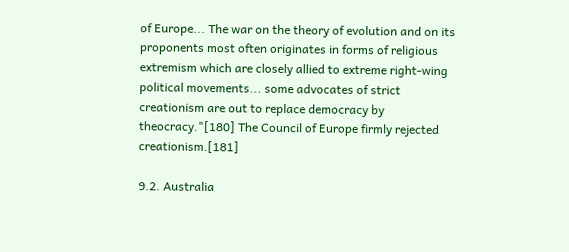of Europe... The war on the theory of evolution and on its proponents most often originates in forms of religious extremism which are closely allied to extreme right-wing political movements... some advocates of strict creationism are out to replace democracy by theocracy."[180] The Council of Europe firmly rejected creationism.[181]

9.2. Australia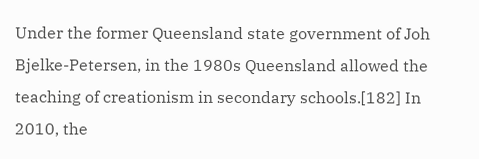Under the former Queensland state government of Joh Bjelke-Petersen, in the 1980s Queensland allowed the teaching of creationism in secondary schools.[182] In 2010, the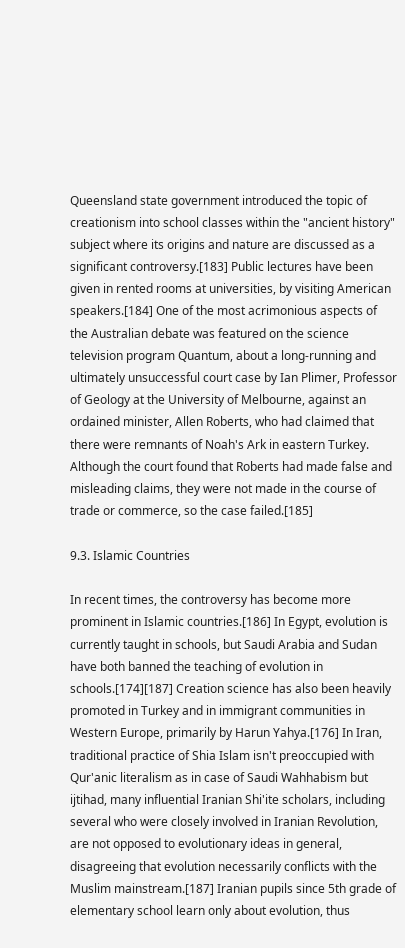Queensland state government introduced the topic of creationism into school classes within the "ancient history" subject where its origins and nature are discussed as a significant controversy.[183] Public lectures have been given in rented rooms at universities, by visiting American speakers.[184] One of the most acrimonious aspects of the Australian debate was featured on the science television program Quantum, about a long-running and ultimately unsuccessful court case by Ian Plimer, Professor of Geology at the University of Melbourne, against an ordained minister, Allen Roberts, who had claimed that there were remnants of Noah's Ark in eastern Turkey. Although the court found that Roberts had made false and misleading claims, they were not made in the course of trade or commerce, so the case failed.[185]

9.3. Islamic Countries

In recent times, the controversy has become more prominent in Islamic countries.[186] In Egypt, evolution is currently taught in schools, but Saudi Arabia and Sudan have both banned the teaching of evolution in schools.[174][187] Creation science has also been heavily promoted in Turkey and in immigrant communities in Western Europe, primarily by Harun Yahya.[176] In Iran, traditional practice of Shia Islam isn't preoccupied with Qur'anic literalism as in case of Saudi Wahhabism but ijtihad, many influential Iranian Shi'ite scholars, including several who were closely involved in Iranian Revolution, are not opposed to evolutionary ideas in general, disagreeing that evolution necessarily conflicts with the Muslim mainstream.[187] Iranian pupils since 5th grade of elementary school learn only about evolution, thus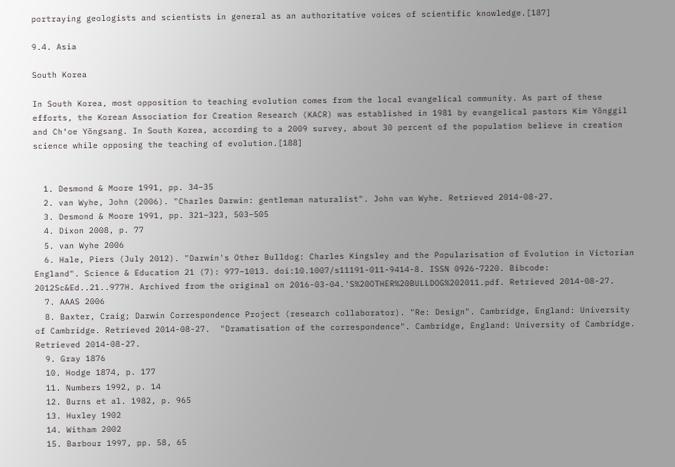portraying geologists and scientists in general as an authoritative voices of scientific knowledge.[187]

9.4. Asia

South Korea

In South Korea, most opposition to teaching evolution comes from the local evangelical community. As part of these efforts, the Korean Association for Creation Research (KACR) was established in 1981 by evangelical pastors Kim Yŏnggil and Ch‘oe Yŏngsang. In South Korea, according to a 2009 survey, about 30 percent of the population believe in creation science while opposing the teaching of evolution.[188]


  1. Desmond & Moore 1991, pp. 34–35
  2. van Wyhe, John (2006). "Charles Darwin: gentleman naturalist". John van Wyhe. Retrieved 2014-08-27.
  3. Desmond & Moore 1991, pp. 321–323, 503–505
  4. Dixon 2008, p. 77
  5. van Wyhe 2006
  6. Hale, Piers (July 2012). "Darwin's Other Bulldog: Charles Kingsley and the Popularisation of Evolution in Victorian England". Science & Education 21 (7): 977–1013. doi:10.1007/s11191-011-9414-8. ISSN 0926-7220. Bibcode: 2012Sc&Ed..21..977H. Archived from the original on 2016-03-04.'S%20OTHER%20BULLDOG%202011.pdf. Retrieved 2014-08-27.
  7. AAAS 2006
  8. Baxter, Craig; Darwin Correspondence Project (research collaborator). "Re: Design". Cambridge, England: University of Cambridge. Retrieved 2014-08-27.  "Dramatisation of the correspondence". Cambridge, England: University of Cambridge. Retrieved 2014-08-27.
  9. Gray 1876
  10. Hodge 1874, p. 177
  11. Numbers 1992, p. 14
  12. Burns et al. 1982, p. 965
  13. Huxley 1902
  14. Witham 2002
  15. Barbour 1997, pp. 58, 65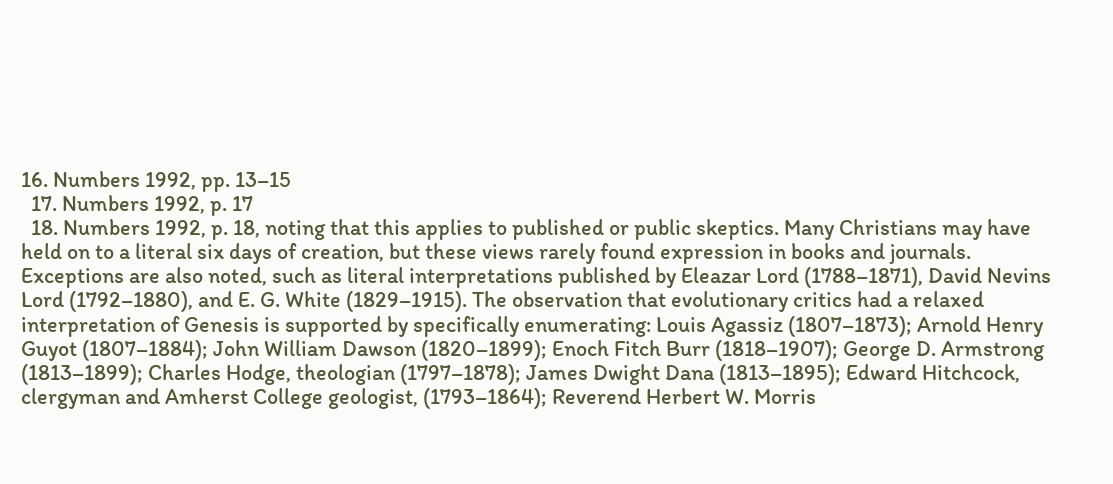16. Numbers 1992, pp. 13–15
  17. Numbers 1992, p. 17
  18. Numbers 1992, p. 18, noting that this applies to published or public skeptics. Many Christians may have held on to a literal six days of creation, but these views rarely found expression in books and journals. Exceptions are also noted, such as literal interpretations published by Eleazar Lord (1788–1871), David Nevins Lord (1792–1880), and E. G. White (1829–1915). The observation that evolutionary critics had a relaxed interpretation of Genesis is supported by specifically enumerating: Louis Agassiz (1807–1873); Arnold Henry Guyot (1807–1884); John William Dawson (1820–1899); Enoch Fitch Burr (1818–1907); George D. Armstrong (1813–1899); Charles Hodge, theologian (1797–1878); James Dwight Dana (1813–1895); Edward Hitchcock, clergyman and Amherst College geologist, (1793–1864); Reverend Herbert W. Morris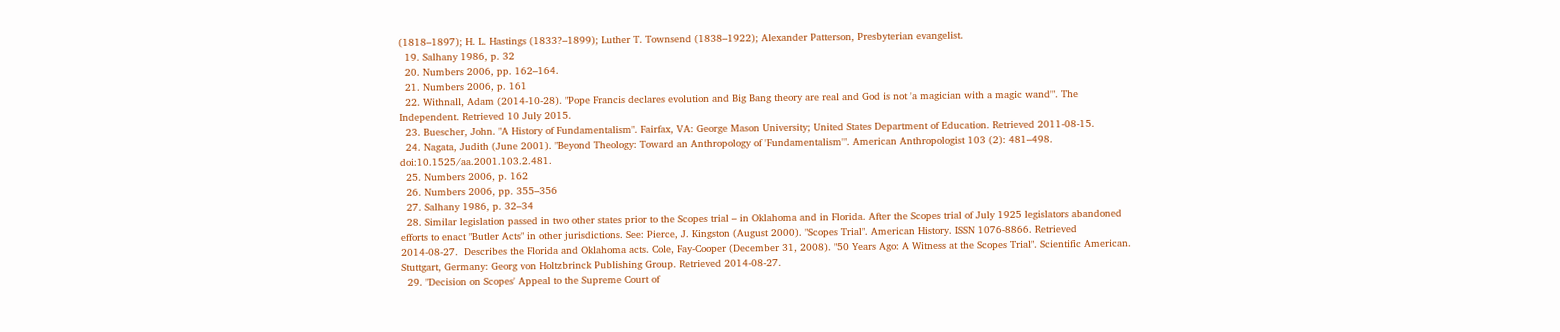(1818–1897); H. L. Hastings (1833?–1899); Luther T. Townsend (1838–1922); Alexander Patterson, Presbyterian evangelist.
  19. Salhany 1986, p. 32
  20. Numbers 2006, pp. 162–164.
  21. Numbers 2006, p. 161
  22. Withnall, Adam (2014-10-28). "Pope Francis declares evolution and Big Bang theory are real and God is not 'a magician with a magic wand'". The Independent. Retrieved 10 July 2015.
  23. Buescher, John. "A History of Fundamentalism". Fairfax, VA: George Mason University; United States Department of Education. Retrieved 2011-08-15.
  24. Nagata, Judith (June 2001). "Beyond Theology: Toward an Anthropology of 'Fundamentalism'". American Anthropologist 103 (2): 481–498. doi:10.1525/aa.2001.103.2.481.
  25. Numbers 2006, p. 162
  26. Numbers 2006, pp. 355–356
  27. Salhany 1986, p. 32–34
  28. Similar legislation passed in two other states prior to the Scopes trial – in Oklahoma and in Florida. After the Scopes trial of July 1925 legislators abandoned efforts to enact "Butler Acts" in other jurisdictions. See: Pierce, J. Kingston (August 2000). "Scopes Trial". American History. ISSN 1076-8866. Retrieved 2014-08-27.  Describes the Florida and Oklahoma acts. Cole, Fay-Cooper (December 31, 2008). "50 Years Ago: A Witness at the Scopes Trial". Scientific American. Stuttgart, Germany: Georg von Holtzbrinck Publishing Group. Retrieved 2014-08-27.
  29. "Decision on Scopes' Appeal to the Supreme Court of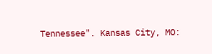Tennessee". Kansas City, MO: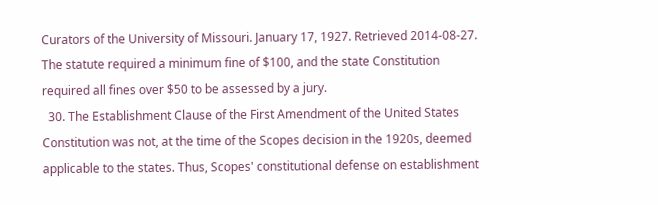Curators of the University of Missouri. January 17, 1927. Retrieved 2014-08-27.  The statute required a minimum fine of $100, and the state Constitution required all fines over $50 to be assessed by a jury.
  30. The Establishment Clause of the First Amendment of the United States Constitution was not, at the time of the Scopes decision in the 1920s, deemed applicable to the states. Thus, Scopes' constitutional defense on establishment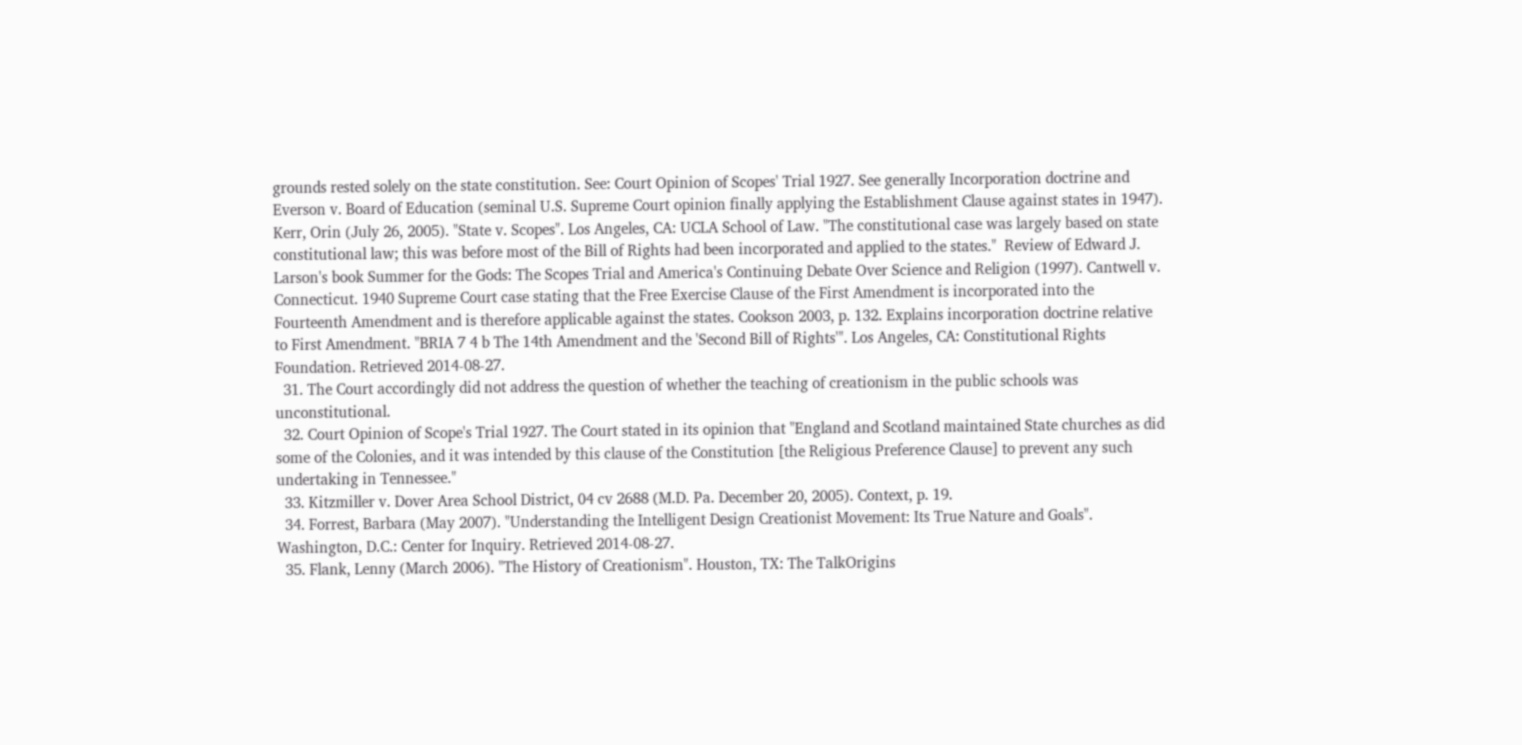grounds rested solely on the state constitution. See: Court Opinion of Scopes' Trial 1927. See generally Incorporation doctrine and Everson v. Board of Education (seminal U.S. Supreme Court opinion finally applying the Establishment Clause against states in 1947). Kerr, Orin (July 26, 2005). "State v. Scopes". Los Angeles, CA: UCLA School of Law. "The constitutional case was largely based on state constitutional law; this was before most of the Bill of Rights had been incorporated and applied to the states."  Review of Edward J. Larson's book Summer for the Gods: The Scopes Trial and America's Continuing Debate Over Science and Religion (1997). Cantwell v. Connecticut. 1940 Supreme Court case stating that the Free Exercise Clause of the First Amendment is incorporated into the Fourteenth Amendment and is therefore applicable against the states. Cookson 2003, p. 132. Explains incorporation doctrine relative to First Amendment. "BRIA 7 4 b The 14th Amendment and the 'Second Bill of Rights'". Los Angeles, CA: Constitutional Rights Foundation. Retrieved 2014-08-27.
  31. The Court accordingly did not address the question of whether the teaching of creationism in the public schools was unconstitutional.
  32. Court Opinion of Scope's Trial 1927. The Court stated in its opinion that "England and Scotland maintained State churches as did some of the Colonies, and it was intended by this clause of the Constitution [the Religious Preference Clause] to prevent any such undertaking in Tennessee."
  33. Kitzmiller v. Dover Area School District, 04 cv 2688 (M.D. Pa. December 20, 2005). Context, p. 19.
  34. Forrest, Barbara (May 2007). "Understanding the Intelligent Design Creationist Movement: Its True Nature and Goals". Washington, D.C.: Center for Inquiry. Retrieved 2014-08-27.
  35. Flank, Lenny (March 2006). "The History of Creationism". Houston, TX: The TalkOrigins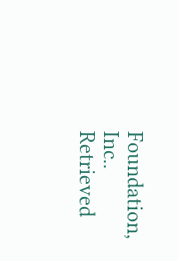Foundation, Inc.. Retrieved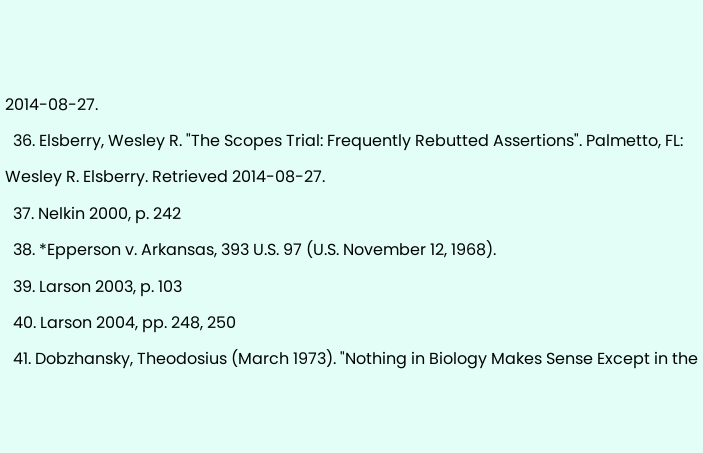2014-08-27.
  36. Elsberry, Wesley R. "The Scopes Trial: Frequently Rebutted Assertions". Palmetto, FL: Wesley R. Elsberry. Retrieved 2014-08-27.
  37. Nelkin 2000, p. 242
  38. *Epperson v. Arkansas, 393 U.S. 97 (U.S. November 12, 1968).
  39. Larson 2003, p. 103
  40. Larson 2004, pp. 248, 250
  41. Dobzhansky, Theodosius (March 1973). "Nothing in Biology Makes Sense Except in the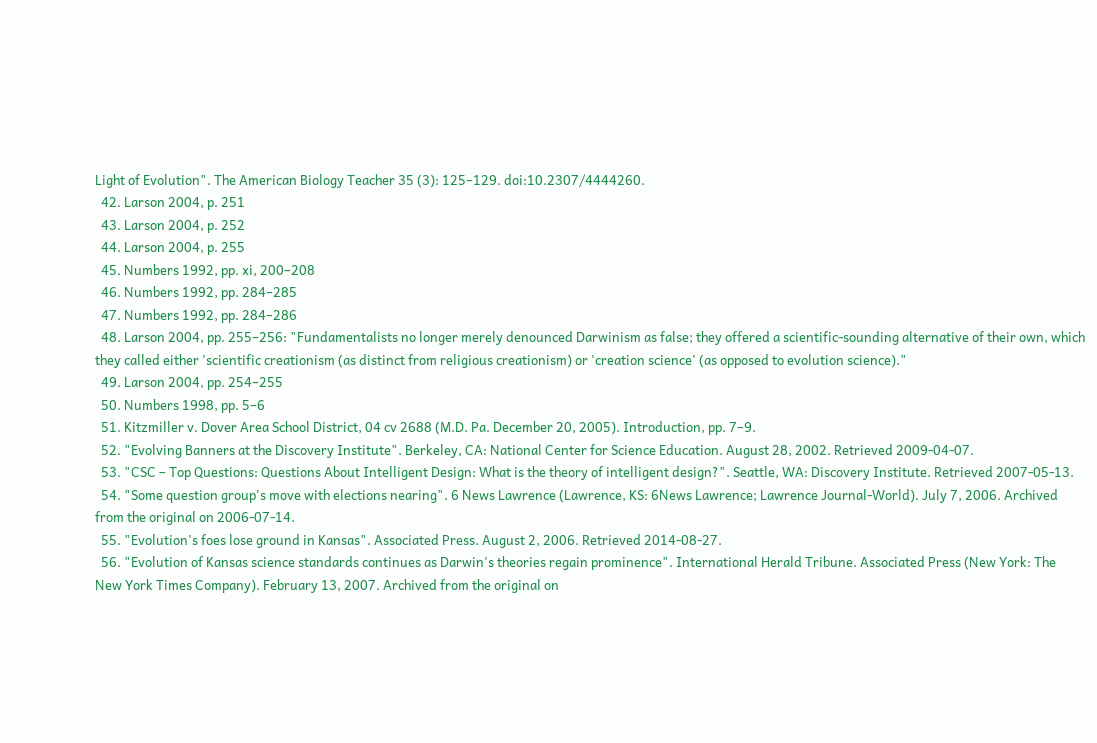Light of Evolution". The American Biology Teacher 35 (3): 125–129. doi:10.2307/4444260.
  42. Larson 2004, p. 251
  43. Larson 2004, p. 252
  44. Larson 2004, p. 255
  45. Numbers 1992, pp. xi, 200–208
  46. Numbers 1992, pp. 284–285
  47. Numbers 1992, pp. 284–286
  48. Larson 2004, pp. 255–256: "Fundamentalists no longer merely denounced Darwinism as false; they offered a scientific-sounding alternative of their own, which they called either 'scientific creationism (as distinct from religious creationism) or 'creation science' (as opposed to evolution science)."
  49. Larson 2004, pp. 254–255
  50. Numbers 1998, pp. 5–6
  51. Kitzmiller v. Dover Area School District, 04 cv 2688 (M.D. Pa. December 20, 2005). Introduction, pp. 7–9.
  52. "Evolving Banners at the Discovery Institute". Berkeley, CA: National Center for Science Education. August 28, 2002. Retrieved 2009-04-07.
  53. "CSC – Top Questions: Questions About Intelligent Design: What is the theory of intelligent design?". Seattle, WA: Discovery Institute. Retrieved 2007-05-13.
  54. "Some question group's move with elections nearing". 6 News Lawrence (Lawrence, KS: 6News Lawrence; Lawrence Journal-World). July 7, 2006. Archived from the original on 2006-07-14.
  55. "Evolution's foes lose ground in Kansas". Associated Press. August 2, 2006. Retrieved 2014-08-27.
  56. "Evolution of Kansas science standards continues as Darwin's theories regain prominence". International Herald Tribune. Associated Press (New York: The New York Times Company). February 13, 2007. Archived from the original on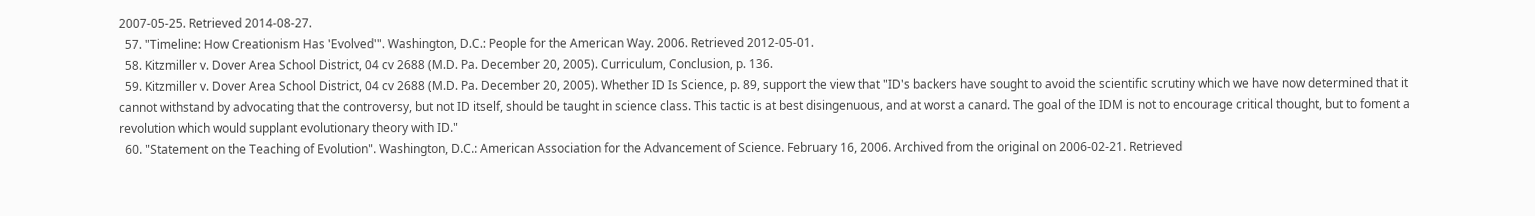2007-05-25. Retrieved 2014-08-27.
  57. "Timeline: How Creationism Has 'Evolved'". Washington, D.C.: People for the American Way. 2006. Retrieved 2012-05-01.
  58. Kitzmiller v. Dover Area School District, 04 cv 2688 (M.D. Pa. December 20, 2005). Curriculum, Conclusion, p. 136.
  59. Kitzmiller v. Dover Area School District, 04 cv 2688 (M.D. Pa. December 20, 2005). Whether ID Is Science, p. 89, support the view that "ID's backers have sought to avoid the scientific scrutiny which we have now determined that it cannot withstand by advocating that the controversy, but not ID itself, should be taught in science class. This tactic is at best disingenuous, and at worst a canard. The goal of the IDM is not to encourage critical thought, but to foment a revolution which would supplant evolutionary theory with ID."
  60. "Statement on the Teaching of Evolution". Washington, D.C.: American Association for the Advancement of Science. February 16, 2006. Archived from the original on 2006-02-21. Retrieved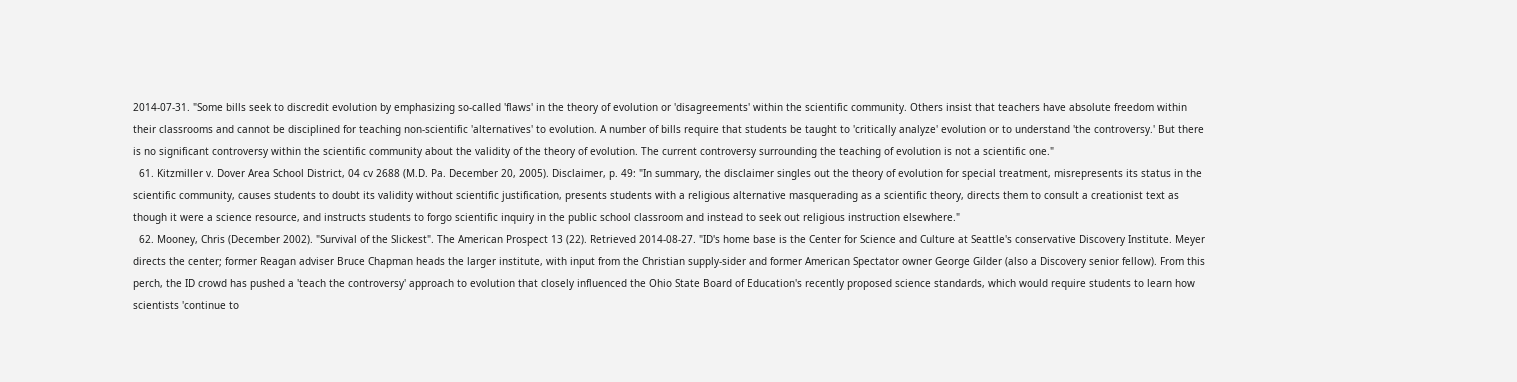2014-07-31. "Some bills seek to discredit evolution by emphasizing so-called 'flaws' in the theory of evolution or 'disagreements' within the scientific community. Others insist that teachers have absolute freedom within their classrooms and cannot be disciplined for teaching non-scientific 'alternatives' to evolution. A number of bills require that students be taught to 'critically analyze' evolution or to understand 'the controversy.' But there is no significant controversy within the scientific community about the validity of the theory of evolution. The current controversy surrounding the teaching of evolution is not a scientific one."
  61. Kitzmiller v. Dover Area School District, 04 cv 2688 (M.D. Pa. December 20, 2005). Disclaimer, p. 49: "In summary, the disclaimer singles out the theory of evolution for special treatment, misrepresents its status in the scientific community, causes students to doubt its validity without scientific justification, presents students with a religious alternative masquerading as a scientific theory, directs them to consult a creationist text as though it were a science resource, and instructs students to forgo scientific inquiry in the public school classroom and instead to seek out religious instruction elsewhere."
  62. Mooney, Chris (December 2002). "Survival of the Slickest". The American Prospect 13 (22). Retrieved 2014-08-27. "ID's home base is the Center for Science and Culture at Seattle's conservative Discovery Institute. Meyer directs the center; former Reagan adviser Bruce Chapman heads the larger institute, with input from the Christian supply-sider and former American Spectator owner George Gilder (also a Discovery senior fellow). From this perch, the ID crowd has pushed a 'teach the controversy' approach to evolution that closely influenced the Ohio State Board of Education's recently proposed science standards, which would require students to learn how scientists 'continue to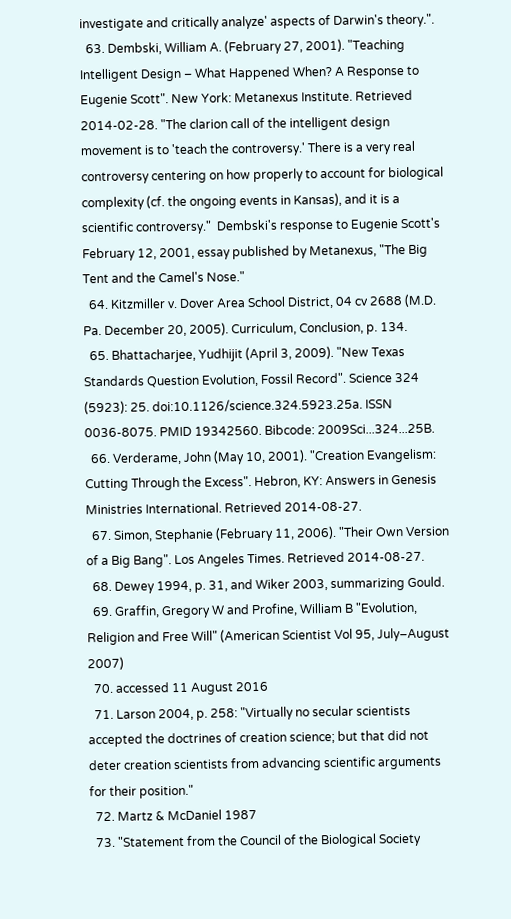investigate and critically analyze' aspects of Darwin's theory.".
  63. Dembski, William A. (February 27, 2001). "Teaching Intelligent Design – What Happened When? A Response to Eugenie Scott". New York: Metanexus Institute. Retrieved 2014-02-28. "The clarion call of the intelligent design movement is to 'teach the controversy.' There is a very real controversy centering on how properly to account for biological complexity (cf. the ongoing events in Kansas), and it is a scientific controversy."  Dembski's response to Eugenie Scott's February 12, 2001, essay published by Metanexus, "The Big Tent and the Camel's Nose."
  64. Kitzmiller v. Dover Area School District, 04 cv 2688 (M.D. Pa. December 20, 2005). Curriculum, Conclusion, p. 134.
  65. Bhattacharjee, Yudhijit (April 3, 2009). "New Texas Standards Question Evolution, Fossil Record". Science 324 (5923): 25. doi:10.1126/science.324.5923.25a. ISSN 0036-8075. PMID 19342560. Bibcode: 2009Sci...324...25B.
  66. Verderame, John (May 10, 2001). "Creation Evangelism: Cutting Through the Excess". Hebron, KY: Answers in Genesis Ministries International. Retrieved 2014-08-27.
  67. Simon, Stephanie (February 11, 2006). "Their Own Version of a Big Bang". Los Angeles Times. Retrieved 2014-08-27.
  68. Dewey 1994, p. 31, and Wiker 2003, summarizing Gould.
  69. Graffin, Gregory W and Profine, William B "Evolution, Religion and Free Will" (American Scientist Vol 95, July–August 2007)
  70. accessed 11 August 2016
  71. Larson 2004, p. 258: "Virtually no secular scientists accepted the doctrines of creation science; but that did not deter creation scientists from advancing scientific arguments for their position."
  72. Martz & McDaniel 1987
  73. "Statement from the Council of the Biological Society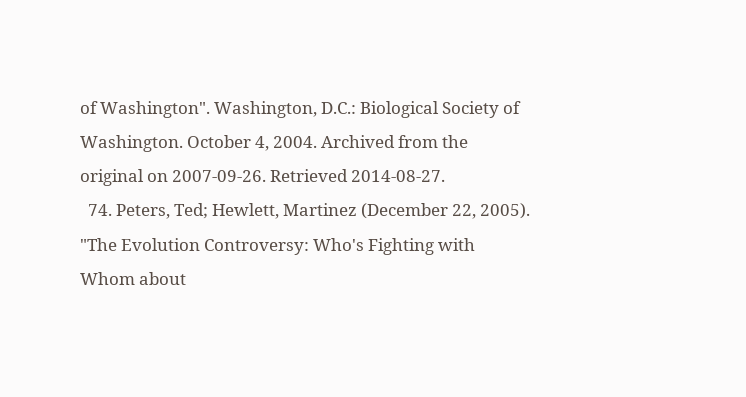of Washington". Washington, D.C.: Biological Society of Washington. October 4, 2004. Archived from the original on 2007-09-26. Retrieved 2014-08-27.
  74. Peters, Ted; Hewlett, Martinez (December 22, 2005). "The Evolution Controversy: Who's Fighting with Whom about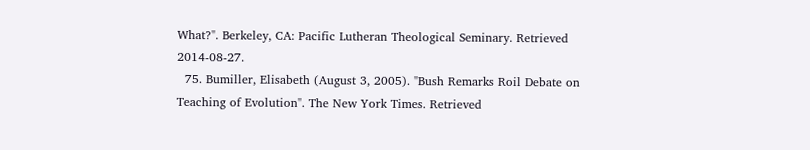What?". Berkeley, CA: Pacific Lutheran Theological Seminary. Retrieved 2014-08-27.
  75. Bumiller, Elisabeth (August 3, 2005). "Bush Remarks Roil Debate on Teaching of Evolution". The New York Times. Retrieved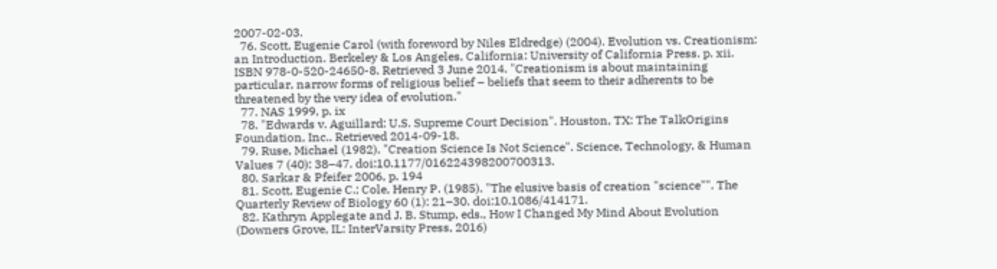2007-02-03.
  76. Scott, Eugenie Carol (with foreword by Niles Eldredge) (2004). Evolution vs. Creationism: an Introduction. Berkeley & Los Angeles, California: University of California Press. p. xii. ISBN 978-0-520-24650-8. Retrieved 3 June 2014. "Creationism is about maintaining particular, narrow forms of religious belief – beliefs that seem to their adherents to be threatened by the very idea of evolution."
  77. NAS 1999, p. ix
  78. "Edwards v. Aguillard: U.S. Supreme Court Decision". Houston, TX: The TalkOrigins Foundation, Inc.. Retrieved 2014-09-18.
  79. Ruse, Michael (1982). "Creation Science Is Not Science". Science, Technology, & Human Values 7 (40): 38–47. doi:10.1177/016224398200700313.
  80. Sarkar & Pfeifer 2006, p. 194
  81. Scott, Eugenie C.; Cole, Henry P. (1985). "The elusive basis of creation "science"". The Quarterly Review of Biology 60 (1): 21–30. doi:10.1086/414171.
  82. Kathryn Applegate and J. B. Stump, eds., How I Changed My Mind About Evolution (Downers Grove, IL: InterVarsity Press, 2016)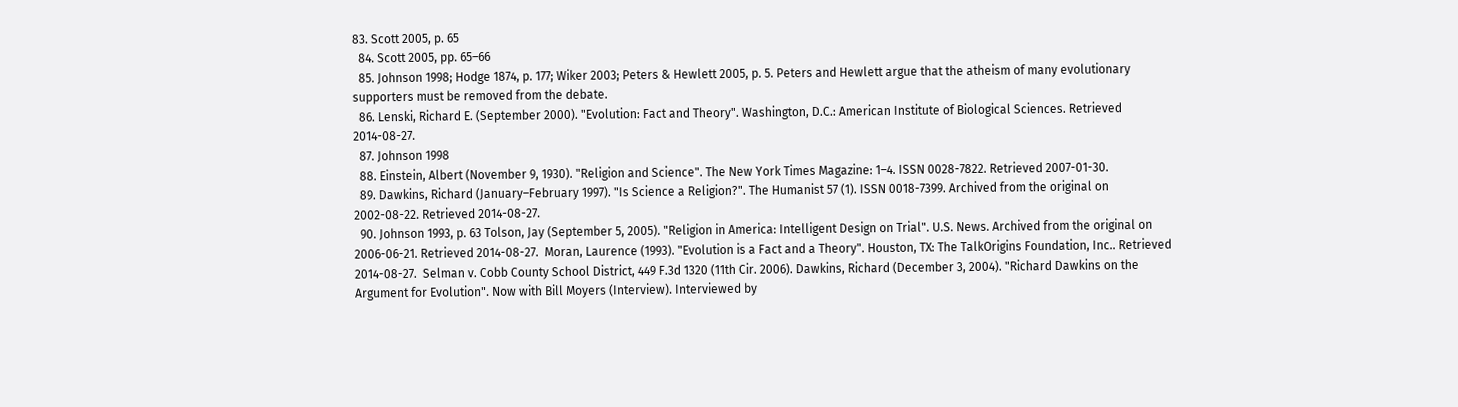83. Scott 2005, p. 65
  84. Scott 2005, pp. 65–66
  85. Johnson 1998; Hodge 1874, p. 177; Wiker 2003; Peters & Hewlett 2005, p. 5. Peters and Hewlett argue that the atheism of many evolutionary supporters must be removed from the debate.
  86. Lenski, Richard E. (September 2000). "Evolution: Fact and Theory". Washington, D.C.: American Institute of Biological Sciences. Retrieved 2014-08-27.
  87. Johnson 1998
  88. Einstein, Albert (November 9, 1930). "Religion and Science". The New York Times Magazine: 1–4. ISSN 0028-7822. Retrieved 2007-01-30.
  89. Dawkins, Richard (January–February 1997). "Is Science a Religion?". The Humanist 57 (1). ISSN 0018-7399. Archived from the original on 2002-08-22. Retrieved 2014-08-27.
  90. Johnson 1993, p. 63 Tolson, Jay (September 5, 2005). "Religion in America: Intelligent Design on Trial". U.S. News. Archived from the original on 2006-06-21. Retrieved 2014-08-27.  Moran, Laurence (1993). "Evolution is a Fact and a Theory". Houston, TX: The TalkOrigins Foundation, Inc.. Retrieved 2014-08-27.  Selman v. Cobb County School District, 449 F.3d 1320 (11th Cir. 2006). Dawkins, Richard (December 3, 2004). "Richard Dawkins on the Argument for Evolution". Now with Bill Moyers (Interview). Interviewed by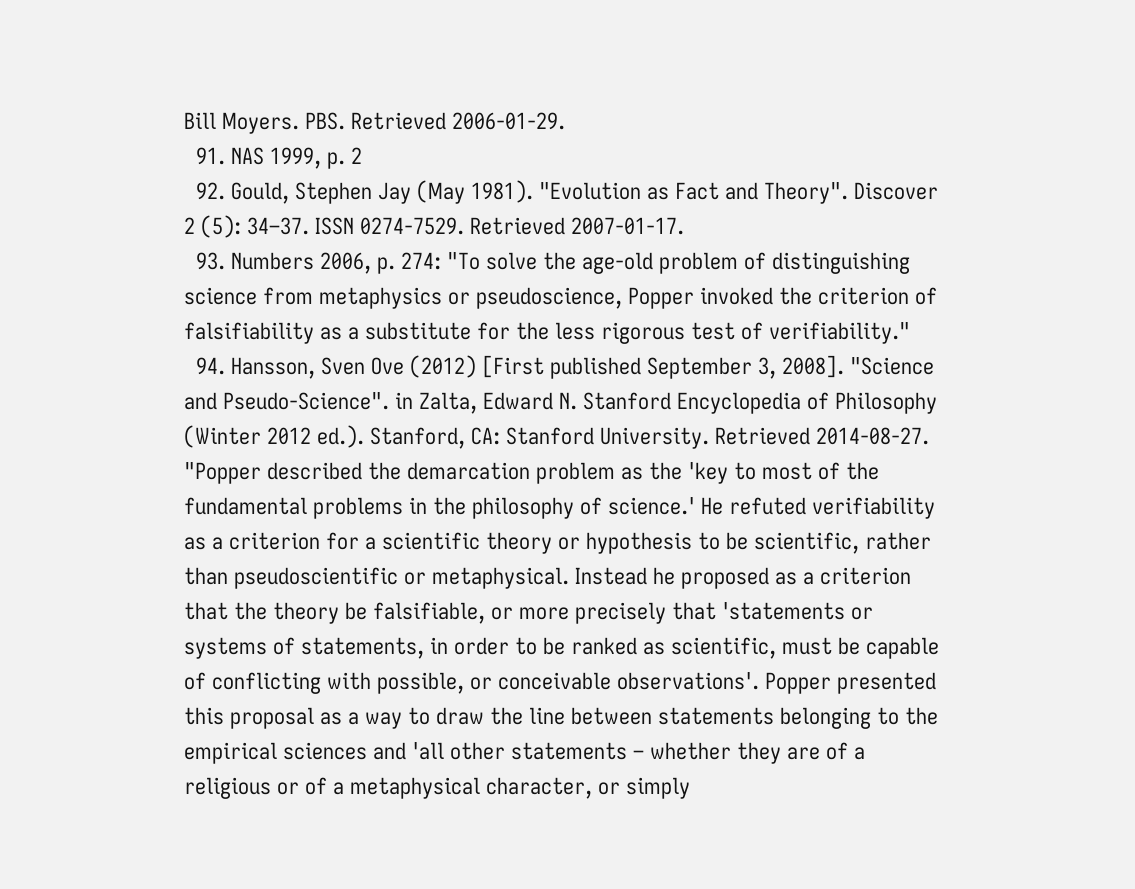Bill Moyers. PBS. Retrieved 2006-01-29.
  91. NAS 1999, p. 2
  92. Gould, Stephen Jay (May 1981). "Evolution as Fact and Theory". Discover 2 (5): 34–37. ISSN 0274-7529. Retrieved 2007-01-17.
  93. Numbers 2006, p. 274: "To solve the age-old problem of distinguishing science from metaphysics or pseudoscience, Popper invoked the criterion of falsifiability as a substitute for the less rigorous test of verifiability."
  94. Hansson, Sven Ove (2012) [First published September 3, 2008]. "Science and Pseudo-Science". in Zalta, Edward N. Stanford Encyclopedia of Philosophy (Winter 2012 ed.). Stanford, CA: Stanford University. Retrieved 2014-08-27. "Popper described the demarcation problem as the 'key to most of the fundamental problems in the philosophy of science.' He refuted verifiability as a criterion for a scientific theory or hypothesis to be scientific, rather than pseudoscientific or metaphysical. Instead he proposed as a criterion that the theory be falsifiable, or more precisely that 'statements or systems of statements, in order to be ranked as scientific, must be capable of conflicting with possible, or conceivable observations'. Popper presented this proposal as a way to draw the line between statements belonging to the empirical sciences and 'all other statements – whether they are of a religious or of a metaphysical character, or simply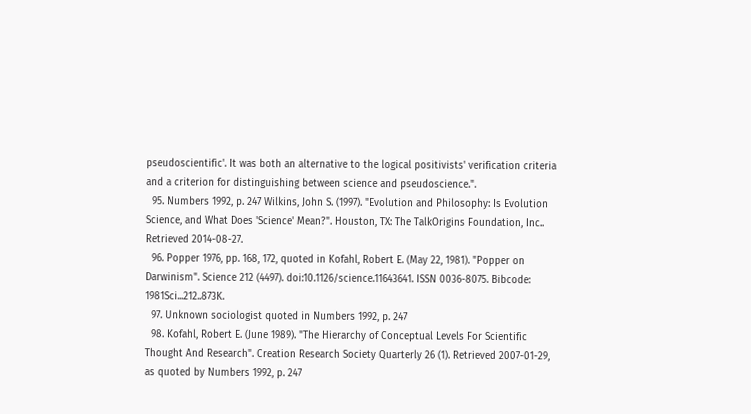pseudoscientific'. It was both an alternative to the logical positivists' verification criteria and a criterion for distinguishing between science and pseudoscience.".
  95. Numbers 1992, p. 247 Wilkins, John S. (1997). "Evolution and Philosophy: Is Evolution Science, and What Does 'Science' Mean?". Houston, TX: The TalkOrigins Foundation, Inc.. Retrieved 2014-08-27.
  96. Popper 1976, pp. 168, 172, quoted in Kofahl, Robert E. (May 22, 1981). "Popper on Darwinism". Science 212 (4497). doi:10.1126/science.11643641. ISSN 0036-8075. Bibcode: 1981Sci...212..873K.
  97. Unknown sociologist quoted in Numbers 1992, p. 247
  98. Kofahl, Robert E. (June 1989). "The Hierarchy of Conceptual Levels For Scientific Thought And Research". Creation Research Society Quarterly 26 (1). Retrieved 2007-01-29,  as quoted by Numbers 1992, p. 247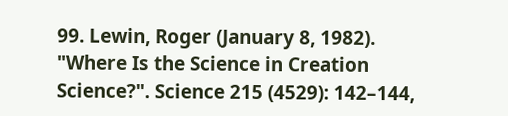99. Lewin, Roger (January 8, 1982). "Where Is the Science in Creation Science?". Science 215 (4529): 142–144,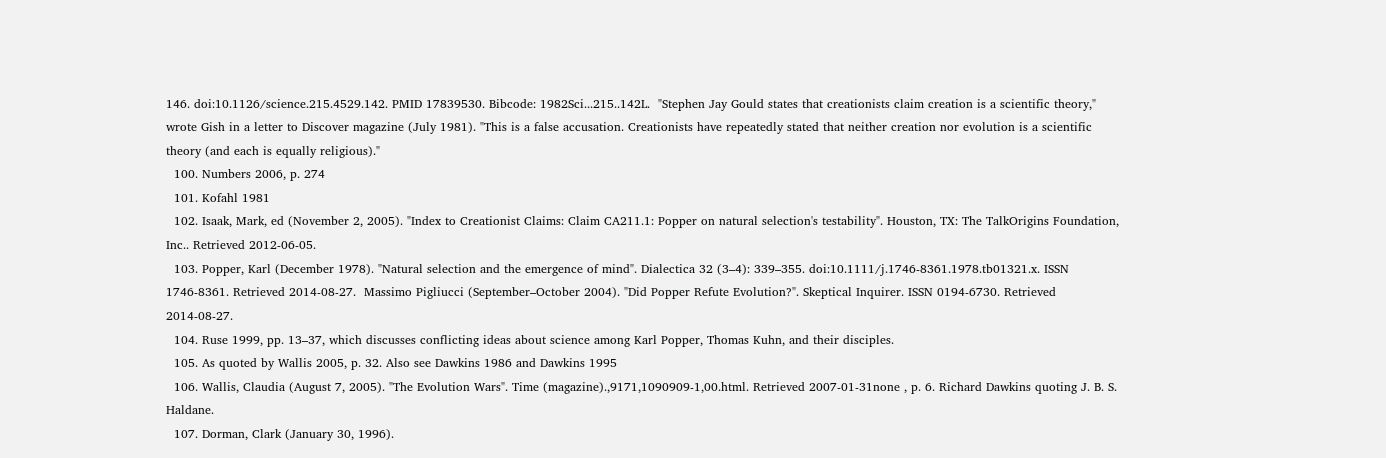146. doi:10.1126/science.215.4529.142. PMID 17839530. Bibcode: 1982Sci...215..142L.  "Stephen Jay Gould states that creationists claim creation is a scientific theory," wrote Gish in a letter to Discover magazine (July 1981). "This is a false accusation. Creationists have repeatedly stated that neither creation nor evolution is a scientific theory (and each is equally religious)."
  100. Numbers 2006, p. 274
  101. Kofahl 1981
  102. Isaak, Mark, ed (November 2, 2005). "Index to Creationist Claims: Claim CA211.1: Popper on natural selection's testability". Houston, TX: The TalkOrigins Foundation, Inc.. Retrieved 2012-06-05.
  103. Popper, Karl (December 1978). "Natural selection and the emergence of mind". Dialectica 32 (3–4): 339–355. doi:10.1111/j.1746-8361.1978.tb01321.x. ISSN 1746-8361. Retrieved 2014-08-27.  Massimo Pigliucci (September–October 2004). "Did Popper Refute Evolution?". Skeptical Inquirer. ISSN 0194-6730. Retrieved 2014-08-27.
  104. Ruse 1999, pp. 13–37, which discusses conflicting ideas about science among Karl Popper, Thomas Kuhn, and their disciples.
  105. As quoted by Wallis 2005, p. 32. Also see Dawkins 1986 and Dawkins 1995
  106. Wallis, Claudia (August 7, 2005). "The Evolution Wars". Time (magazine).,9171,1090909-1,00.html. Retrieved 2007-01-31none , p. 6. Richard Dawkins quoting J. B. S. Haldane.
  107. Dorman, Clark (January 30, 1996).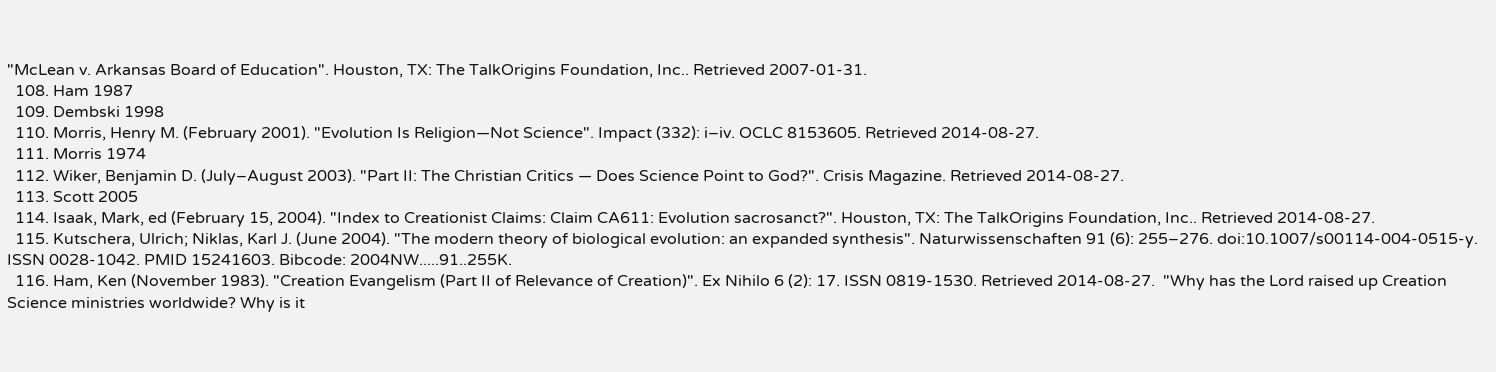"McLean v. Arkansas Board of Education". Houston, TX: The TalkOrigins Foundation, Inc.. Retrieved 2007-01-31.
  108. Ham 1987
  109. Dembski 1998
  110. Morris, Henry M. (February 2001). "Evolution Is Religion—Not Science". Impact (332): i–iv. OCLC 8153605. Retrieved 2014-08-27.
  111. Morris 1974
  112. Wiker, Benjamin D. (July–August 2003). "Part II: The Christian Critics — Does Science Point to God?". Crisis Magazine. Retrieved 2014-08-27.
  113. Scott 2005
  114. Isaak, Mark, ed (February 15, 2004). "Index to Creationist Claims: Claim CA611: Evolution sacrosanct?". Houston, TX: The TalkOrigins Foundation, Inc.. Retrieved 2014-08-27.
  115. Kutschera, Ulrich; Niklas, Karl J. (June 2004). "The modern theory of biological evolution: an expanded synthesis". Naturwissenschaften 91 (6): 255–276. doi:10.1007/s00114-004-0515-y. ISSN 0028-1042. PMID 15241603. Bibcode: 2004NW.....91..255K.
  116. Ham, Ken (November 1983). "Creation Evangelism (Part II of Relevance of Creation)". Ex Nihilo 6 (2): 17. ISSN 0819-1530. Retrieved 2014-08-27.  "Why has the Lord raised up Creation Science ministries worldwide? Why is it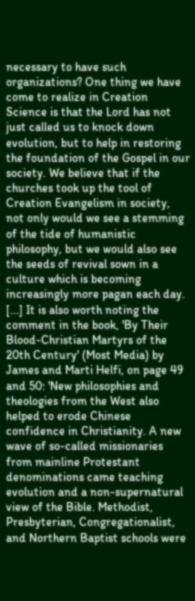necessary to have such organizations? One thing we have come to realize in Creation Science is that the Lord has not just called us to knock down evolution, but to help in restoring the foundation of the Gospel in our society. We believe that if the churches took up the tool of Creation Evangelism in society, not only would we see a stemming of the tide of humanistic philosophy, but we would also see the seeds of revival sown in a culture which is becoming increasingly more pagan each day. [...] It is also worth noting the comment in the book, 'By Their Blood-Christian Martyrs of the 20th Century' (Most Media) by James and Marti Helfi, on page 49 and 50: 'New philosophies and theologies from the West also helped to erode Chinese confidence in Christianity. A new wave of so-called missionaries from mainline Protestant denominations came teaching evolution and a non-supernatural view of the Bible. Methodist, Presbyterian, Congregationalist, and Northern Baptist schools were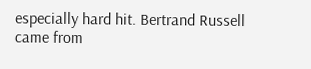especially hard hit. Bertrand Russell came from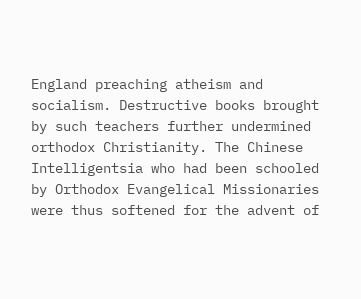England preaching atheism and socialism. Destructive books brought by such teachers further undermined orthodox Christianity. The Chinese Intelligentsia who had been schooled by Orthodox Evangelical Missionaries were thus softened for the advent of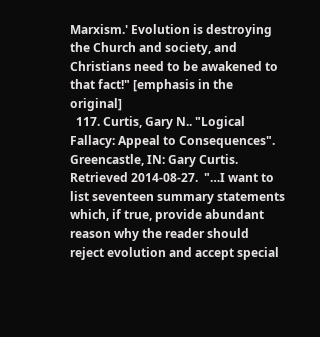Marxism.' Evolution is destroying the Church and society, and Christians need to be awakened to that fact!" [emphasis in the original]
  117. Curtis, Gary N.. "Logical Fallacy: Appeal to Consequences". Greencastle, IN: Gary Curtis. Retrieved 2014-08-27.  "…I want to list seventeen summary statements which, if true, provide abundant reason why the reader should reject evolution and accept special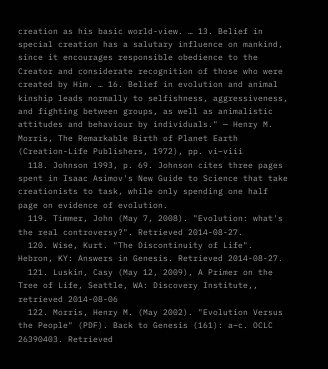creation as his basic world-view. … 13. Belief in special creation has a salutary influence on mankind, since it encourages responsible obedience to the Creator and considerate recognition of those who were created by Him. … 16. Belief in evolution and animal kinship leads normally to selfishness, aggressiveness, and fighting between groups, as well as animalistic attitudes and behaviour by individuals." — Henry M. Morris, The Remarkable Birth of Planet Earth (Creation-Life Publishers, 1972), pp. vi–viii
  118. Johnson 1993, p. 69. Johnson cites three pages spent in Isaac Asimov's New Guide to Science that take creationists to task, while only spending one half page on evidence of evolution.
  119. Timmer, John (May 7, 2008). "Evolution: what's the real controversy?". Retrieved 2014-08-27.
  120. Wise, Kurt. "The Discontinuity of Life". Hebron, KY: Answers in Genesis. Retrieved 2014-08-27.
  121. Luskin, Casy (May 12, 2009), A Primer on the Tree of Life, Seattle, WA: Discovery Institute,, retrieved 2014-08-06
  122. Morris, Henry M. (May 2002). "Evolution Versus the People" (PDF). Back to Genesis (161): a–c. OCLC 26390403. Retrieved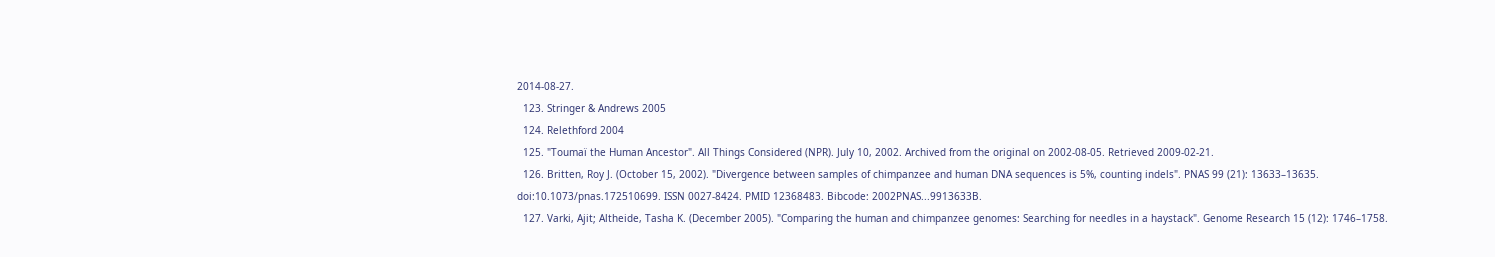2014-08-27.
  123. Stringer & Andrews 2005
  124. Relethford 2004
  125. "Toumaï the Human Ancestor". All Things Considered (NPR). July 10, 2002. Archived from the original on 2002-08-05. Retrieved 2009-02-21.
  126. Britten, Roy J. (October 15, 2002). "Divergence between samples of chimpanzee and human DNA sequences is 5%, counting indels". PNAS 99 (21): 13633–13635. doi:10.1073/pnas.172510699. ISSN 0027-8424. PMID 12368483. Bibcode: 2002PNAS...9913633B.
  127. Varki, Ajit; Altheide, Tasha K. (December 2005). "Comparing the human and chimpanzee genomes: Searching for needles in a haystack". Genome Research 15 (12): 1746–1758.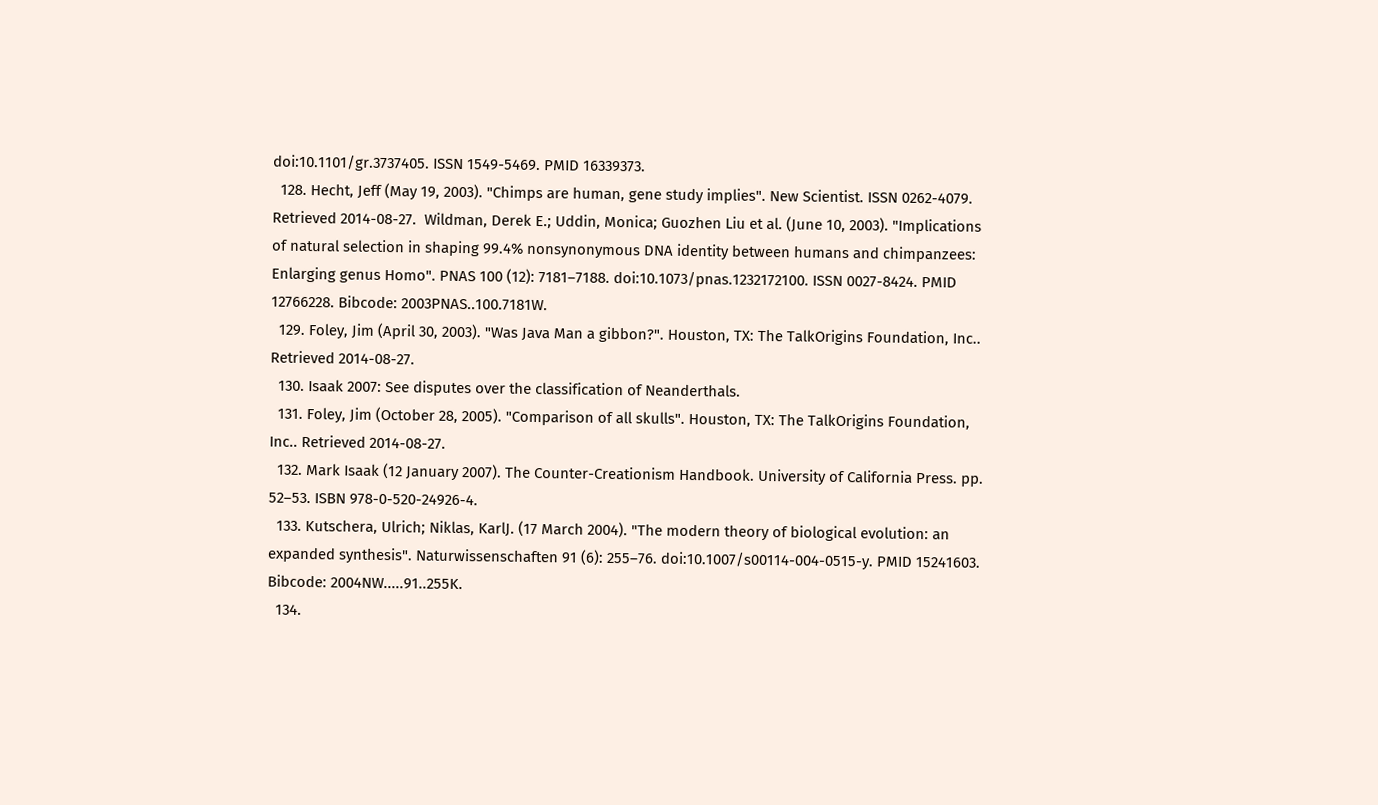doi:10.1101/gr.3737405. ISSN 1549-5469. PMID 16339373.
  128. Hecht, Jeff (May 19, 2003). "Chimps are human, gene study implies". New Scientist. ISSN 0262-4079. Retrieved 2014-08-27.  Wildman, Derek E.; Uddin, Monica; Guozhen Liu et al. (June 10, 2003). "Implications of natural selection in shaping 99.4% nonsynonymous DNA identity between humans and chimpanzees: Enlarging genus Homo". PNAS 100 (12): 7181–7188. doi:10.1073/pnas.1232172100. ISSN 0027-8424. PMID 12766228. Bibcode: 2003PNAS..100.7181W.
  129. Foley, Jim (April 30, 2003). "Was Java Man a gibbon?". Houston, TX: The TalkOrigins Foundation, Inc.. Retrieved 2014-08-27.
  130. Isaak 2007: See disputes over the classification of Neanderthals.
  131. Foley, Jim (October 28, 2005). "Comparison of all skulls". Houston, TX: The TalkOrigins Foundation, Inc.. Retrieved 2014-08-27.
  132. Mark Isaak (12 January 2007). The Counter-Creationism Handbook. University of California Press. pp. 52–53. ISBN 978-0-520-24926-4.
  133. Kutschera, Ulrich; Niklas, KarlJ. (17 March 2004). "The modern theory of biological evolution: an expanded synthesis". Naturwissenschaften 91 (6): 255–76. doi:10.1007/s00114-004-0515-y. PMID 15241603. Bibcode: 2004NW.....91..255K.
  134.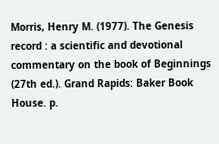Morris, Henry M. (1977). The Genesis record : a scientific and devotional commentary on the book of Beginnings (27th ed.). Grand Rapids: Baker Book House. p.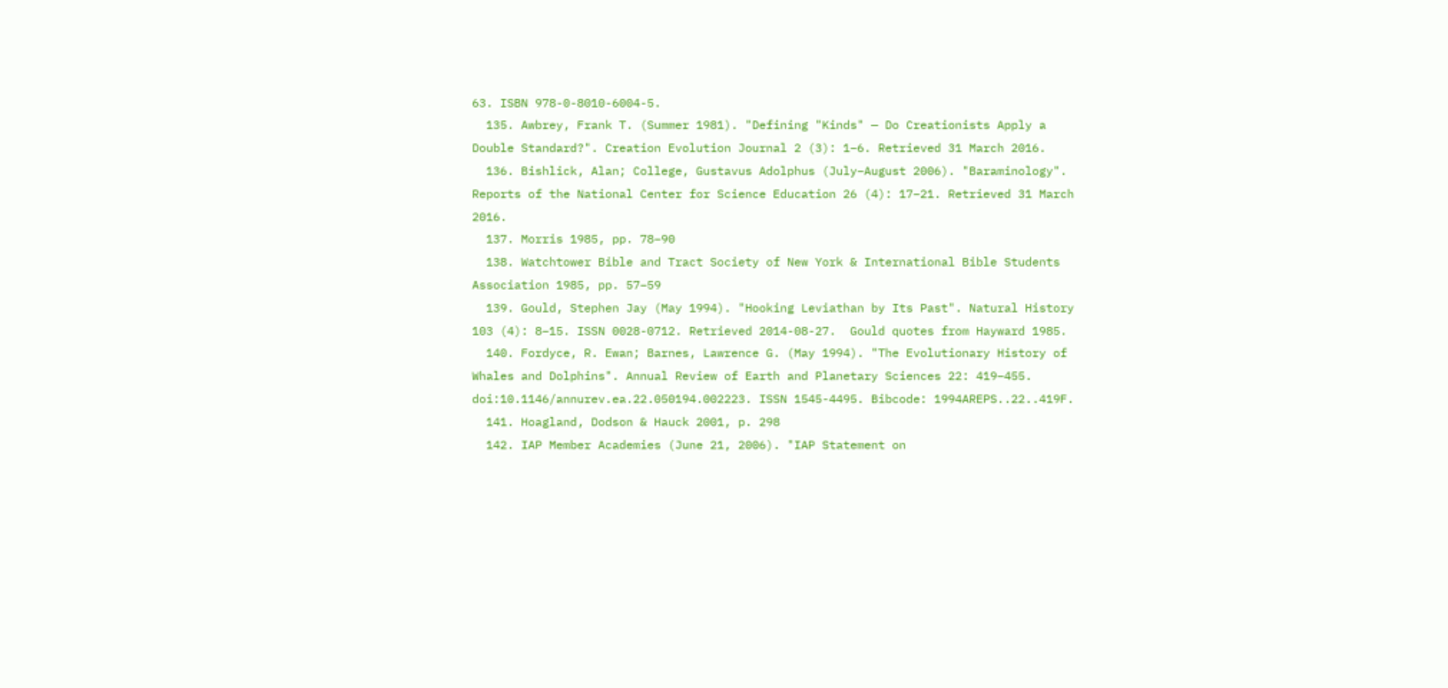63. ISBN 978-0-8010-6004-5.
  135. Awbrey, Frank T. (Summer 1981). "Defining "Kinds" — Do Creationists Apply a Double Standard?". Creation Evolution Journal 2 (3): 1–6. Retrieved 31 March 2016.
  136. Bishlick, Alan; College, Gustavus Adolphus (July–August 2006). "Baraminology". Reports of the National Center for Science Education 26 (4): 17–21. Retrieved 31 March 2016.
  137. Morris 1985, pp. 78–90
  138. Watchtower Bible and Tract Society of New York & International Bible Students Association 1985, pp. 57–59
  139. Gould, Stephen Jay (May 1994). "Hooking Leviathan by Its Past". Natural History 103 (4): 8–15. ISSN 0028-0712. Retrieved 2014-08-27.  Gould quotes from Hayward 1985.
  140. Fordyce, R. Ewan; Barnes, Lawrence G. (May 1994). "The Evolutionary History of Whales and Dolphins". Annual Review of Earth and Planetary Sciences 22: 419–455. doi:10.1146/annurev.ea.22.050194.002223. ISSN 1545-4495. Bibcode: 1994AREPS..22..419F.
  141. Hoagland, Dodson & Hauck 2001, p. 298
  142. IAP Member Academies (June 21, 2006). "IAP Statement on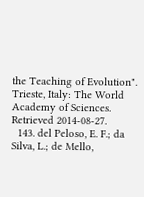the Teaching of Evolution". Trieste, Italy: The World Academy of Sciences. Retrieved 2014-08-27.
  143. del Peloso, E. F.; da Silva, L.; de Mello,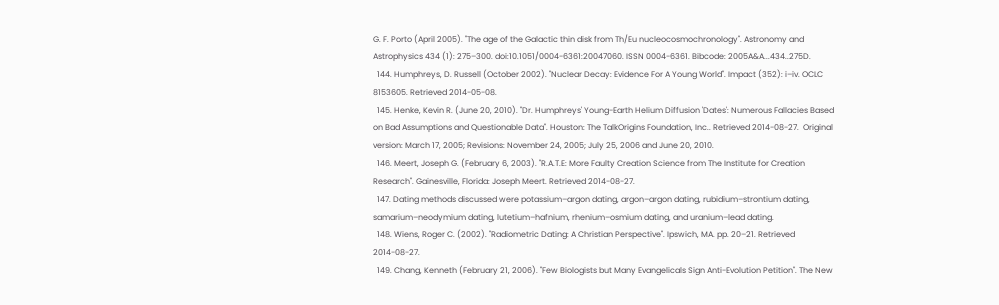G. F. Porto (April 2005). "The age of the Galactic thin disk from Th/Eu nucleocosmochronology". Astronomy and Astrophysics 434 (1): 275–300. doi:10.1051/0004-6361:20047060. ISSN 0004-6361. Bibcode: 2005A&A...434..275D.
  144. Humphreys, D. Russell (October 2002). "Nuclear Decay: Evidence For A Young World". Impact (352): i–iv. OCLC 8153605. Retrieved 2014-05-08.
  145. Henke, Kevin R. (June 20, 2010). "Dr. Humphreys' Young-Earth Helium Diffusion 'Dates': Numerous Fallacies Based on Bad Assumptions and Questionable Data". Houston: The TalkOrigins Foundation, Inc.. Retrieved 2014-08-27.  Original version: March 17, 2005; Revisions: November 24, 2005; July 25, 2006 and June 20, 2010.
  146. Meert, Joseph G. (February 6, 2003). "R.A.T.E: More Faulty Creation Science from The Institute for Creation Research". Gainesville, Florida: Joseph Meert. Retrieved 2014-08-27.
  147. Dating methods discussed were potassium–argon dating, argon–argon dating, rubidium–strontium dating, samarium–neodymium dating, lutetium–hafnium, rhenium–osmium dating, and uranium–lead dating.
  148. Wiens, Roger C. (2002). "Radiometric Dating: A Christian Perspective". Ipswich, MA. pp. 20–21. Retrieved 2014-08-27.
  149. Chang, Kenneth (February 21, 2006). "Few Biologists but Many Evangelicals Sign Anti-Evolution Petition". The New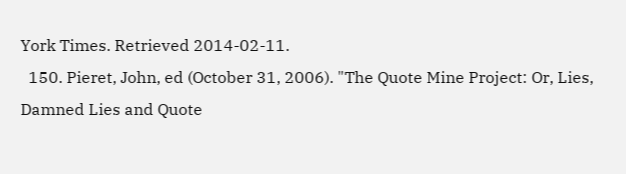York Times. Retrieved 2014-02-11.
  150. Pieret, John, ed (October 31, 2006). "The Quote Mine Project: Or, Lies, Damned Lies and Quote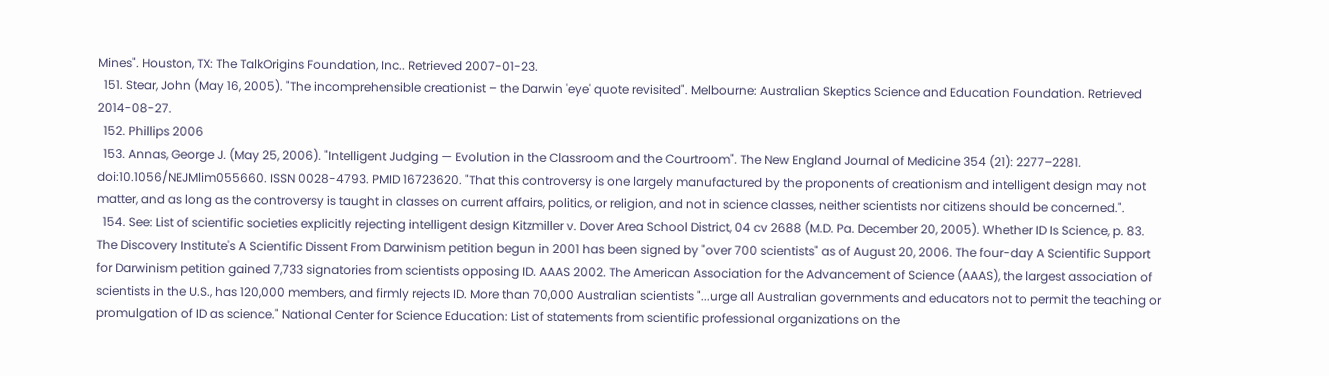Mines". Houston, TX: The TalkOrigins Foundation, Inc.. Retrieved 2007-01-23.
  151. Stear, John (May 16, 2005). "The incomprehensible creationist – the Darwin 'eye' quote revisited". Melbourne: Australian Skeptics Science and Education Foundation. Retrieved 2014-08-27.
  152. Phillips 2006
  153. Annas, George J. (May 25, 2006). "Intelligent Judging — Evolution in the Classroom and the Courtroom". The New England Journal of Medicine 354 (21): 2277–2281. doi:10.1056/NEJMlim055660. ISSN 0028-4793. PMID 16723620. "That this controversy is one largely manufactured by the proponents of creationism and intelligent design may not matter, and as long as the controversy is taught in classes on current affairs, politics, or religion, and not in science classes, neither scientists nor citizens should be concerned.".
  154. See: List of scientific societies explicitly rejecting intelligent design Kitzmiller v. Dover Area School District, 04 cv 2688 (M.D. Pa. December 20, 2005). Whether ID Is Science, p. 83. The Discovery Institute's A Scientific Dissent From Darwinism petition begun in 2001 has been signed by "over 700 scientists" as of August 20, 2006. The four-day A Scientific Support for Darwinism petition gained 7,733 signatories from scientists opposing ID. AAAS 2002. The American Association for the Advancement of Science (AAAS), the largest association of scientists in the U.S., has 120,000 members, and firmly rejects ID. More than 70,000 Australian scientists "...urge all Australian governments and educators not to permit the teaching or promulgation of ID as science." National Center for Science Education: List of statements from scientific professional organizations on the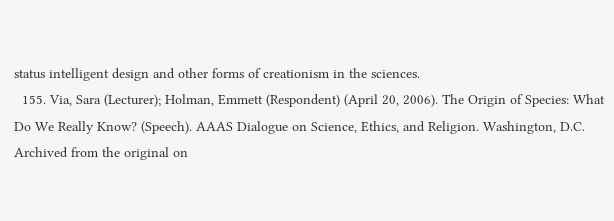status intelligent design and other forms of creationism in the sciences.
  155. Via, Sara (Lecturer); Holman, Emmett (Respondent) (April 20, 2006). The Origin of Species: What Do We Really Know? (Speech). AAAS Dialogue on Science, Ethics, and Religion. Washington, D.C. Archived from the original on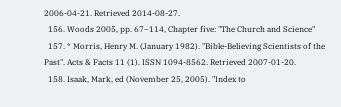2006-04-21. Retrieved 2014-08-27.
  156. Woods 2005, pp. 67–114, Chapter five: "The Church and Science"
  157. * Morris, Henry M. (January 1982). "Bible-Believing Scientists of the Past". Acts & Facts 11 (1). ISSN 1094-8562. Retrieved 2007-01-20.
  158. Isaak, Mark, ed (November 25, 2005). "Index to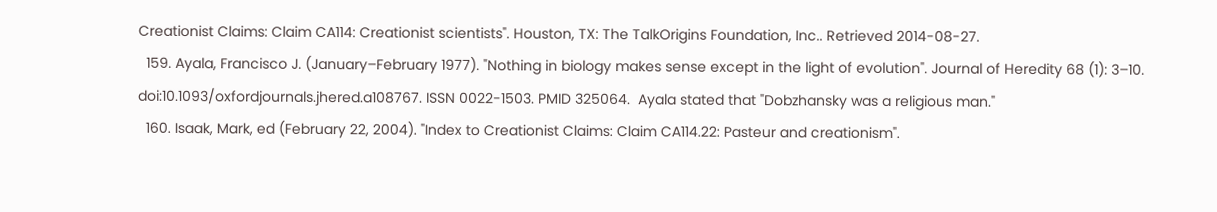Creationist Claims: Claim CA114: Creationist scientists". Houston, TX: The TalkOrigins Foundation, Inc.. Retrieved 2014-08-27.
  159. Ayala, Francisco J. (January–February 1977). "Nothing in biology makes sense except in the light of evolution". Journal of Heredity 68 (1): 3–10. doi:10.1093/oxfordjournals.jhered.a108767. ISSN 0022-1503. PMID 325064.  Ayala stated that "Dobzhansky was a religious man."
  160. Isaak, Mark, ed (February 22, 2004). "Index to Creationist Claims: Claim CA114.22: Pasteur and creationism".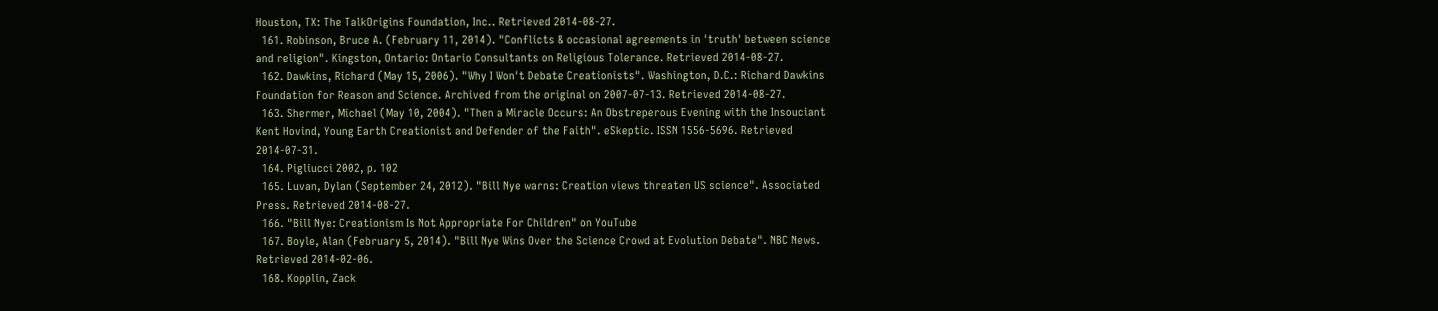Houston, TX: The TalkOrigins Foundation, Inc.. Retrieved 2014-08-27.
  161. Robinson, Bruce A. (February 11, 2014). "Conflicts & occasional agreements in 'truth' between science and religion". Kingston, Ontario: Ontario Consultants on Religious Tolerance. Retrieved 2014-08-27.
  162. Dawkins, Richard (May 15, 2006). "Why I Won't Debate Creationists". Washington, D.C.: Richard Dawkins Foundation for Reason and Science. Archived from the original on 2007-07-13. Retrieved 2014-08-27.
  163. Shermer, Michael (May 10, 2004). "Then a Miracle Occurs: An Obstreperous Evening with the Insouciant Kent Hovind, Young Earth Creationist and Defender of the Faith". eSkeptic. ISSN 1556-5696. Retrieved 2014-07-31.
  164. Pigliucci 2002, p. 102
  165. Luvan, Dylan (September 24, 2012). "Bill Nye warns: Creation views threaten US science". Associated Press. Retrieved 2014-08-27.
  166. "Bill Nye: Creationism Is Not Appropriate For Children" on YouTube
  167. Boyle, Alan (February 5, 2014). "Bill Nye Wins Over the Science Crowd at Evolution Debate". NBC News. Retrieved 2014-02-06.
  168. Kopplin, Zack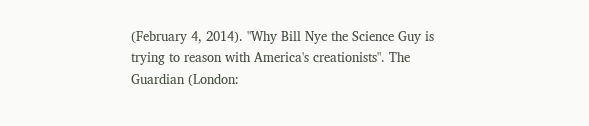(February 4, 2014). "Why Bill Nye the Science Guy is trying to reason with America's creationists". The Guardian (London: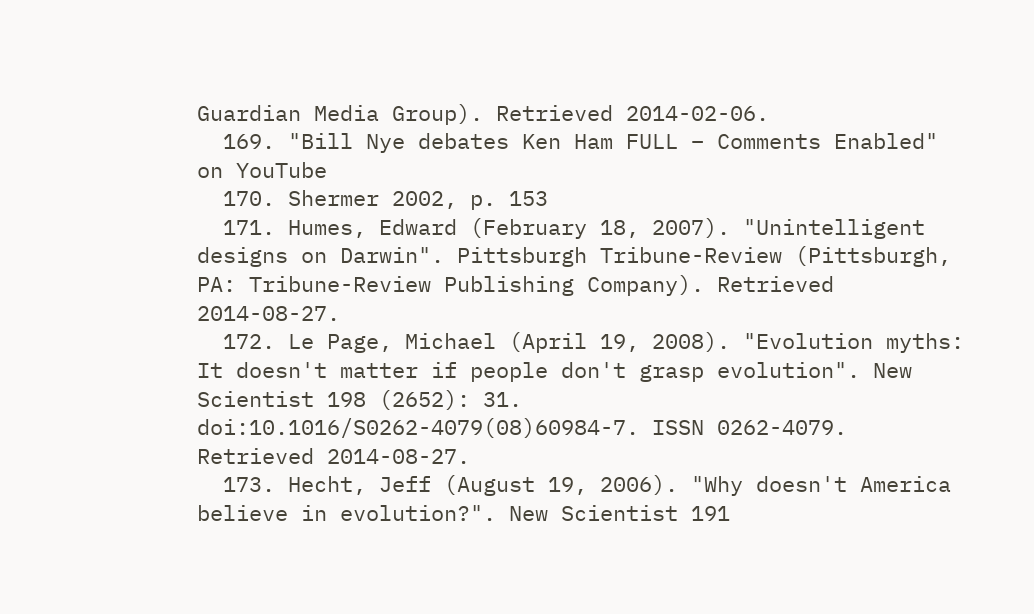Guardian Media Group). Retrieved 2014-02-06.
  169. "Bill Nye debates Ken Ham FULL – Comments Enabled" on YouTube
  170. Shermer 2002, p. 153
  171. Humes, Edward (February 18, 2007). "Unintelligent designs on Darwin". Pittsburgh Tribune-Review (Pittsburgh, PA: Tribune-Review Publishing Company). Retrieved 2014-08-27.
  172. Le Page, Michael (April 19, 2008). "Evolution myths: It doesn't matter if people don't grasp evolution". New Scientist 198 (2652): 31. doi:10.1016/S0262-4079(08)60984-7. ISSN 0262-4079. Retrieved 2014-08-27.
  173. Hecht, Jeff (August 19, 2006). "Why doesn't America believe in evolution?". New Scientist 191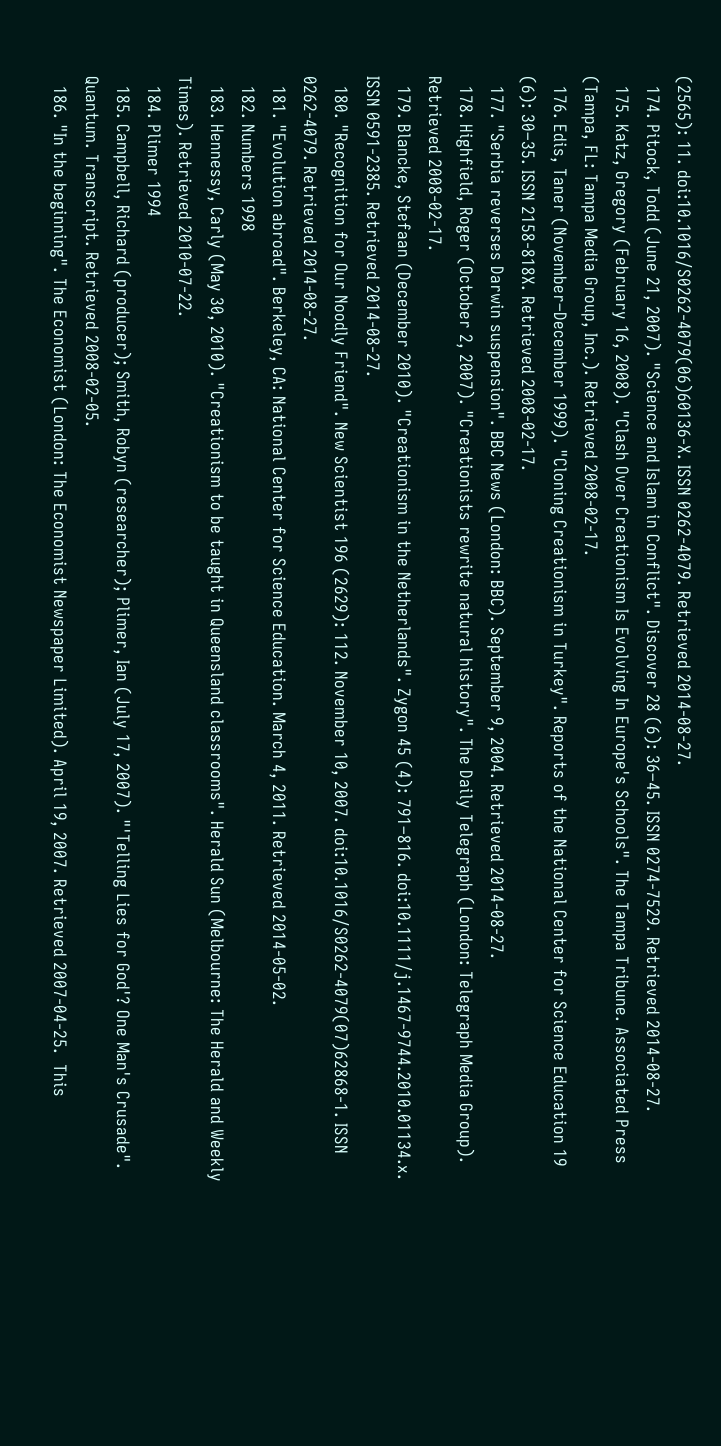(2565): 11. doi:10.1016/S0262-4079(06)60136-X. ISSN 0262-4079. Retrieved 2014-08-27.
  174. Pitock, Todd (June 21, 2007). "Science and Islam in Conflict". Discover 28 (6): 36–45. ISSN 0274-7529. Retrieved 2014-08-27.
  175. Katz, Gregory (February 16, 2008). "Clash Over Creationism Is Evolving In Europe's Schools". The Tampa Tribune. Associated Press (Tampa, FL: Tampa Media Group, Inc.). Retrieved 2008-02-17.
  176. Edis, Taner (November–December 1999). "Cloning Creationism in Turkey". Reports of the National Center for Science Education 19 (6): 30–35. ISSN 2158-818X. Retrieved 2008-02-17.
  177. "Serbia reverses Darwin suspension". BBC News (London: BBC). September 9, 2004. Retrieved 2014-08-27.
  178. Highfield, Roger (October 2, 2007). "Creationists rewrite natural history". The Daily Telegraph (London: Telegraph Media Group). Retrieved 2008-02-17.
  179. Blancke, Stefaan (December 2010). "Creationism in the Netherlands". Zygon 45 (4): 791–816. doi:10.1111/j.1467-9744.2010.01134.x. ISSN 0591-2385. Retrieved 2014-08-27.
  180. "Recognition for Our Noodly Friend". New Scientist 196 (2629): 112. November 10, 2007. doi:10.1016/S0262-4079(07)62868-1. ISSN 0262-4079. Retrieved 2014-08-27.
  181. "Evolution abroad". Berkeley, CA: National Center for Science Education. March 4, 2011. Retrieved 2014-05-02.
  182. Numbers 1998
  183. Hennessy, Carly (May 30, 2010). "Creationism to be taught in Queensland classrooms". Herald Sun (Melbourne: The Herald and Weekly Times). Retrieved 2010-07-22.
  184. Plimer 1994
  185. Campbell, Richard (producer); Smith, Robyn (researcher); Plimer, Ian (July 17, 2007). "'Telling Lies for God'? One Man's Crusade". Quantum. Transcript. Retrieved 2008-02-05.
  186. "In the beginning". The Economist (London: The Economist Newspaper Limited). April 19, 2007. Retrieved 2007-04-25.  This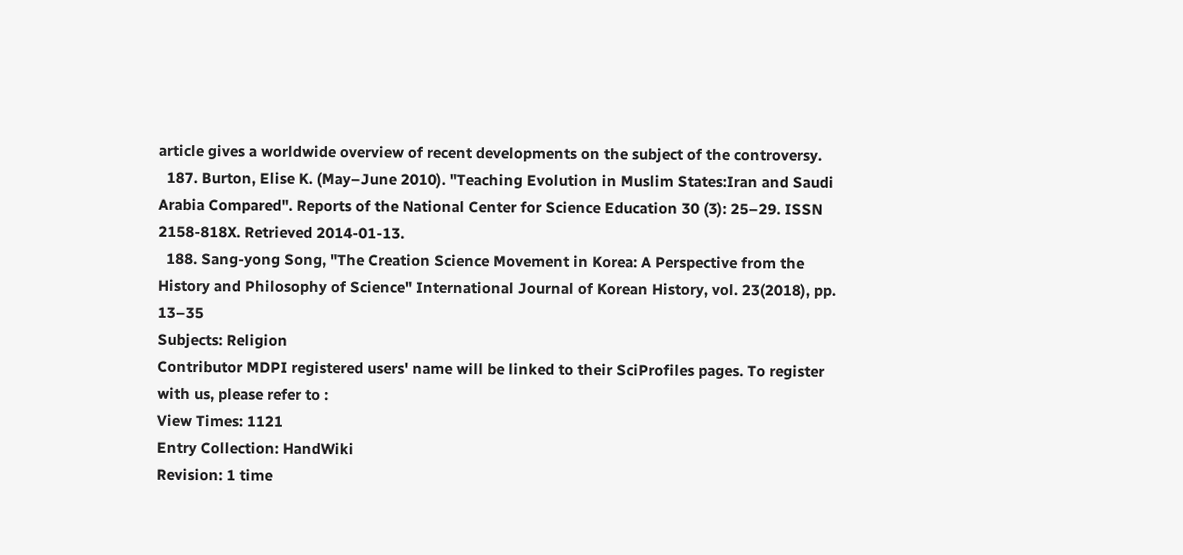article gives a worldwide overview of recent developments on the subject of the controversy.
  187. Burton, Elise K. (May–June 2010). "Teaching Evolution in Muslim States:Iran and Saudi Arabia Compared". Reports of the National Center for Science Education 30 (3): 25–29. ISSN 2158-818X. Retrieved 2014-01-13.
  188. Sang-yong Song, "The Creation Science Movement in Korea: A Perspective from the History and Philosophy of Science" International Journal of Korean History, vol. 23(2018), pp. 13–35
Subjects: Religion
Contributor MDPI registered users' name will be linked to their SciProfiles pages. To register with us, please refer to :
View Times: 1121
Entry Collection: HandWiki
Revision: 1 time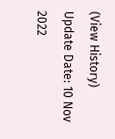(View History)
Update Date: 10 Nov 2022